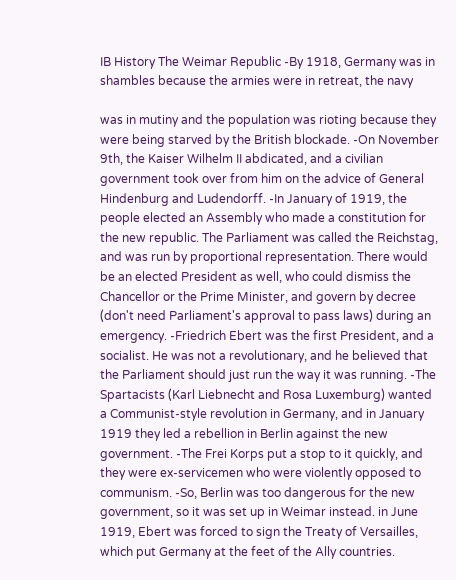IB History The Weimar Republic -By 1918, Germany was in shambles because the armies were in retreat, the navy

was in mutiny and the population was rioting because they were being starved by the British blockade. -On November 9th, the Kaiser Wilhelm II abdicated, and a civilian government took over from him on the advice of General Hindenburg and Ludendorff. -In January of 1919, the people elected an Assembly who made a constitution for the new republic. The Parliament was called the Reichstag, and was run by proportional representation. There would be an elected President as well, who could dismiss the Chancellor or the Prime Minister, and govern by decree (don't need Parliament's approval to pass laws) during an emergency. -Friedrich Ebert was the first President, and a socialist. He was not a revolutionary, and he believed that the Parliament should just run the way it was running. -The Spartacists (Karl Liebnecht and Rosa Luxemburg) wanted a Communist-style revolution in Germany, and in January 1919 they led a rebellion in Berlin against the new government. -The Frei Korps put a stop to it quickly, and they were ex-servicemen who were violently opposed to communism. -So, Berlin was too dangerous for the new government, so it was set up in Weimar instead. in June 1919, Ebert was forced to sign the Treaty of Versailles, which put Germany at the feet of the Ally countries.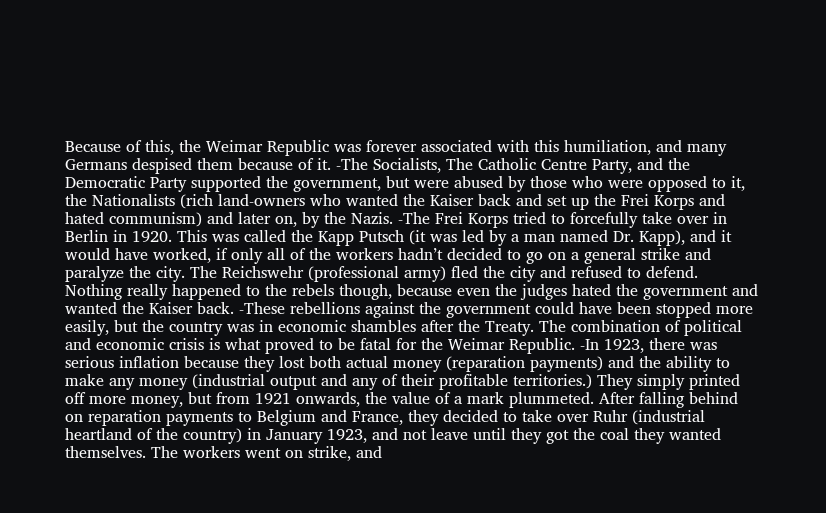Because of this, the Weimar Republic was forever associated with this humiliation, and many Germans despised them because of it. -The Socialists, The Catholic Centre Party, and the Democratic Party supported the government, but were abused by those who were opposed to it, the Nationalists (rich land-owners who wanted the Kaiser back and set up the Frei Korps and hated communism) and later on, by the Nazis. -The Frei Korps tried to forcefully take over in Berlin in 1920. This was called the Kapp Putsch (it was led by a man named Dr. Kapp), and it would have worked, if only all of the workers hadn’t decided to go on a general strike and paralyze the city. The Reichswehr (professional army) fled the city and refused to defend. Nothing really happened to the rebels though, because even the judges hated the government and wanted the Kaiser back. -These rebellions against the government could have been stopped more easily, but the country was in economic shambles after the Treaty. The combination of political and economic crisis is what proved to be fatal for the Weimar Republic. -In 1923, there was serious inflation because they lost both actual money (reparation payments) and the ability to make any money (industrial output and any of their profitable territories.) They simply printed off more money, but from 1921 onwards, the value of a mark plummeted. After falling behind on reparation payments to Belgium and France, they decided to take over Ruhr (industrial heartland of the country) in January 1923, and not leave until they got the coal they wanted themselves. The workers went on strike, and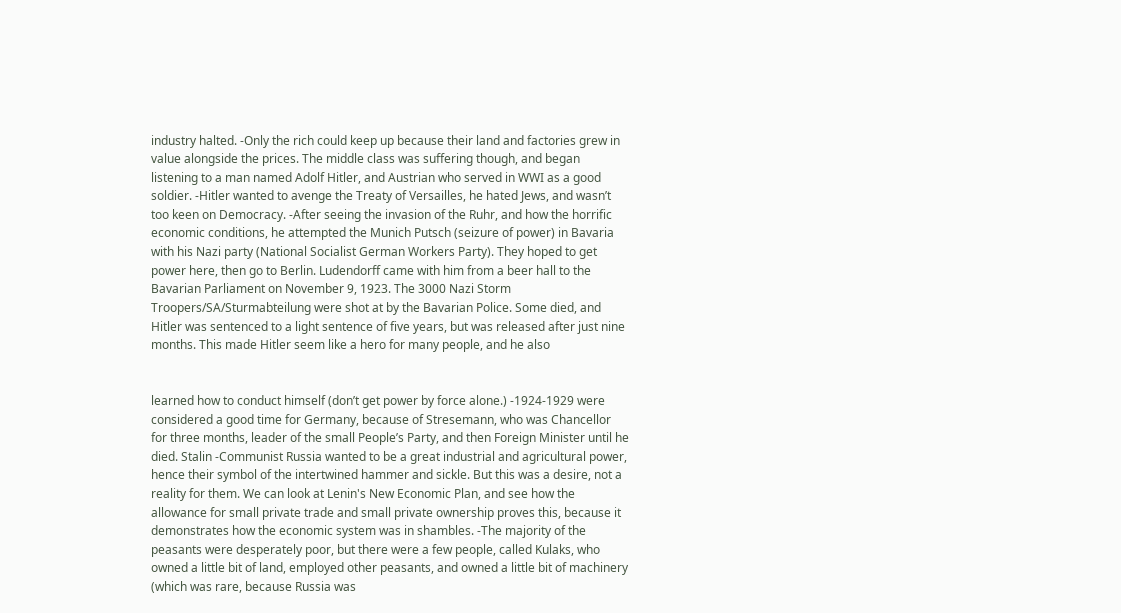industry halted. -Only the rich could keep up because their land and factories grew in value alongside the prices. The middle class was suffering though, and began listening to a man named Adolf Hitler, and Austrian who served in WWI as a good soldier. -Hitler wanted to avenge the Treaty of Versailles, he hated Jews, and wasn’t too keen on Democracy. -After seeing the invasion of the Ruhr, and how the horrific economic conditions, he attempted the Munich Putsch (seizure of power) in Bavaria with his Nazi party (National Socialist German Workers Party). They hoped to get power here, then go to Berlin. Ludendorff came with him from a beer hall to the Bavarian Parliament on November 9, 1923. The 3000 Nazi Storm Troopers/SA/Sturmabteilung were shot at by the Bavarian Police. Some died, and Hitler was sentenced to a light sentence of five years, but was released after just nine months. This made Hitler seem like a hero for many people, and he also


learned how to conduct himself (don’t get power by force alone.) -1924-1929 were considered a good time for Germany, because of Stresemann, who was Chancellor for three months, leader of the small People’s Party, and then Foreign Minister until he died. Stalin -Communist Russia wanted to be a great industrial and agricultural power, hence their symbol of the intertwined hammer and sickle. But this was a desire, not a reality for them. We can look at Lenin's New Economic Plan, and see how the allowance for small private trade and small private ownership proves this, because it demonstrates how the economic system was in shambles. -The majority of the peasants were desperately poor, but there were a few people, called Kulaks, who owned a little bit of land, employed other peasants, and owned a little bit of machinery (which was rare, because Russia was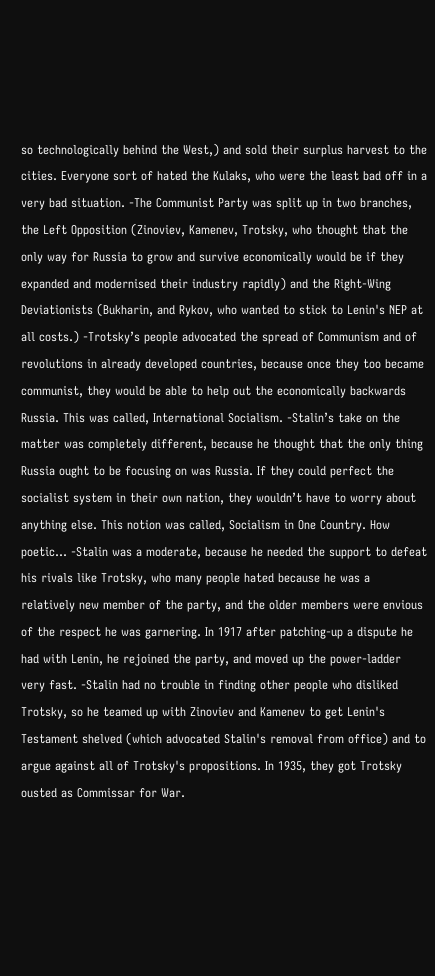so technologically behind the West,) and sold their surplus harvest to the cities. Everyone sort of hated the Kulaks, who were the least bad off in a very bad situation. -The Communist Party was split up in two branches, the Left Opposition (Zinoviev, Kamenev, Trotsky, who thought that the only way for Russia to grow and survive economically would be if they expanded and modernised their industry rapidly) and the Right-Wing Deviationists (Bukharin, and Rykov, who wanted to stick to Lenin's NEP at all costs.) -Trotsky’s people advocated the spread of Communism and of revolutions in already developed countries, because once they too became communist, they would be able to help out the economically backwards Russia. This was called, International Socialism. -Stalin’s take on the matter was completely different, because he thought that the only thing Russia ought to be focusing on was Russia. If they could perfect the socialist system in their own nation, they wouldn’t have to worry about anything else. This notion was called, Socialism in One Country. How poetic... -Stalin was a moderate, because he needed the support to defeat his rivals like Trotsky, who many people hated because he was a relatively new member of the party, and the older members were envious of the respect he was garnering. In 1917 after patching-up a dispute he had with Lenin, he rejoined the party, and moved up the power-ladder very fast. -Stalin had no trouble in finding other people who disliked Trotsky, so he teamed up with Zinoviev and Kamenev to get Lenin's Testament shelved (which advocated Stalin's removal from office) and to argue against all of Trotsky's propositions. In 1935, they got Trotsky ousted as Commissar for War.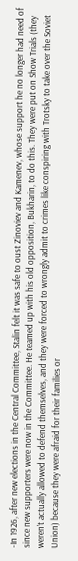-In 1926, after new elections in the Central Committee, Stalin felt it was safe to oust Zinoviev and Kamenev, whose support he no longer had need of since new supporters were now in the Committee. He teamed up with his old opposition, Bukharin, to do this. They were put on Show Trials (they weren’t actually allowed to defend themselves, and they were forced to wrongly admit to crimes like conspiring with Trotsky to take over the Soviet Union) because they were afraid for their families or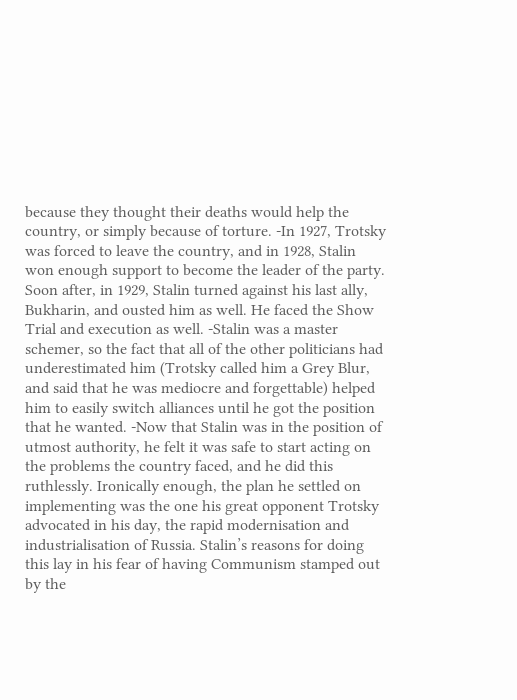because they thought their deaths would help the country, or simply because of torture. -In 1927, Trotsky was forced to leave the country, and in 1928, Stalin won enough support to become the leader of the party. Soon after, in 1929, Stalin turned against his last ally, Bukharin, and ousted him as well. He faced the Show Trial and execution as well. -Stalin was a master schemer, so the fact that all of the other politicians had underestimated him (Trotsky called him a Grey Blur, and said that he was mediocre and forgettable) helped him to easily switch alliances until he got the position that he wanted. -Now that Stalin was in the position of utmost authority, he felt it was safe to start acting on the problems the country faced, and he did this ruthlessly. Ironically enough, the plan he settled on implementing was the one his great opponent Trotsky advocated in his day, the rapid modernisation and industrialisation of Russia. Stalin’s reasons for doing this lay in his fear of having Communism stamped out by the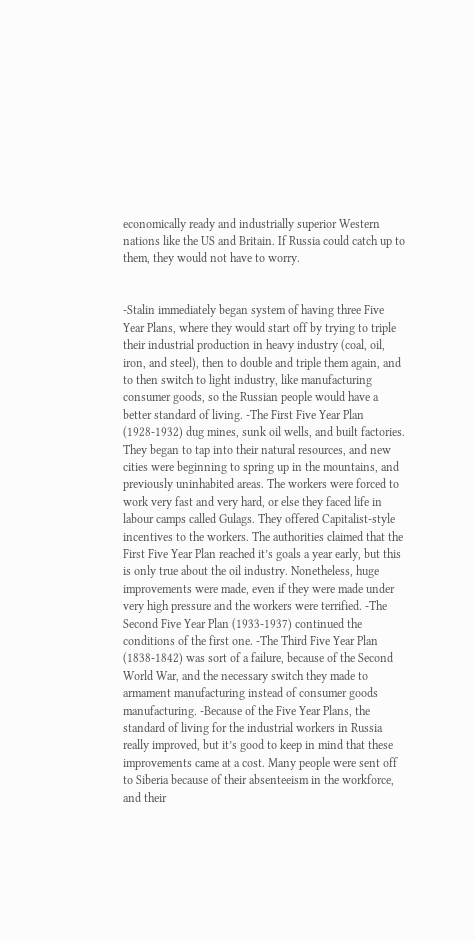economically ready and industrially superior Western nations like the US and Britain. If Russia could catch up to them, they would not have to worry.


-Stalin immediately began system of having three Five Year Plans, where they would start off by trying to triple their industrial production in heavy industry (coal, oil, iron, and steel), then to double and triple them again, and to then switch to light industry, like manufacturing consumer goods, so the Russian people would have a better standard of living. -The First Five Year Plan (1928-1932) dug mines, sunk oil wells, and built factories. They began to tap into their natural resources, and new cities were beginning to spring up in the mountains, and previously uninhabited areas. The workers were forced to work very fast and very hard, or else they faced life in labour camps called Gulags. They offered Capitalist-style incentives to the workers. The authorities claimed that the First Five Year Plan reached it’s goals a year early, but this is only true about the oil industry. Nonetheless, huge improvements were made, even if they were made under very high pressure and the workers were terrified. -The Second Five Year Plan (1933-1937) continued the conditions of the first one. -The Third Five Year Plan (1838-1842) was sort of a failure, because of the Second World War, and the necessary switch they made to armament manufacturing instead of consumer goods manufacturing. -Because of the Five Year Plans, the standard of living for the industrial workers in Russia really improved, but it’s good to keep in mind that these improvements came at a cost. Many people were sent off to Siberia because of their absenteeism in the workforce, and their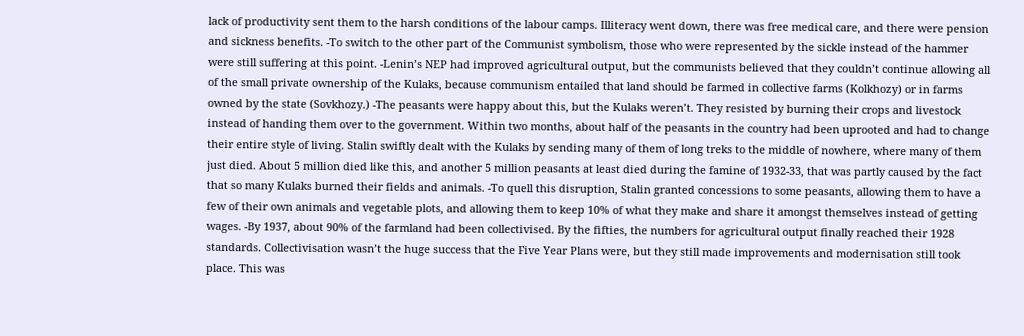lack of productivity sent them to the harsh conditions of the labour camps. Illiteracy went down, there was free medical care, and there were pension and sickness benefits. -To switch to the other part of the Communist symbolism, those who were represented by the sickle instead of the hammer were still suffering at this point. -Lenin’s NEP had improved agricultural output, but the communists believed that they couldn’t continue allowing all of the small private ownership of the Kulaks, because communism entailed that land should be farmed in collective farms (Kolkhozy) or in farms owned by the state (Sovkhozy.) -The peasants were happy about this, but the Kulaks weren’t. They resisted by burning their crops and livestock instead of handing them over to the government. Within two months, about half of the peasants in the country had been uprooted and had to change their entire style of living. Stalin swiftly dealt with the Kulaks by sending many of them of long treks to the middle of nowhere, where many of them just died. About 5 million died like this, and another 5 million peasants at least died during the famine of 1932-33, that was partly caused by the fact that so many Kulaks burned their fields and animals. -To quell this disruption, Stalin granted concessions to some peasants, allowing them to have a few of their own animals and vegetable plots, and allowing them to keep 10% of what they make and share it amongst themselves instead of getting wages. -By 1937, about 90% of the farmland had been collectivised. By the fifties, the numbers for agricultural output finally reached their 1928 standards. Collectivisation wasn’t the huge success that the Five Year Plans were, but they still made improvements and modernisation still took place. This was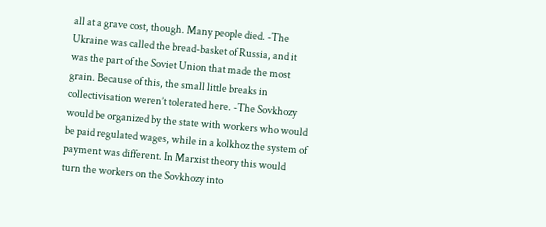all at a grave cost, though. Many people died. -The Ukraine was called the bread-basket of Russia, and it was the part of the Soviet Union that made the most grain. Because of this, the small little breaks in collectivisation weren’t tolerated here. -The Sovkhozy would be organized by the state with workers who would be paid regulated wages, while in a kolkhoz the system of payment was different. In Marxist theory this would turn the workers on the Sovkhozy into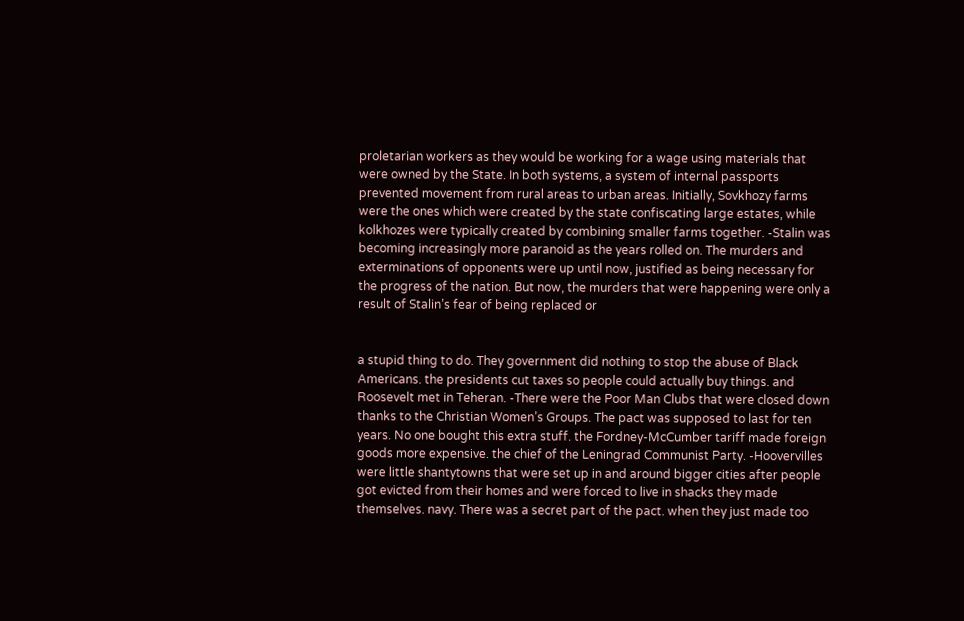proletarian workers as they would be working for a wage using materials that were owned by the State. In both systems, a system of internal passports prevented movement from rural areas to urban areas. Initially, Sovkhozy farms were the ones which were created by the state confiscating large estates, while kolkhozes were typically created by combining smaller farms together. -Stalin was becoming increasingly more paranoid as the years rolled on. The murders and exterminations of opponents were up until now, justified as being necessary for the progress of the nation. But now, the murders that were happening were only a result of Stalin’s fear of being replaced or


a stupid thing to do. They government did nothing to stop the abuse of Black Americans. the presidents cut taxes so people could actually buy things. and Roosevelt met in Teheran. -There were the Poor Man Clubs that were closed down thanks to the Christian Women’s Groups. The pact was supposed to last for ten years. No one bought this extra stuff. the Fordney-McCumber tariff made foreign goods more expensive. the chief of the Leningrad Communist Party. -Hoovervilles were little shantytowns that were set up in and around bigger cities after people got evicted from their homes and were forced to live in shacks they made themselves. navy. There was a secret part of the pact. when they just made too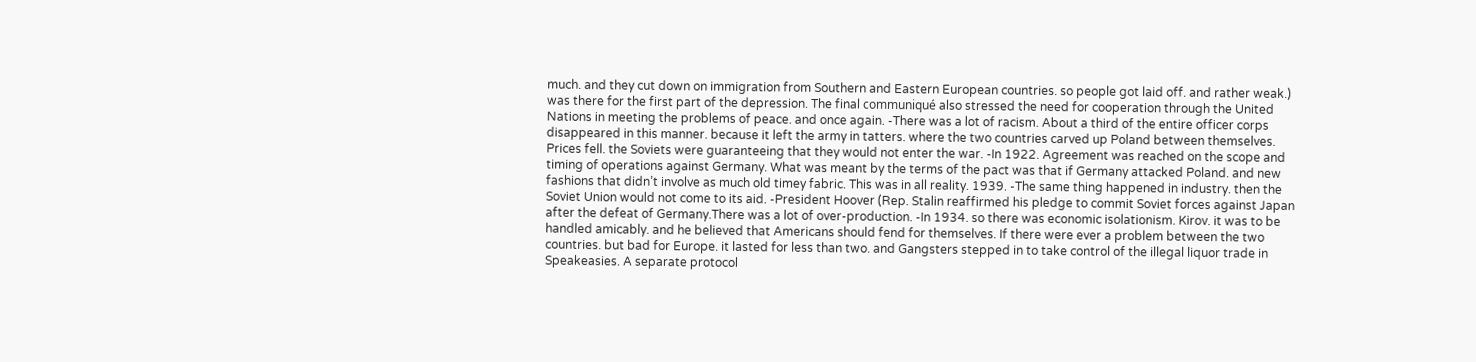much. and they cut down on immigration from Southern and Eastern European countries. so people got laid off. and rather weak.) was there for the first part of the depression. The final communiqué also stressed the need for cooperation through the United Nations in meeting the problems of peace. and once again. -There was a lot of racism. About a third of the entire officer corps disappeared in this manner. because it left the army in tatters. where the two countries carved up Poland between themselves. Prices fell. the Soviets were guaranteeing that they would not enter the war. -In 1922. Agreement was reached on the scope and timing of operations against Germany. What was meant by the terms of the pact was that if Germany attacked Poland. and new fashions that didn’t involve as much old timey fabric. This was in all reality. 1939. -The same thing happened in industry. then the Soviet Union would not come to its aid. -President Hoover (Rep. Stalin reaffirmed his pledge to commit Soviet forces against Japan after the defeat of Germany.There was a lot of over-production. -In 1934. so there was economic isolationism. Kirov. it was to be handled amicably. and he believed that Americans should fend for themselves. If there were ever a problem between the two countries. but bad for Europe. it lasted for less than two. and Gangsters stepped in to take control of the illegal liquor trade in Speakeasies. A separate protocol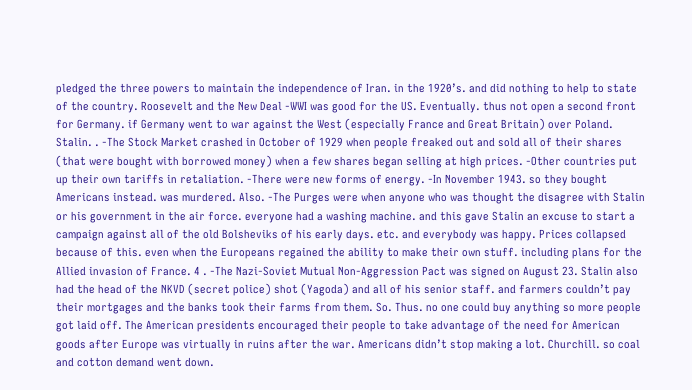pledged the three powers to maintain the independence of Iran. in the 1920’s. and did nothing to help to state of the country. Roosevelt and the New Deal -WWI was good for the US. Eventually. thus not open a second front for Germany. if Germany went to war against the West (especially France and Great Britain) over Poland. Stalin. . -The Stock Market crashed in October of 1929 when people freaked out and sold all of their shares (that were bought with borrowed money) when a few shares began selling at high prices. -Other countries put up their own tariffs in retaliation. -There were new forms of energy. -In November 1943. so they bought Americans instead. was murdered. Also. -The Purges were when anyone who was thought the disagree with Stalin or his government in the air force. everyone had a washing machine. and this gave Stalin an excuse to start a campaign against all of the old Bolsheviks of his early days. etc. and everybody was happy. Prices collapsed because of this. even when the Europeans regained the ability to make their own stuff. including plans for the Allied invasion of France. 4 . -The Nazi-Soviet Mutual Non-Aggression Pact was signed on August 23. Stalin also had the head of the NKVD (secret police) shot (Yagoda) and all of his senior staff. and farmers couldn’t pay their mortgages and the banks took their farms from them. So. Thus. no one could buy anything so more people got laid off. The American presidents encouraged their people to take advantage of the need for American goods after Europe was virtually in ruins after the war. Americans didn’t stop making a lot. Churchill. so coal and cotton demand went down.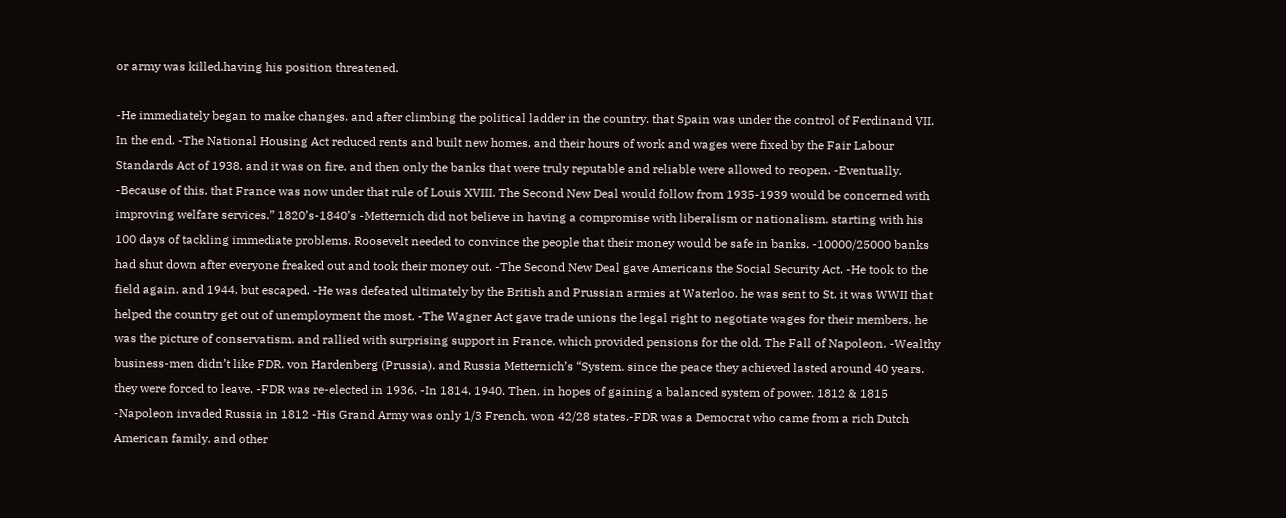or army was killed.having his position threatened.

-He immediately began to make changes. and after climbing the political ladder in the country. that Spain was under the control of Ferdinand VII. In the end. -The National Housing Act reduced rents and built new homes. and their hours of work and wages were fixed by the Fair Labour Standards Act of 1938. and it was on fire. and then only the banks that were truly reputable and reliable were allowed to reopen. -Eventually. -Because of this. that France was now under that rule of Louis XVIII. The Second New Deal would follow from 1935-1939 would be concerned with improving welfare services.” 1820’s-1840’s -Metternich did not believe in having a compromise with liberalism or nationalism. starting with his 100 days of tackling immediate problems. Roosevelt needed to convince the people that their money would be safe in banks. -10000/25000 banks had shut down after everyone freaked out and took their money out. -The Second New Deal gave Americans the Social Security Act. -He took to the field again. and 1944. but escaped. -He was defeated ultimately by the British and Prussian armies at Waterloo. he was sent to St. it was WWII that helped the country get out of unemployment the most. -The Wagner Act gave trade unions the legal right to negotiate wages for their members. he was the picture of conservatism. and rallied with surprising support in France. which provided pensions for the old. The Fall of Napoleon. -Wealthy business-men didn’t like FDR. von Hardenberg (Prussia). and Russia Metternich’s “System. since the peace they achieved lasted around 40 years. they were forced to leave. -FDR was re-elected in 1936. -In 1814. 1940. Then. in hopes of gaining a balanced system of power. 1812 & 1815 -Napoleon invaded Russia in 1812 -His Grand Army was only 1/3 French. won 42/28 states.-FDR was a Democrat who came from a rich Dutch American family. and other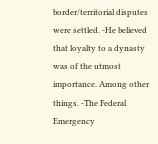border/territorial disputes were settled. -He believed that loyalty to a dynasty was of the utmost importance. Among other things. -The Federal Emergency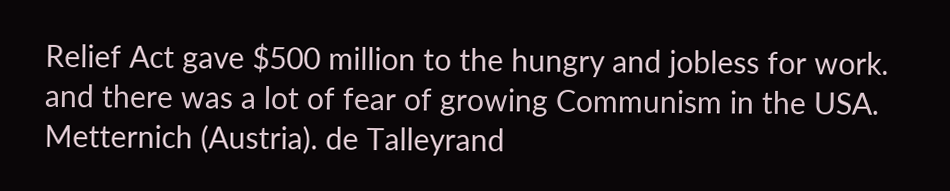Relief Act gave $500 million to the hungry and jobless for work. and there was a lot of fear of growing Communism in the USA. Metternich (Austria). de Talleyrand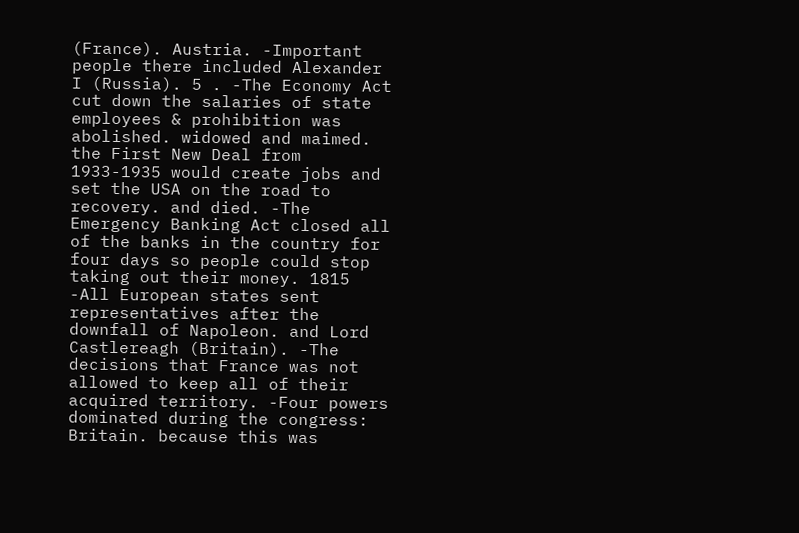(France). Austria. -Important people there included Alexander I (Russia). 5 . -The Economy Act cut down the salaries of state employees & prohibition was abolished. widowed and maimed. the First New Deal from 1933-1935 would create jobs and set the USA on the road to recovery. and died. -The Emergency Banking Act closed all of the banks in the country for four days so people could stop taking out their money. 1815 -All European states sent representatives after the downfall of Napoleon. and Lord Castlereagh (Britain). -The decisions that France was not allowed to keep all of their acquired territory. -Four powers dominated during the congress: Britain. because this was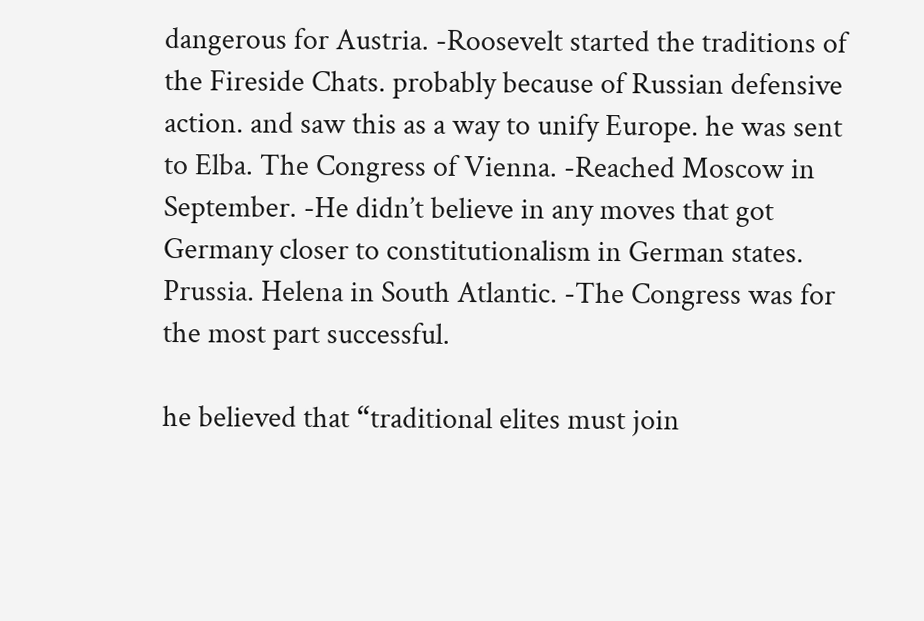dangerous for Austria. -Roosevelt started the traditions of the Fireside Chats. probably because of Russian defensive action. and saw this as a way to unify Europe. he was sent to Elba. The Congress of Vienna. -Reached Moscow in September. -He didn’t believe in any moves that got Germany closer to constitutionalism in German states. Prussia. Helena in South Atlantic. -The Congress was for the most part successful.

he believed that “traditional elites must join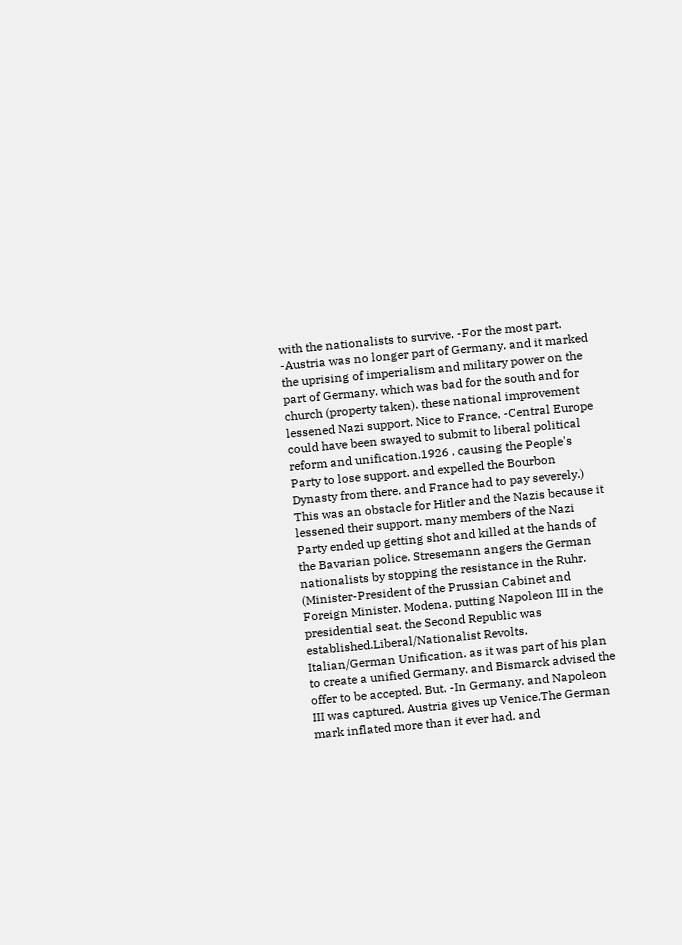with the nationalists to survive. -For the most part. -Austria was no longer part of Germany. and it marked the uprising of imperialism and military power on the part of Germany. which was bad for the south and for church (property taken). these national improvement lessened Nazi support. Nice to France. -Central Europe could have been swayed to submit to liberal political reform and unification.1926 . causing the People's Party to lose support. and expelled the Bourbon Dynasty from there. and France had to pay severely.) This was an obstacle for Hitler and the Nazis because it lessened their support. many members of the Nazi Party ended up getting shot and killed at the hands of the Bavarian police. Stresemann angers the German nationalists by stopping the resistance in the Ruhr. (Minister-President of the Prussian Cabinet and Foreign Minister. Modena. putting Napoleon III in the presidential seat. the Second Republic was established.Liberal/Nationalist Revolts. Italian/German Unification. as it was part of his plan to create a unified Germany. and Bismarck advised the offer to be accepted. But. -In Germany. and Napoleon III was captured. Austria gives up Venice.The German mark inflated more than it ever had. and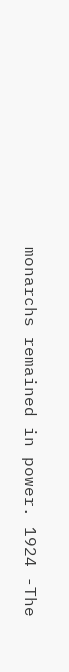monarchs remained in power. 1924 -The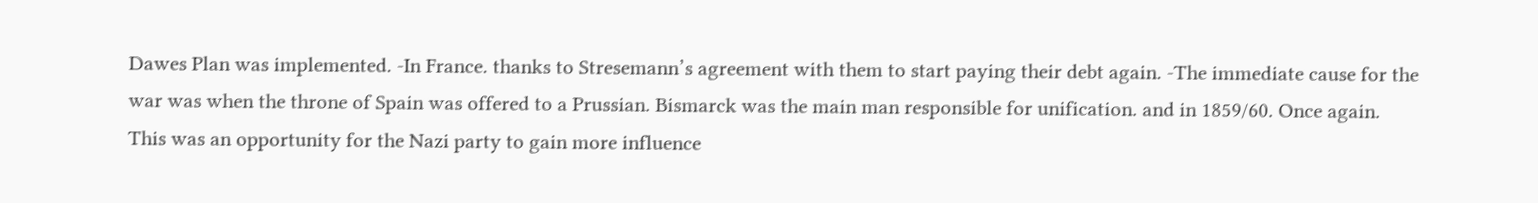Dawes Plan was implemented. -In France. thanks to Stresemann’s agreement with them to start paying their debt again. -The immediate cause for the war was when the throne of Spain was offered to a Prussian. Bismarck was the main man responsible for unification. and in 1859/60. Once again. This was an opportunity for the Nazi party to gain more influence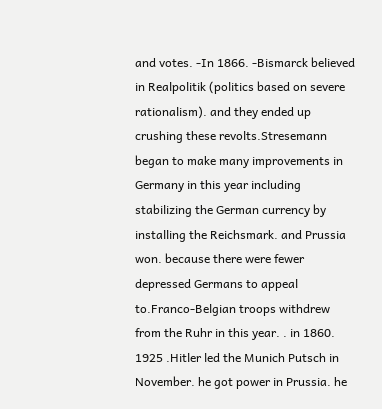and votes. -In 1866. -Bismarck believed in Realpolitik (politics based on severe rationalism). and they ended up crushing these revolts.Stresemann began to make many improvements in Germany in this year including stabilizing the German currency by installing the Reichsmark. and Prussia won. because there were fewer depressed Germans to appeal to.Franco-Belgian troops withdrew from the Ruhr in this year. . in 1860. 1925 .Hitler led the Munich Putsch in November. he got power in Prussia. he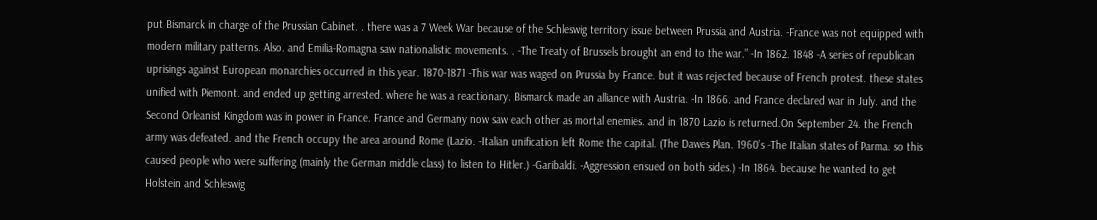put Bismarck in charge of the Prussian Cabinet. . there was a 7 Week War because of the Schleswig territory issue between Prussia and Austria. -France was not equipped with modern military patterns. Also. and Emilia-Romagna saw nationalistic movements. . -The Treaty of Brussels brought an end to the war.” -In 1862. 1848 -A series of republican uprisings against European monarchies occurred in this year. 1870-1871 -This war was waged on Prussia by France. but it was rejected because of French protest. these states unified with Piemont. and ended up getting arrested. where he was a reactionary. Bismarck made an alliance with Austria. -In 1866. and France declared war in July. and the Second Orleanist Kingdom was in power in France. France and Germany now saw each other as mortal enemies. and in 1870 Lazio is returned.On September 24. the French army was defeated. and the French occupy the area around Rome (Lazio. -Italian unification left Rome the capital. (The Dawes Plan. 1960’s -The Italian states of Parma. so this caused people who were suffering (mainly the German middle class) to listen to Hitler.) -Garibaldi. -Aggression ensued on both sides.) -In 1864. because he wanted to get Holstein and Schleswig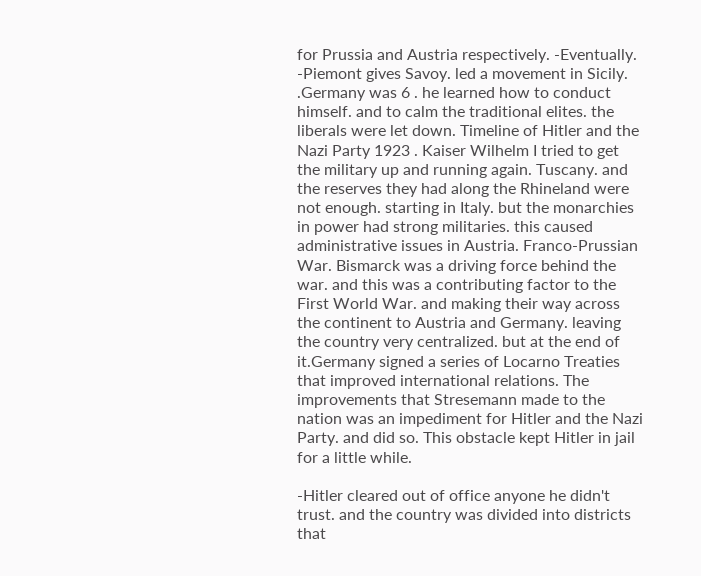for Prussia and Austria respectively. -Eventually. -Piemont gives Savoy. led a movement in Sicily. .Germany was 6 . he learned how to conduct himself. and to calm the traditional elites. the liberals were let down. Timeline of Hitler and the Nazi Party 1923 . Kaiser Wilhelm I tried to get the military up and running again. Tuscany. and the reserves they had along the Rhineland were not enough. starting in Italy. but the monarchies in power had strong militaries. this caused administrative issues in Austria. Franco-Prussian War. Bismarck was a driving force behind the war. and this was a contributing factor to the First World War. and making their way across the continent to Austria and Germany. leaving the country very centralized. but at the end of it.Germany signed a series of Locarno Treaties that improved international relations. The improvements that Stresemann made to the nation was an impediment for Hitler and the Nazi Party. and did so. This obstacle kept Hitler in jail for a little while.

-Hitler cleared out of office anyone he didn't trust. and the country was divided into districts that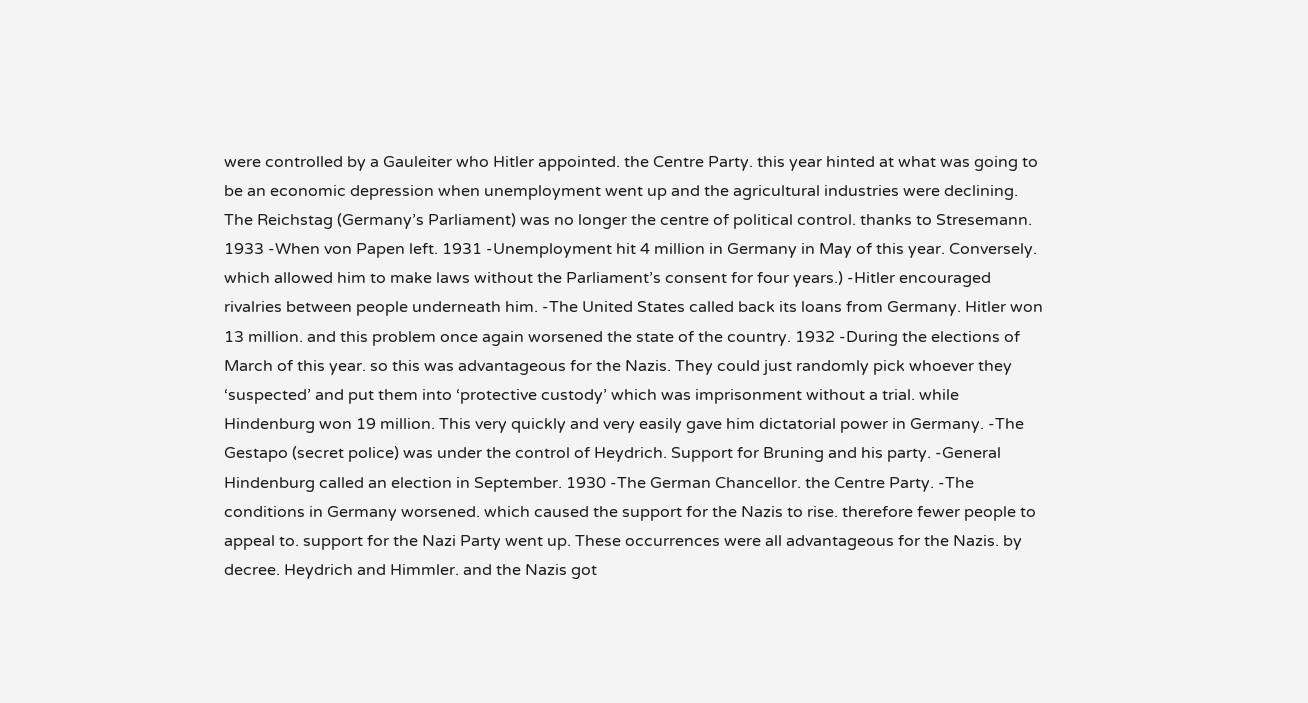were controlled by a Gauleiter who Hitler appointed. the Centre Party. this year hinted at what was going to be an economic depression when unemployment went up and the agricultural industries were declining. The Reichstag (Germany’s Parliament) was no longer the centre of political control. thanks to Stresemann. 1933 -When von Papen left. 1931 -Unemployment hit 4 million in Germany in May of this year. Conversely. which allowed him to make laws without the Parliament’s consent for four years.) -Hitler encouraged rivalries between people underneath him. -The United States called back its loans from Germany. Hitler won 13 million. and this problem once again worsened the state of the country. 1932 -During the elections of March of this year. so this was advantageous for the Nazis. They could just randomly pick whoever they ‘suspected’ and put them into ‘protective custody’ which was imprisonment without a trial. while Hindenburg won 19 million. This very quickly and very easily gave him dictatorial power in Germany. -The Gestapo (secret police) was under the control of Heydrich. Support for Bruning and his party. -General Hindenburg called an election in September. 1930 -The German Chancellor. the Centre Party. -The conditions in Germany worsened. which caused the support for the Nazis to rise. therefore fewer people to appeal to. support for the Nazi Party went up. These occurrences were all advantageous for the Nazis. by decree. Heydrich and Himmler. and the Nazis got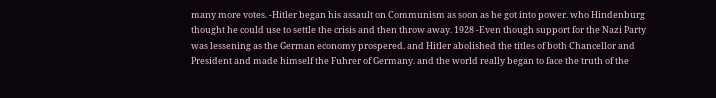many more votes. -Hitler began his assault on Communism as soon as he got into power. who Hindenburg thought he could use to settle the crisis and then throw away. 1928 -Even though support for the Nazi Party was lessening as the German economy prospered. and Hitler abolished the titles of both Chancellor and President and made himself the Fuhrer of Germany. and the world really began to face the truth of the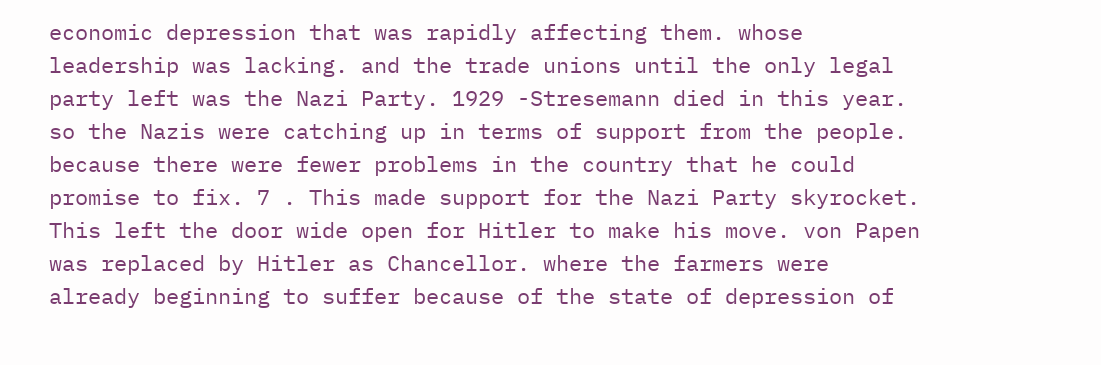economic depression that was rapidly affecting them. whose leadership was lacking. and the trade unions until the only legal party left was the Nazi Party. 1929 -Stresemann died in this year. so the Nazis were catching up in terms of support from the people. because there were fewer problems in the country that he could promise to fix. 7 . This made support for the Nazi Party skyrocket. This left the door wide open for Hitler to make his move. von Papen was replaced by Hitler as Chancellor. where the farmers were already beginning to suffer because of the state of depression of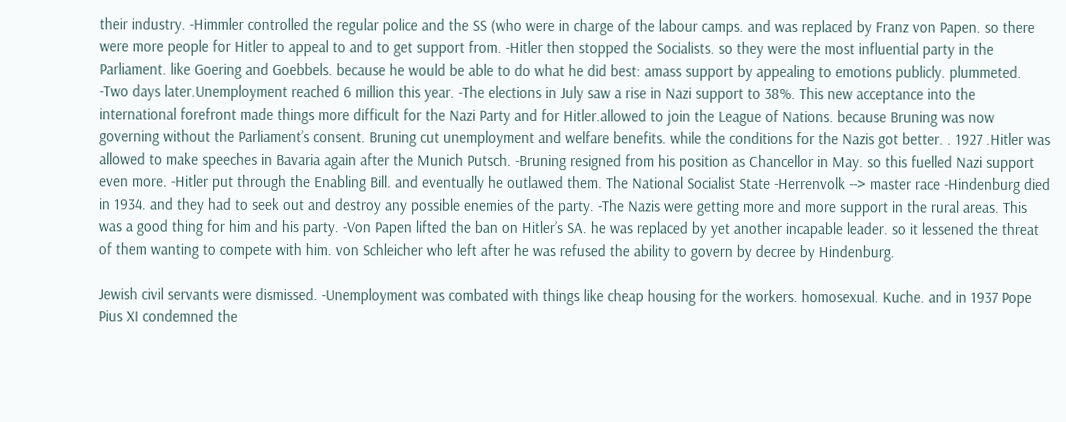their industry. -Himmler controlled the regular police and the SS (who were in charge of the labour camps. and was replaced by Franz von Papen. so there were more people for Hitler to appeal to and to get support from. -Hitler then stopped the Socialists. so they were the most influential party in the Parliament. like Goering and Goebbels. because he would be able to do what he did best: amass support by appealing to emotions publicly. plummeted. -Two days later.Unemployment reached 6 million this year. -The elections in July saw a rise in Nazi support to 38%. This new acceptance into the international forefront made things more difficult for the Nazi Party and for Hitler.allowed to join the League of Nations. because Bruning was now governing without the Parliament’s consent. Bruning cut unemployment and welfare benefits. while the conditions for the Nazis got better. . 1927 .Hitler was allowed to make speeches in Bavaria again after the Munich Putsch. -Bruning resigned from his position as Chancellor in May. so this fuelled Nazi support even more. -Hitler put through the Enabling Bill. and eventually he outlawed them. The National Socialist State -Herrenvolk --> master race -Hindenburg died in 1934. and they had to seek out and destroy any possible enemies of the party. -The Nazis were getting more and more support in the rural areas. This was a good thing for him and his party. -Von Papen lifted the ban on Hitler’s SA. he was replaced by yet another incapable leader. so it lessened the threat of them wanting to compete with him. von Schleicher who left after he was refused the ability to govern by decree by Hindenburg.

Jewish civil servants were dismissed. -Unemployment was combated with things like cheap housing for the workers. homosexual. Kuche. and in 1937 Pope Pius XI condemned the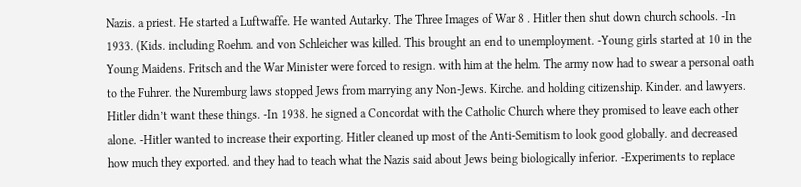Nazis. a priest. He started a Luftwaffe. He wanted Autarky. The Three Images of War 8 . Hitler then shut down church schools. -In 1933. (Kids. including Roehm. and von Schleicher was killed. This brought an end to unemployment. -Young girls started at 10 in the Young Maidens. Fritsch and the War Minister were forced to resign. with him at the helm. The army now had to swear a personal oath to the Fuhrer. the Nuremburg laws stopped Jews from marrying any Non-Jews. Kirche. and holding citizenship. Kinder. and lawyers. Hitler didn’t want these things. -In 1938. he signed a Concordat with the Catholic Church where they promised to leave each other alone. -Hitler wanted to increase their exporting. Hitler cleaned up most of the Anti-Semitism to look good globally. and decreased how much they exported. and they had to teach what the Nazis said about Jews being biologically inferior. -Experiments to replace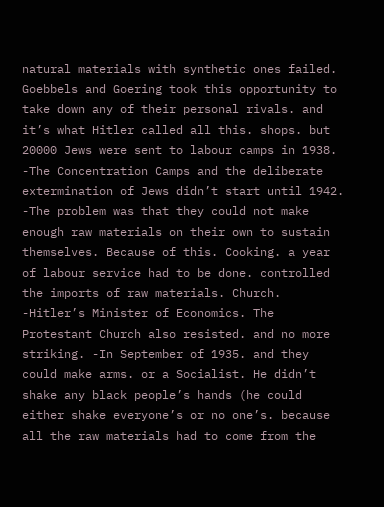natural materials with synthetic ones failed. Goebbels and Goering took this opportunity to take down any of their personal rivals. and it’s what Hitler called all this. shops. but 20000 Jews were sent to labour camps in 1938. -The Concentration Camps and the deliberate extermination of Jews didn’t start until 1942. -The problem was that they could not make enough raw materials on their own to sustain themselves. Because of this. Cooking. a year of labour service had to be done. controlled the imports of raw materials. Church. -Hitler’s Minister of Economics. The Protestant Church also resisted. and no more striking. -In September of 1935. and they could make arms. or a Socialist. He didn’t shake any black people’s hands (he could either shake everyone’s or no one’s. because all the raw materials had to come from the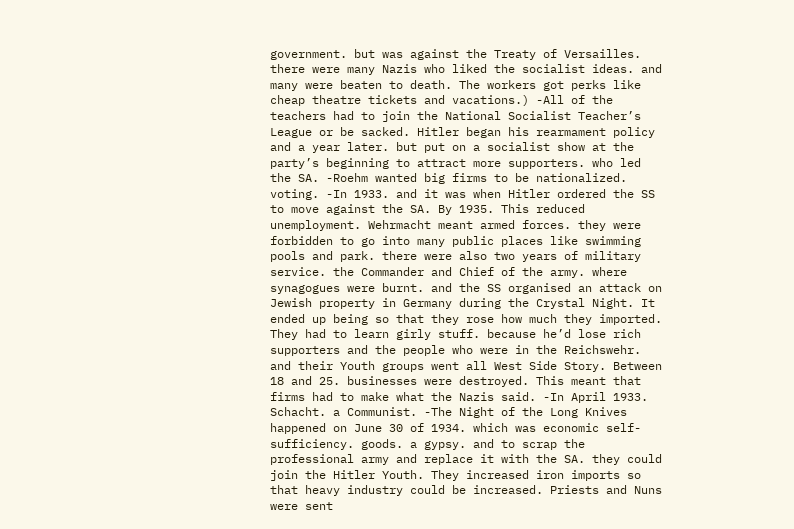government. but was against the Treaty of Versailles. there were many Nazis who liked the socialist ideas. and many were beaten to death. The workers got perks like cheap theatre tickets and vacations.) -All of the teachers had to join the National Socialist Teacher’s League or be sacked. Hitler began his rearmament policy and a year later. but put on a socialist show at the party’s beginning to attract more supporters. who led the SA. -Roehm wanted big firms to be nationalized. voting. -In 1933. and it was when Hitler ordered the SS to move against the SA. By 1935. This reduced unemployment. Wehrmacht meant armed forces. they were forbidden to go into many public places like swimming pools and park. there were also two years of military service. the Commander and Chief of the army. where synagogues were burnt. and the SS organised an attack on Jewish property in Germany during the Crystal Night. It ended up being so that they rose how much they imported. They had to learn girly stuff. because he’d lose rich supporters and the people who were in the Reichswehr. and their Youth groups went all West Side Story. Between 18 and 25. businesses were destroyed. This meant that firms had to make what the Nazis said. -In April 1933. Schacht. a Communist. -The Night of the Long Knives happened on June 30 of 1934. which was economic self-sufficiency. goods. a gypsy. and to scrap the professional army and replace it with the SA. they could join the Hitler Youth. They increased iron imports so that heavy industry could be increased. Priests and Nuns were sent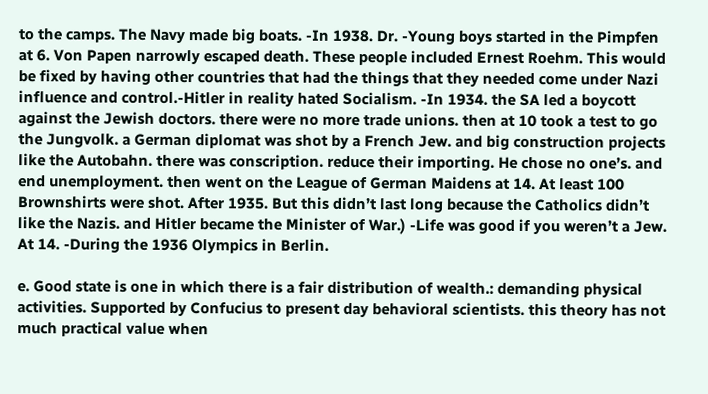to the camps. The Navy made big boats. -In 1938. Dr. -Young boys started in the Pimpfen at 6. Von Papen narrowly escaped death. These people included Ernest Roehm. This would be fixed by having other countries that had the things that they needed come under Nazi influence and control.-Hitler in reality hated Socialism. -In 1934. the SA led a boycott against the Jewish doctors. there were no more trade unions. then at 10 took a test to go the Jungvolk. a German diplomat was shot by a French Jew. and big construction projects like the Autobahn. there was conscription. reduce their importing. He chose no one’s. and end unemployment. then went on the League of German Maidens at 14. At least 100 Brownshirts were shot. After 1935. But this didn’t last long because the Catholics didn’t like the Nazis. and Hitler became the Minister of War.) -Life was good if you weren’t a Jew. At 14. -During the 1936 Olympics in Berlin.

e. Good state is one in which there is a fair distribution of wealth.: demanding physical activities. Supported by Confucius to present day behavioral scientists. this theory has not much practical value when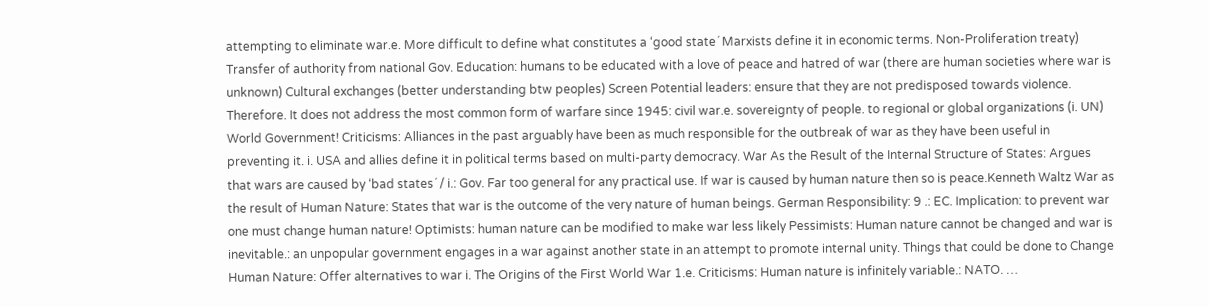attempting to eliminate war.e. More difficult to define what constitutes a ‘good state´ Marxists define it in economic terms. Non-Proliferation treaty) Transfer of authority from national Gov. Education: humans to be educated with a love of peace and hatred of war (there are human societies where war is unknown) Cultural exchanges (better understanding btw peoples) Screen Potential leaders: ensure that they are not predisposed towards violence. Therefore. It does not address the most common form of warfare since 1945: civil war.e. sovereignty of people. to regional or global organizations (i. UN) World Government! Criticisms: Alliances in the past arguably have been as much responsible for the outbreak of war as they have been useful in preventing it. i. USA and allies define it in political terms based on multi-party democracy. War As the Result of the Internal Structure of States: Argues that wars are caused by ‘bad states´ / i.: Gov. Far too general for any practical use. If war is caused by human nature then so is peace.Kenneth Waltz War as the result of Human Nature: States that war is the outcome of the very nature of human beings. German Responsibility: 9 .: EC. Implication: to prevent war one must change human nature! Optimists: human nature can be modified to make war less likely Pessimists: Human nature cannot be changed and war is inevitable.: an unpopular government engages in a war against another state in an attempt to promote internal unity. Things that could be done to Change Human Nature: Offer alternatives to war i. The Origins of the First World War 1.e. Criticisms: Human nature is infinitely variable.: NATO. …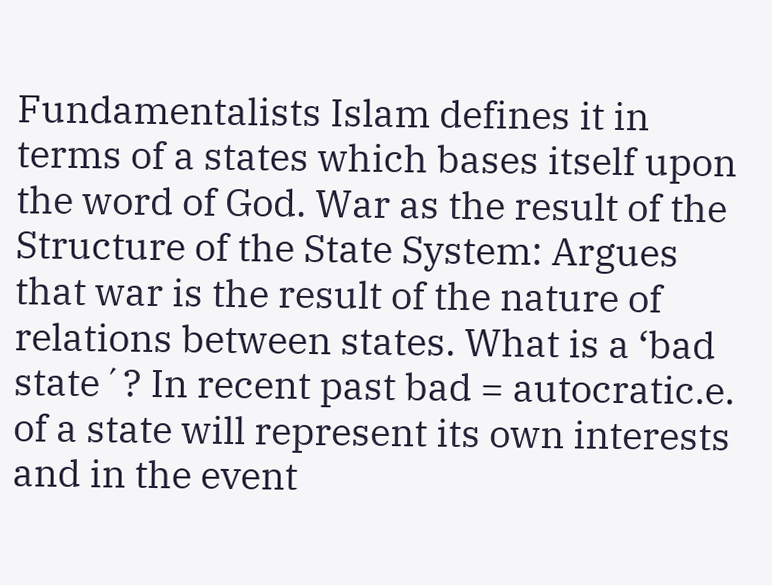Fundamentalists Islam defines it in terms of a states which bases itself upon the word of God. War as the result of the Structure of the State System: Argues that war is the result of the nature of relations between states. What is a ‘bad state´? In recent past bad = autocratic.e. of a state will represent its own interests and in the event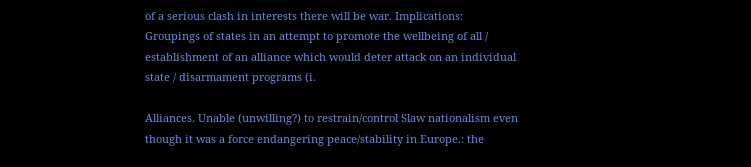of a serious clash in interests there will be war. Implications: Groupings of states in an attempt to promote the wellbeing of all / establishment of an alliance which would deter attack on an individual state / disarmament programs (i.

Alliances. Unable (unwilling?) to restrain/control Slaw nationalism even though it was a force endangering peace/stability in Europe.: the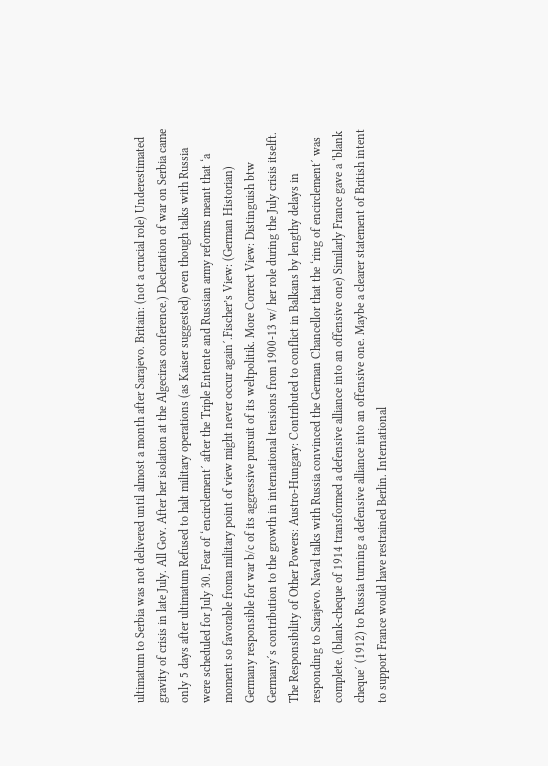ultimatum to Serbia was not delivered until almost a month after Sarajevo. Britain: (not a crucial role) Underestimated gravity of crisis in late July. All Gov. After her isolation at the Algeciras conference.) Decleration of war on Serbia came only 5 days after ultimatum Refused to halt military operations (as Kaiser suggested) even though talks with Russia were scheduled for July 30. Fear of ‘encirclement´ after the Triple Entente and Russian army reforms meant that ‘a moment so favorable froma military point of view might never occur again´.Fischer’s View: (German Historian) Germany responsible for war b/c of its aggressive pursuit of its weltpolitik. More Correct View: Distinguish btw Germany´s contribution to the growth in international tensions from 1900-13 w/ her role during the July crisis itselft. The Responsibility of Other Powers: Austro-Hungary: Contributed to conflict in Balkans by lengthy delays in responding to Sarajevo. Naval talks with Russia convinced the German Chancellor that the ‘ring of encirclement´ was complete. (blank-cheque of 1914 transformed a defensive alliance into an offensive one) Similarly France gave a ‘blank cheque´ (1912) to Russia turning a defensive alliance into an offensive one. Maybe a clearer statement of British intent to support France would have restrained Berlin. International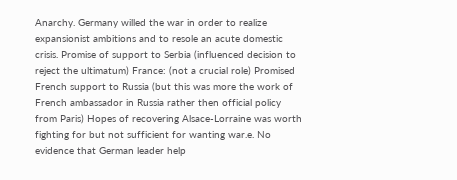Anarchy. Germany willed the war in order to realize expansionist ambitions and to resole an acute domestic crisis. Promise of support to Serbia (influenced decision to reject the ultimatum) France: (not a crucial role) Promised French support to Russia (but this was more the work of French ambassador in Russia rather then official policy from Paris) Hopes of recovering Alsace-Lorraine was worth fighting for but not sufficient for wanting war.e. No evidence that German leader help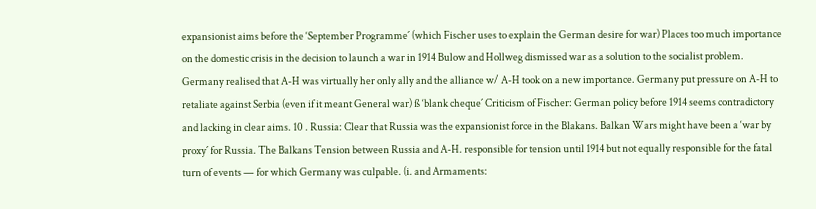expansionist aims before the ‘September Programme´ (which Fischer uses to explain the German desire for war) Places too much importance on the domestic crisis in the decision to launch a war in 1914 Bulow and Hollweg dismissed war as a solution to the socialist problem. Germany realised that A-H was virtually her only ally and the alliance w/ A-H took on a new importance. Germany put pressure on A-H to retaliate against Serbia (even if it meant General war) ß ‘blank cheque´ Criticism of Fischer: German policy before 1914 seems contradictory and lacking in clear aims. 10 . Russia: Clear that Russia was the expansionist force in the Blakans. Balkan Wars might have been a ‘war by proxy´ for Russia. The Balkans Tension between Russia and A-H. responsible for tension until 1914 but not equally responsible for the fatal turn of events — for which Germany was culpable. (i. and Armaments: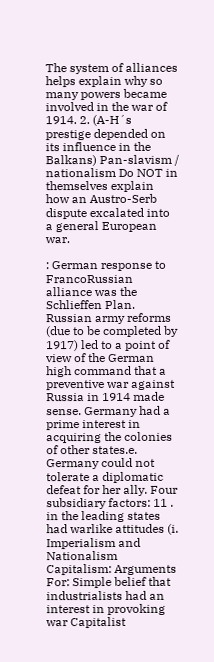The system of alliances helps explain why so many powers became involved in the war of 1914. 2. (A-H´s prestige depended on its influence in the Balkans) Pan-slavism / nationalism Do NOT in themselves explain how an Austro-Serb dispute excalated into a general European war.

: German response to FrancoRussian alliance was the Schlieffen Plan. Russian army reforms (due to be completed by 1917) led to a point of view of the German high command that a preventive war against Russia in 1914 made sense. Germany had a prime interest in acquiring the colonies of other states.e. Germany could not tolerate a diplomatic defeat for her ally. Four subsidiary factors: 11 . in the leading states had warlike attitudes (i. Imperialism and Nationalism Capitalism: Arguments For: Simple belief that industrialists had an interest in provoking war Capitalist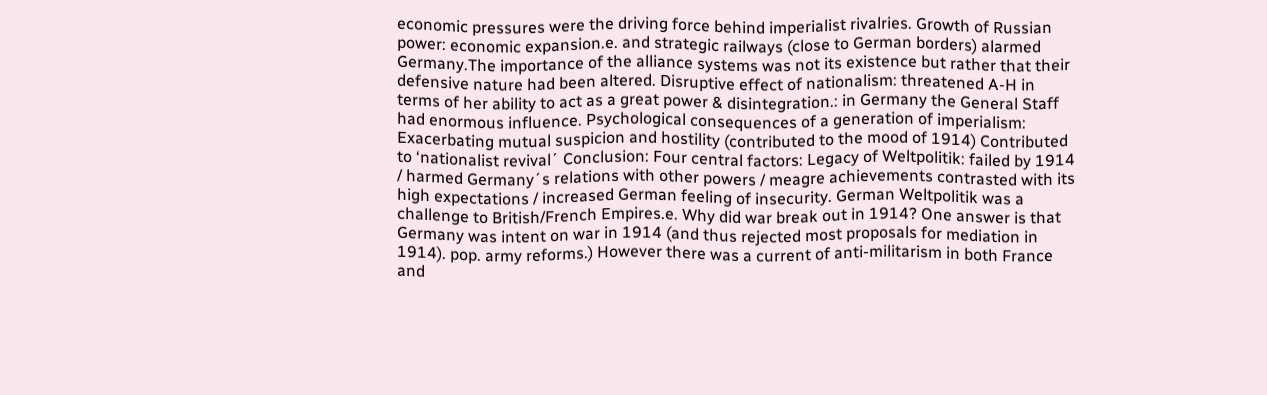economic pressures were the driving force behind imperialist rivalries. Growth of Russian power: economic expansion.e. and strategic railways (close to German borders) alarmed Germany.The importance of the alliance systems was not its existence but rather that their defensive nature had been altered. Disruptive effect of nationalism: threatened A-H in terms of her ability to act as a great power & disintegration.: in Germany the General Staff had enormous influence. Psychological consequences of a generation of imperialism: Exacerbating mutual suspicion and hostility (contributed to the mood of 1914) Contributed to ‘nationalist revival´ Conclusion: Four central factors: Legacy of Weltpolitik: failed by 1914 / harmed Germany´s relations with other powers / meagre achievements contrasted with its high expectations / increased German feeling of insecurity. German Weltpolitik was a challenge to British/French Empires.e. Why did war break out in 1914? One answer is that Germany was intent on war in 1914 (and thus rejected most proposals for mediation in 1914). pop. army reforms.) However there was a current of anti-militarism in both France and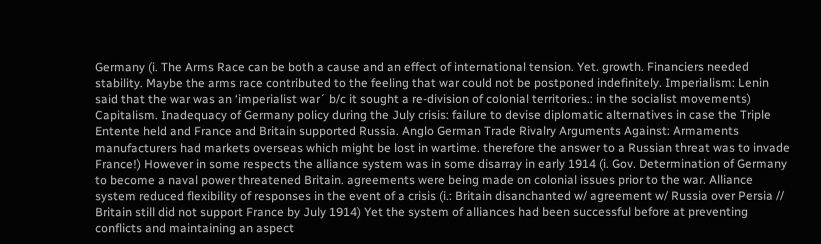Germany (i. The Arms Race can be both a cause and an effect of international tension. Yet. growth. Financiers needed stability. Maybe the arms race contributed to the feeling that war could not be postponed indefinitely. Imperialism: Lenin said that the war was an ‘imperialist war´ b/c it sought a re-division of colonial territories.: in the socialist movements) Capitalism. Inadequacy of Germany policy during the July crisis: failure to devise diplomatic alternatives in case the Triple Entente held and France and Britain supported Russia. Anglo German Trade Rivalry Arguments Against: Armaments manufacturers had markets overseas which might be lost in wartime. therefore the answer to a Russian threat was to invade France!) However in some respects the alliance system was in some disarray in early 1914 (i. Gov. Determination of Germany to become a naval power threatened Britain. agreements were being made on colonial issues prior to the war. Alliance system reduced flexibility of responses in the event of a crisis (i.: Britain disanchanted w/ agreement w/ Russia over Persia // Britain still did not support France by July 1914) Yet the system of alliances had been successful before at preventing conflicts and maintaining an aspect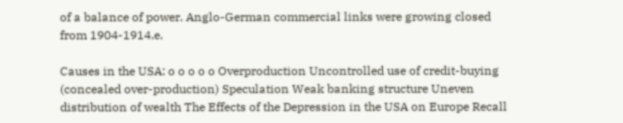of a balance of power. Anglo-German commercial links were growing closed from 1904-1914.e.

Causes in the USA: o o o o o Overproduction Uncontrolled use of credit-buying (concealed over-production) Speculation Weak banking structure Uneven distribution of wealth The Effects of the Depression in the USA on Europe Recall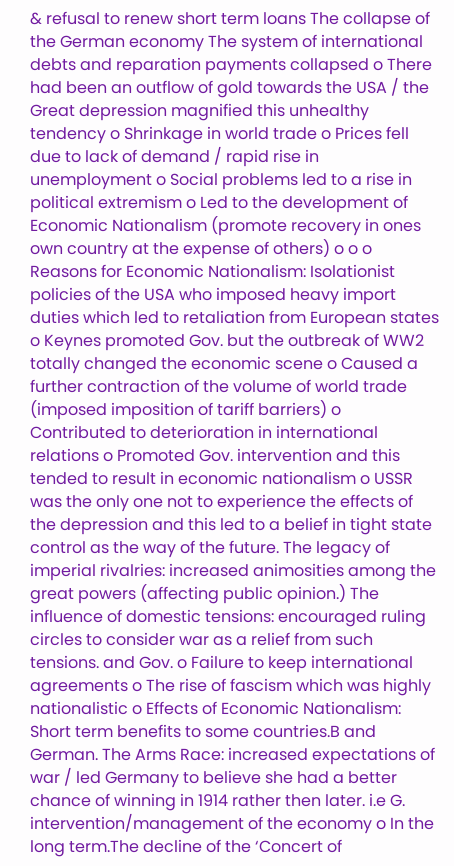& refusal to renew short term loans The collapse of the German economy The system of international debts and reparation payments collapsed o There had been an outflow of gold towards the USA / the Great depression magnified this unhealthy tendency o Shrinkage in world trade o Prices fell due to lack of demand / rapid rise in unemployment o Social problems led to a rise in political extremism o Led to the development of Economic Nationalism (promote recovery in ones own country at the expense of others) o o o Reasons for Economic Nationalism: Isolationist policies of the USA who imposed heavy import duties which led to retaliation from European states o Keynes promoted Gov. but the outbreak of WW2 totally changed the economic scene o Caused a further contraction of the volume of world trade (imposed imposition of tariff barriers) o Contributed to deterioration in international relations o Promoted Gov. intervention and this tended to result in economic nationalism o USSR was the only one not to experience the effects of the depression and this led to a belief in tight state control as the way of the future. The legacy of imperial rivalries: increased animosities among the great powers (affecting public opinion.) The influence of domestic tensions: encouraged ruling circles to consider war as a relief from such tensions. and Gov. o Failure to keep international agreements o The rise of fascism which was highly nationalistic o Effects of Economic Nationalism: Short term benefits to some countries.B and German. The Arms Race: increased expectations of war / led Germany to believe she had a better chance of winning in 1914 rather then later. i.e G. intervention/management of the economy o In the long term.The decline of the ‘Concert of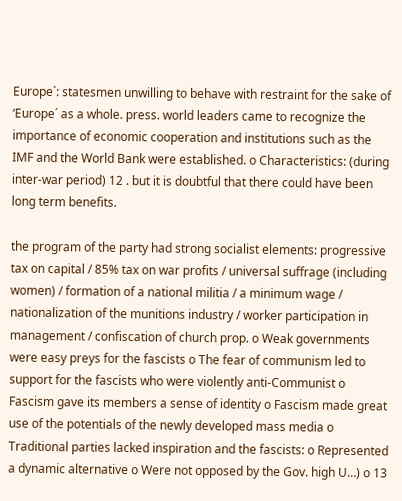Europe´: statesmen unwilling to behave with restraint for the sake of ‘Europe´ as a whole. press. world leaders came to recognize the importance of economic cooperation and institutions such as the IMF and the World Bank were established. o Characteristics: (during inter-war period) 12 . but it is doubtful that there could have been long term benefits.

the program of the party had strong socialist elements: progressive tax on capital / 85% tax on war profits / universal suffrage (including women) / formation of a national militia / a minimum wage / nationalization of the munitions industry / worker participation in management / confiscation of church prop. o Weak governments were easy preys for the fascists o The fear of communism led to support for the fascists who were violently anti-Communist o Fascism gave its members a sense of identity o Fascism made great use of the potentials of the newly developed mass media o Traditional parties lacked inspiration and the fascists: o Represented a dynamic alternative o Were not opposed by the Gov. high U…) o 13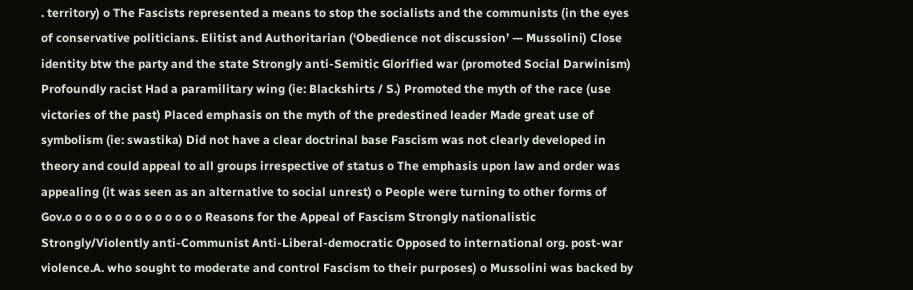. territory) o The Fascists represented a means to stop the socialists and the communists (in the eyes of conservative politicians. Elitist and Authoritarian (‘Obedience not discussion’ — Mussolini) Close identity btw the party and the state Strongly anti-Semitic Glorified war (promoted Social Darwinism) Profoundly racist Had a paramilitary wing (ie: Blackshirts / S.) Promoted the myth of the race (use victories of the past) Placed emphasis on the myth of the predestined leader Made great use of symbolism (ie: swastika) Did not have a clear doctrinal base Fascism was not clearly developed in theory and could appeal to all groups irrespective of status o The emphasis upon law and order was appealing (it was seen as an alternative to social unrest) o People were turning to other forms of Gov.o o o o o o o o o o o o o o Reasons for the Appeal of Fascism Strongly nationalistic Strongly/Violently anti-Communist Anti-Liberal-democratic Opposed to international org. post-war violence.A. who sought to moderate and control Fascism to their purposes) o Mussolini was backed by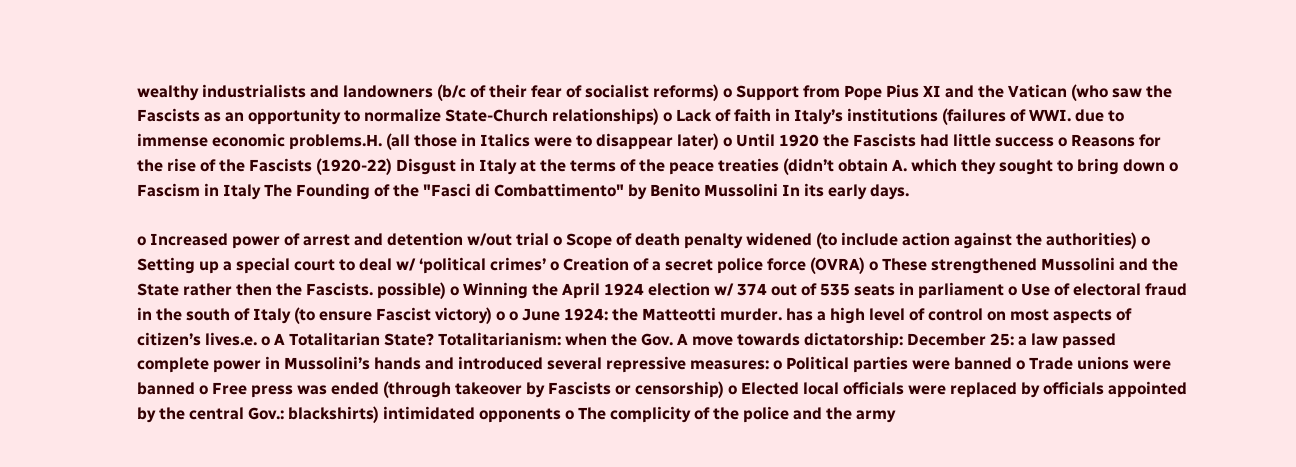wealthy industrialists and landowners (b/c of their fear of socialist reforms) o Support from Pope Pius XI and the Vatican (who saw the Fascists as an opportunity to normalize State-Church relationships) o Lack of faith in Italy’s institutions (failures of WWI. due to immense economic problems.H. (all those in Italics were to disappear later) o Until 1920 the Fascists had little success o Reasons for the rise of the Fascists (1920-22) Disgust in Italy at the terms of the peace treaties (didn’t obtain A. which they sought to bring down o Fascism in Italy The Founding of the "Fasci di Combattimento" by Benito Mussolini In its early days.

o Increased power of arrest and detention w/out trial o Scope of death penalty widened (to include action against the authorities) o Setting up a special court to deal w/ ‘political crimes’ o Creation of a secret police force (OVRA) o These strengthened Mussolini and the State rather then the Fascists. possible) o Winning the April 1924 election w/ 374 out of 535 seats in parliament o Use of electoral fraud in the south of Italy (to ensure Fascist victory) o o June 1924: the Matteotti murder. has a high level of control on most aspects of citizen’s lives.e. o A Totalitarian State? Totalitarianism: when the Gov. A move towards dictatorship: December 25: a law passed complete power in Mussolini’s hands and introduced several repressive measures: o Political parties were banned o Trade unions were banned o Free press was ended (through takeover by Fascists or censorship) o Elected local officials were replaced by officials appointed by the central Gov.: blackshirts) intimidated opponents o The complicity of the police and the army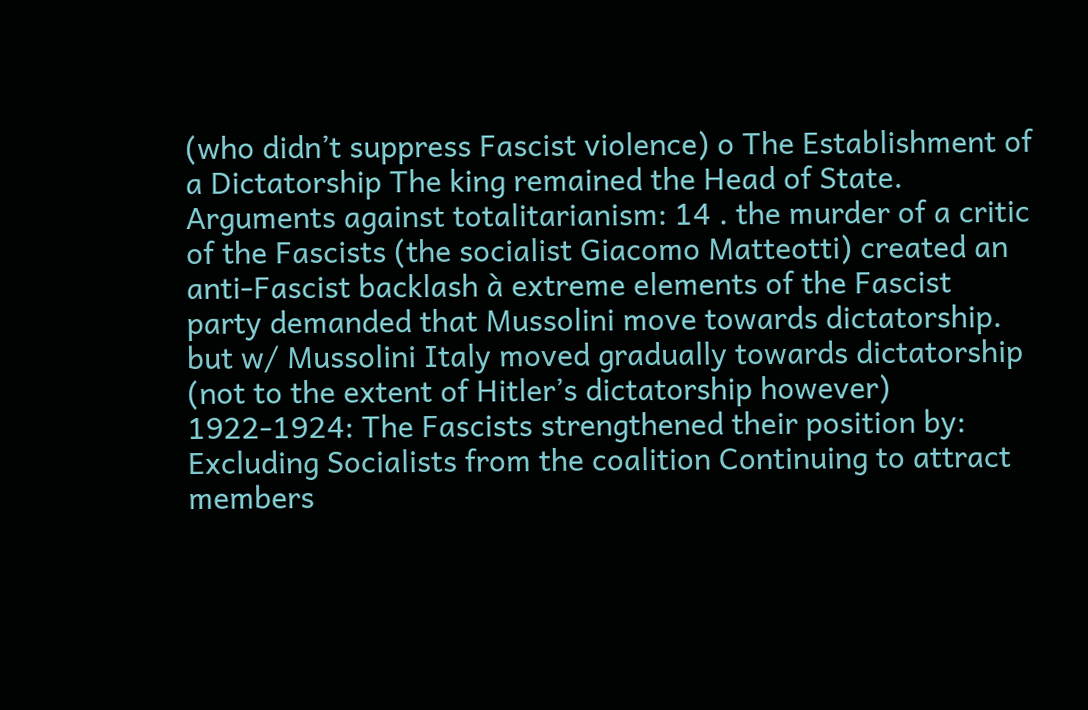(who didn’t suppress Fascist violence) o The Establishment of a Dictatorship The king remained the Head of State. Arguments against totalitarianism: 14 . the murder of a critic of the Fascists (the socialist Giacomo Matteotti) created an anti-Fascist backlash à extreme elements of the Fascist party demanded that Mussolini move towards dictatorship. but w/ Mussolini Italy moved gradually towards dictatorship (not to the extent of Hitler’s dictatorship however) 1922-1924: The Fascists strengthened their position by: Excluding Socialists from the coalition Continuing to attract members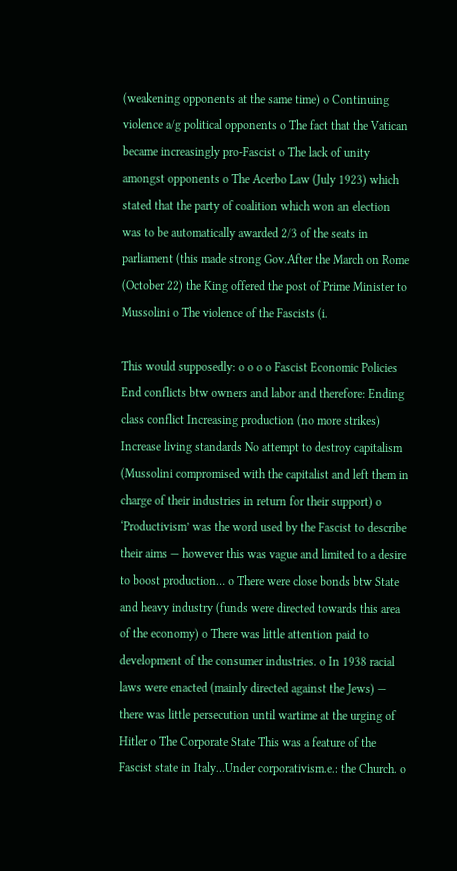(weakening opponents at the same time) o Continuing violence a/g political opponents o The fact that the Vatican became increasingly pro-Fascist o The lack of unity amongst opponents o The Acerbo Law (July 1923) which stated that the party of coalition which won an election was to be automatically awarded 2/3 of the seats in parliament (this made strong Gov.After the March on Rome (October 22) the King offered the post of Prime Minister to Mussolini o The violence of the Fascists (i.

This would supposedly: o o o o Fascist Economic Policies End conflicts btw owners and labor and therefore: Ending class conflict Increasing production (no more strikes) Increase living standards No attempt to destroy capitalism (Mussolini compromised with the capitalist and left them in charge of their industries in return for their support) o ‘Productivism’ was the word used by the Fascist to describe their aims — however this was vague and limited to a desire to boost production… o There were close bonds btw State and heavy industry (funds were directed towards this area of the economy) o There was little attention paid to development of the consumer industries. o In 1938 racial laws were enacted (mainly directed against the Jews) — there was little persecution until wartime at the urging of Hitler o The Corporate State This was a feature of the Fascist state in Italy…Under corporativism.e.: the Church. o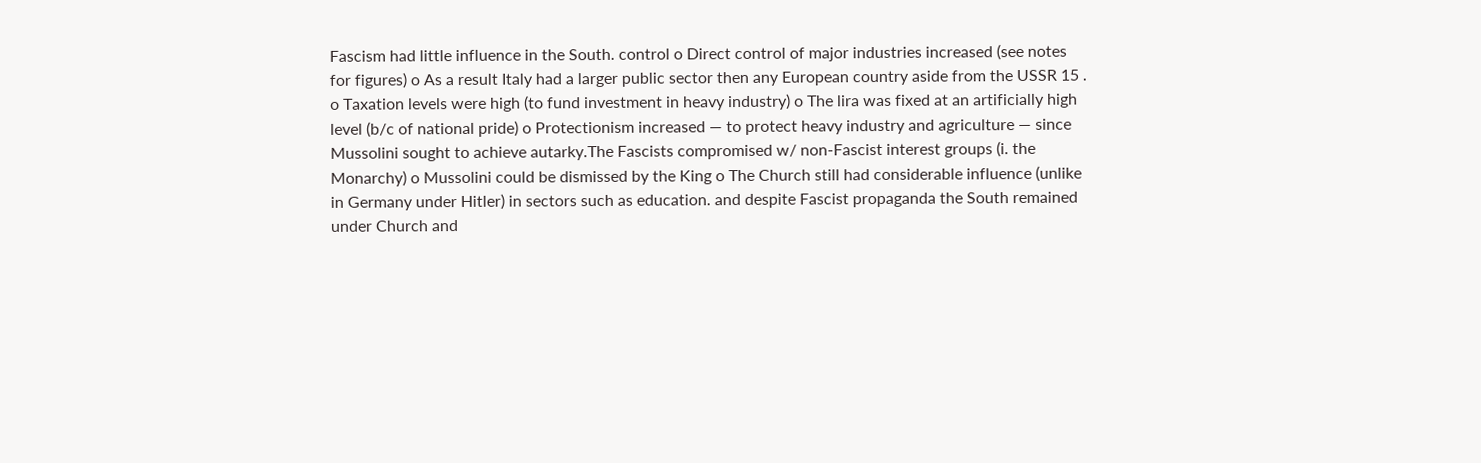Fascism had little influence in the South. control o Direct control of major industries increased (see notes for figures) o As a result Italy had a larger public sector then any European country aside from the USSR 15 . o Taxation levels were high (to fund investment in heavy industry) o The lira was fixed at an artificially high level (b/c of national pride) o Protectionism increased — to protect heavy industry and agriculture — since Mussolini sought to achieve autarky.The Fascists compromised w/ non-Fascist interest groups (i. the Monarchy) o Mussolini could be dismissed by the King o The Church still had considerable influence (unlike in Germany under Hitler) in sectors such as education. and despite Fascist propaganda the South remained under Church and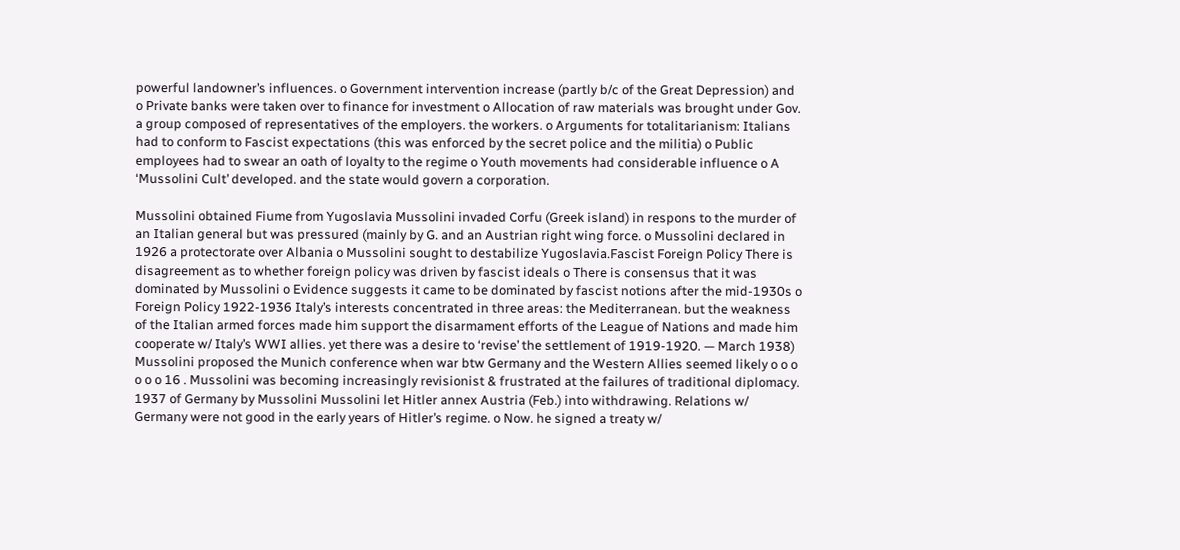powerful landowner’s influences. o Government intervention increase (partly b/c of the Great Depression) and o Private banks were taken over to finance for investment o Allocation of raw materials was brought under Gov. a group composed of representatives of the employers. the workers. o Arguments for totalitarianism: Italians had to conform to Fascist expectations (this was enforced by the secret police and the militia) o Public employees had to swear an oath of loyalty to the regime o Youth movements had considerable influence o A ‘Mussolini Cult’ developed. and the state would govern a corporation.

Mussolini obtained Fiume from Yugoslavia Mussolini invaded Corfu (Greek island) in respons to the murder of an Italian general but was pressured (mainly by G. and an Austrian right wing force. o Mussolini declared in 1926 a protectorate over Albania o Mussolini sought to destabilize Yugoslavia.Fascist Foreign Policy There is disagreement as to whether foreign policy was driven by fascist ideals o There is consensus that it was dominated by Mussolini o Evidence suggests it came to be dominated by fascist notions after the mid-1930s o Foreign Policy 1922-1936 Italy’s interests concentrated in three areas: the Mediterranean. but the weakness of the Italian armed forces made him support the disarmament efforts of the League of Nations and made him cooperate w/ Italy’s WWI allies. yet there was a desire to ‘revise’ the settlement of 1919-1920. — March 1938) Mussolini proposed the Munich conference when war btw Germany and the Western Allies seemed likely o o o o o o 16 . Mussolini was becoming increasingly revisionist & frustrated at the failures of traditional diplomacy. 1937 of Germany by Mussolini Mussolini let Hitler annex Austria (Feb.) into withdrawing. Relations w/ Germany were not good in the early years of Hitler’s regime. o Now. he signed a treaty w/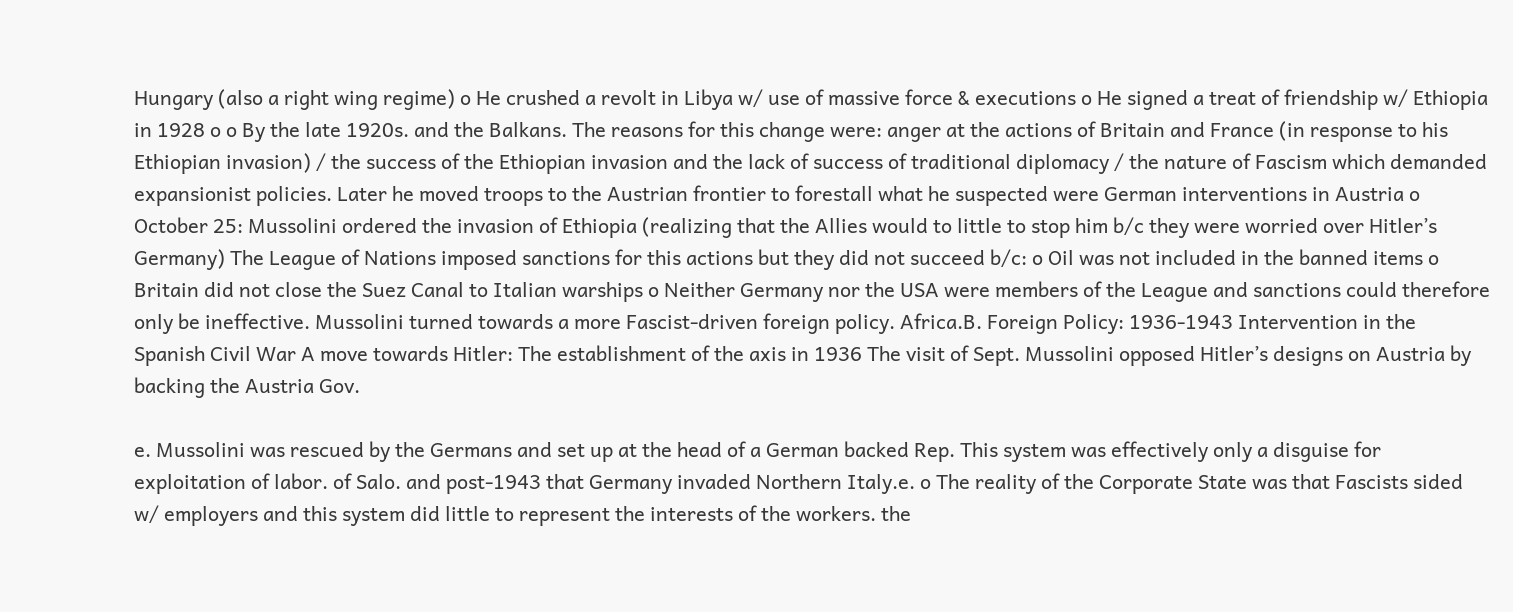Hungary (also a right wing regime) o He crushed a revolt in Libya w/ use of massive force & executions o He signed a treat of friendship w/ Ethiopia in 1928 o o By the late 1920s. and the Balkans. The reasons for this change were: anger at the actions of Britain and France (in response to his Ethiopian invasion) / the success of the Ethiopian invasion and the lack of success of traditional diplomacy / the nature of Fascism which demanded expansionist policies. Later he moved troops to the Austrian frontier to forestall what he suspected were German interventions in Austria o October 25: Mussolini ordered the invasion of Ethiopia (realizing that the Allies would to little to stop him b/c they were worried over Hitler’s Germany) The League of Nations imposed sanctions for this actions but they did not succeed b/c: o Oil was not included in the banned items o Britain did not close the Suez Canal to Italian warships o Neither Germany nor the USA were members of the League and sanctions could therefore only be ineffective. Mussolini turned towards a more Fascist-driven foreign policy. Africa.B. Foreign Policy: 1936-1943 Intervention in the Spanish Civil War A move towards Hitler: The establishment of the axis in 1936 The visit of Sept. Mussolini opposed Hitler’s designs on Austria by backing the Austria Gov.

e. Mussolini was rescued by the Germans and set up at the head of a German backed Rep. This system was effectively only a disguise for exploitation of labor. of Salo. and post-1943 that Germany invaded Northern Italy.e. o The reality of the Corporate State was that Fascists sided w/ employers and this system did little to represent the interests of the workers. the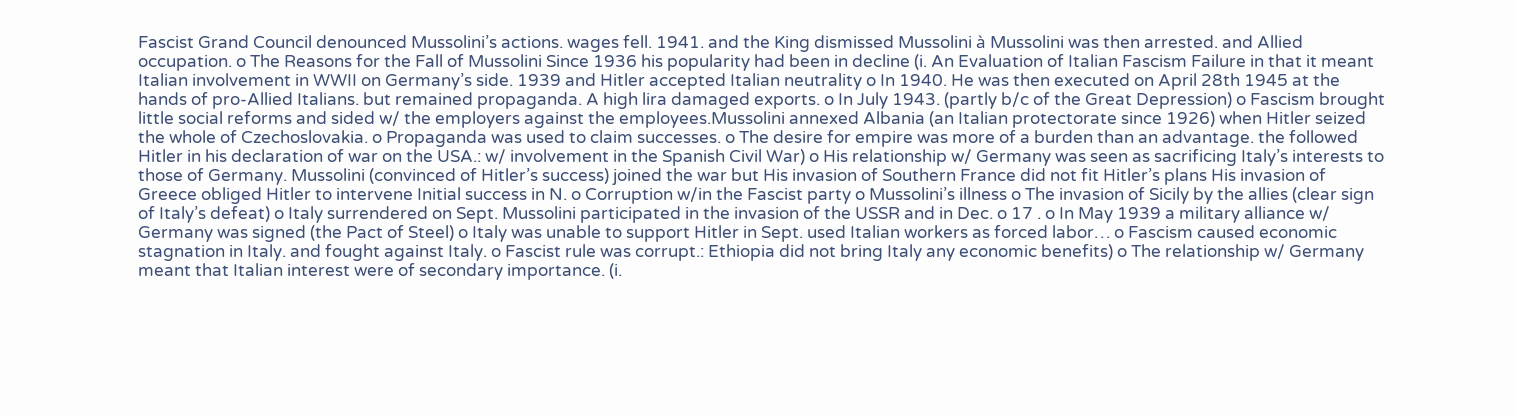Fascist Grand Council denounced Mussolini’s actions. wages fell. 1941. and the King dismissed Mussolini à Mussolini was then arrested. and Allied occupation. o The Reasons for the Fall of Mussolini Since 1936 his popularity had been in decline (i. An Evaluation of Italian Fascism Failure in that it meant Italian involvement in WWII on Germany’s side. 1939 and Hitler accepted Italian neutrality o In 1940. He was then executed on April 28th 1945 at the hands of pro-Allied Italians. but remained propaganda. A high lira damaged exports. o In July 1943. (partly b/c of the Great Depression) o Fascism brought little social reforms and sided w/ the employers against the employees.Mussolini annexed Albania (an Italian protectorate since 1926) when Hitler seized the whole of Czechoslovakia. o Propaganda was used to claim successes. o The desire for empire was more of a burden than an advantage. the followed Hitler in his declaration of war on the USA.: w/ involvement in the Spanish Civil War) o His relationship w/ Germany was seen as sacrificing Italy’s interests to those of Germany. Mussolini (convinced of Hitler’s success) joined the war but His invasion of Southern France did not fit Hitler’s plans His invasion of Greece obliged Hitler to intervene Initial success in N. o Corruption w/in the Fascist party o Mussolini’s illness o The invasion of Sicily by the allies (clear sign of Italy’s defeat) o Italy surrendered on Sept. Mussolini participated in the invasion of the USSR and in Dec. o 17 . o In May 1939 a military alliance w/ Germany was signed (the Pact of Steel) o Italy was unable to support Hitler in Sept. used Italian workers as forced labor… o Fascism caused economic stagnation in Italy. and fought against Italy. o Fascist rule was corrupt.: Ethiopia did not bring Italy any economic benefits) o The relationship w/ Germany meant that Italian interest were of secondary importance. (i.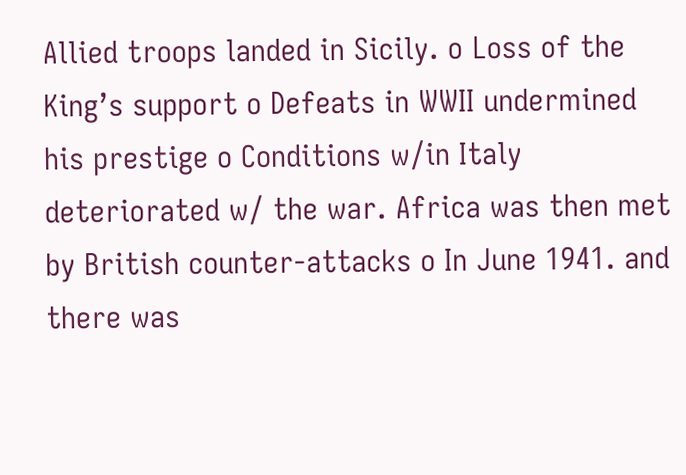Allied troops landed in Sicily. o Loss of the King’s support o Defeats in WWII undermined his prestige o Conditions w/in Italy deteriorated w/ the war. Africa was then met by British counter-attacks o In June 1941. and there was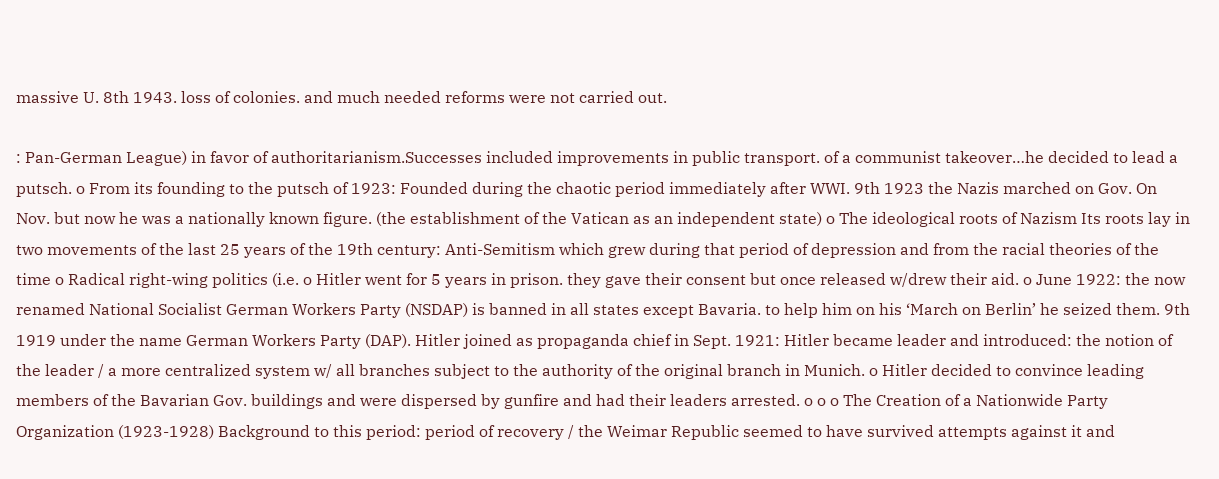massive U. 8th 1943. loss of colonies. and much needed reforms were not carried out.

: Pan-German League) in favor of authoritarianism.Successes included improvements in public transport. of a communist takeover…he decided to lead a putsch. o From its founding to the putsch of 1923: Founded during the chaotic period immediately after WWI. 9th 1923 the Nazis marched on Gov. On Nov. but now he was a nationally known figure. (the establishment of the Vatican as an independent state) o The ideological roots of Nazism Its roots lay in two movements of the last 25 years of the 19th century: Anti-Semitism which grew during that period of depression and from the racial theories of the time o Radical right-wing politics (i.e. o Hitler went for 5 years in prison. they gave their consent but once released w/drew their aid. o June 1922: the now renamed National Socialist German Workers Party (NSDAP) is banned in all states except Bavaria. to help him on his ‘March on Berlin’ he seized them. 9th 1919 under the name German Workers Party (DAP). Hitler joined as propaganda chief in Sept. 1921: Hitler became leader and introduced: the notion of the leader / a more centralized system w/ all branches subject to the authority of the original branch in Munich. o Hitler decided to convince leading members of the Bavarian Gov. buildings and were dispersed by gunfire and had their leaders arrested. o o o The Creation of a Nationwide Party Organization (1923-1928) Background to this period: period of recovery / the Weimar Republic seemed to have survived attempts against it and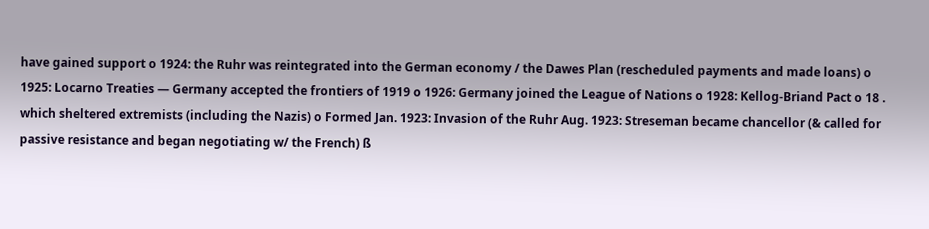have gained support o 1924: the Ruhr was reintegrated into the German economy / the Dawes Plan (rescheduled payments and made loans) o 1925: Locarno Treaties — Germany accepted the frontiers of 1919 o 1926: Germany joined the League of Nations o 1928: Kellog-Briand Pact o 18 . which sheltered extremists (including the Nazis) o Formed Jan. 1923: Invasion of the Ruhr Aug. 1923: Streseman became chancellor (& called for passive resistance and began negotiating w/ the French) ß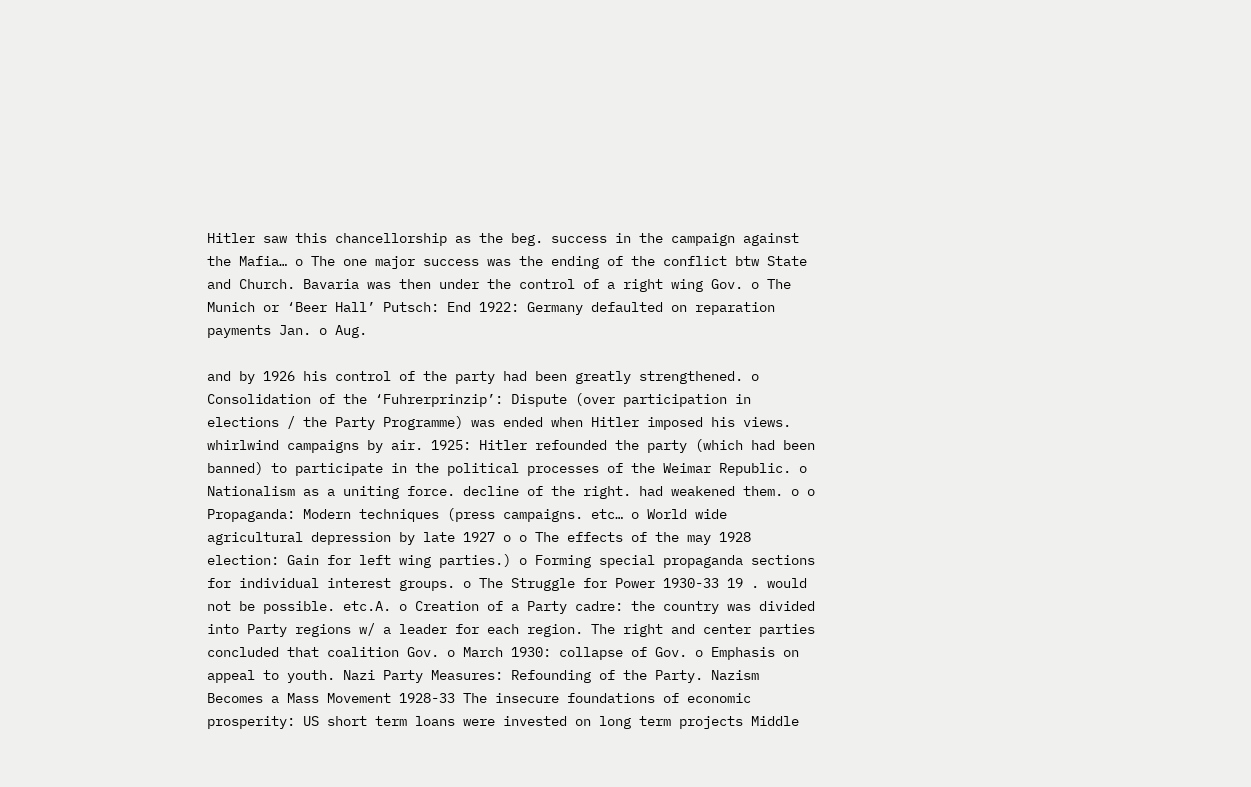Hitler saw this chancellorship as the beg. success in the campaign against the Mafia… o The one major success was the ending of the conflict btw State and Church. Bavaria was then under the control of a right wing Gov. o The Munich or ‘Beer Hall’ Putsch: End 1922: Germany defaulted on reparation payments Jan. o Aug.

and by 1926 his control of the party had been greatly strengthened. o Consolidation of the ‘Fuhrerprinzip’: Dispute (over participation in elections / the Party Programme) was ended when Hitler imposed his views. whirlwind campaigns by air. 1925: Hitler refounded the party (which had been banned) to participate in the political processes of the Weimar Republic. o Nationalism as a uniting force. decline of the right. had weakened them. o o Propaganda: Modern techniques (press campaigns. etc… o World wide agricultural depression by late 1927 o o The effects of the may 1928 election: Gain for left wing parties.) o Forming special propaganda sections for individual interest groups. o The Struggle for Power 1930-33 19 . would not be possible. etc.A. o Creation of a Party cadre: the country was divided into Party regions w/ a leader for each region. The right and center parties concluded that coalition Gov. o March 1930: collapse of Gov. o Emphasis on appeal to youth. Nazi Party Measures: Refounding of the Party. Nazism Becomes a Mass Movement 1928-33 The insecure foundations of economic prosperity: US short term loans were invested on long term projects Middle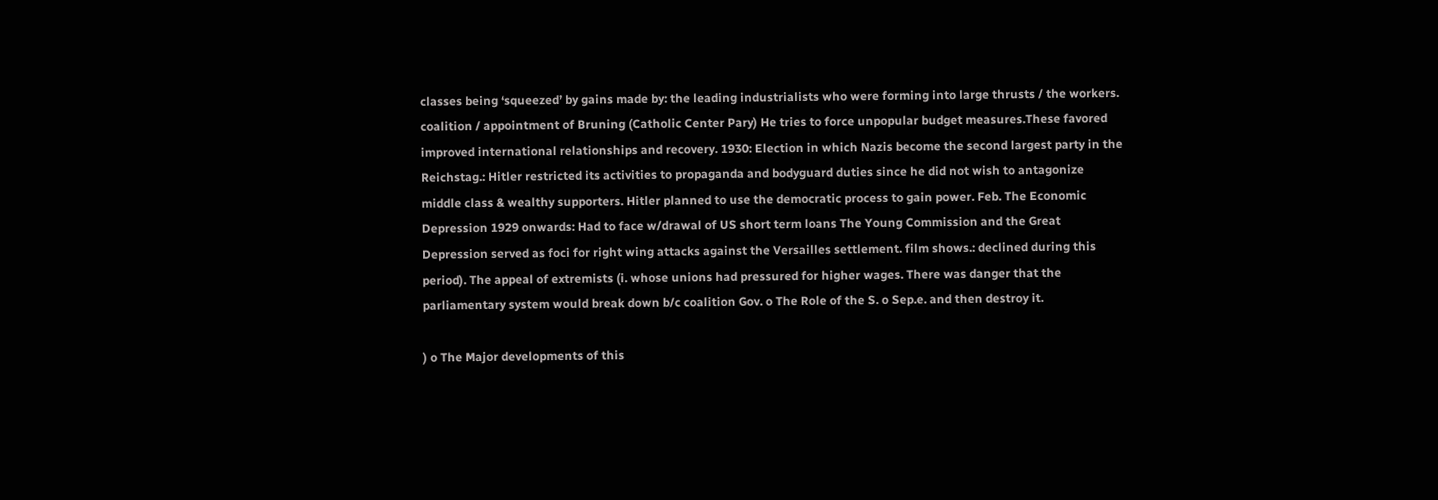classes being ‘squeezed’ by gains made by: the leading industrialists who were forming into large thrusts / the workers. coalition / appointment of Bruning (Catholic Center Pary) He tries to force unpopular budget measures.These favored improved international relationships and recovery. 1930: Election in which Nazis become the second largest party in the Reichstag.: Hitler restricted its activities to propaganda and bodyguard duties since he did not wish to antagonize middle class & wealthy supporters. Hitler planned to use the democratic process to gain power. Feb. The Economic Depression 1929 onwards: Had to face w/drawal of US short term loans The Young Commission and the Great Depression served as foci for right wing attacks against the Versailles settlement. film shows.: declined during this period). The appeal of extremists (i. whose unions had pressured for higher wages. There was danger that the parliamentary system would break down b/c coalition Gov. o The Role of the S. o Sep.e. and then destroy it.

) o The Major developments of this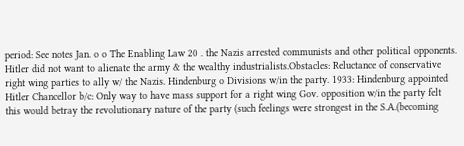period: See notes Jan. o o The Enabling Law 20 . the Nazis arrested communists and other political opponents. Hitler did not want to alienate the army & the wealthy industrialists.Obstacles: Reluctance of conservative right wing parties to ally w/ the Nazis. Hindenburg o Divisions w/in the party. 1933: Hindenburg appointed Hitler Chancellor b/c: Only way to have mass support for a right wing Gov. opposition w/in the party felt this would betray the revolutionary nature of the party (such feelings were strongest in the S.A.(becoming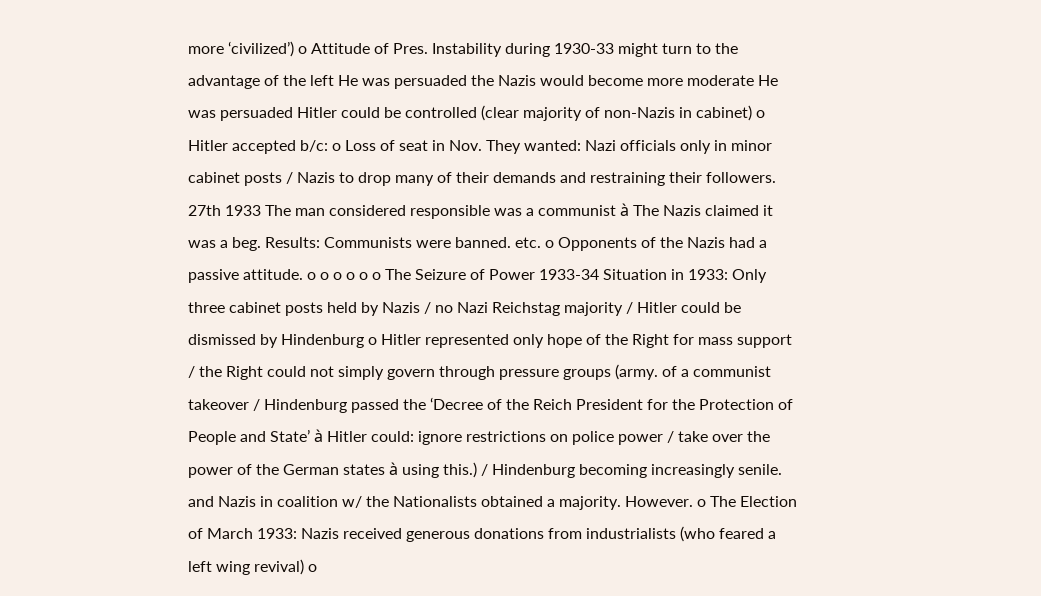more ‘civilized’) o Attitude of Pres. Instability during 1930-33 might turn to the advantage of the left He was persuaded the Nazis would become more moderate He was persuaded Hitler could be controlled (clear majority of non-Nazis in cabinet) o Hitler accepted b/c: o Loss of seat in Nov. They wanted: Nazi officials only in minor cabinet posts / Nazis to drop many of their demands and restraining their followers. 27th 1933 The man considered responsible was a communist à The Nazis claimed it was a beg. Results: Communists were banned. etc. o Opponents of the Nazis had a passive attitude. o o o o o o The Seizure of Power 1933-34 Situation in 1933: Only three cabinet posts held by Nazis / no Nazi Reichstag majority / Hitler could be dismissed by Hindenburg o Hitler represented only hope of the Right for mass support / the Right could not simply govern through pressure groups (army. of a communist takeover / Hindenburg passed the ‘Decree of the Reich President for the Protection of People and State’ à Hitler could: ignore restrictions on police power / take over the power of the German states à using this.) / Hindenburg becoming increasingly senile. and Nazis in coalition w/ the Nationalists obtained a majority. However. o The Election of March 1933: Nazis received generous donations from industrialists (who feared a left wing revival) o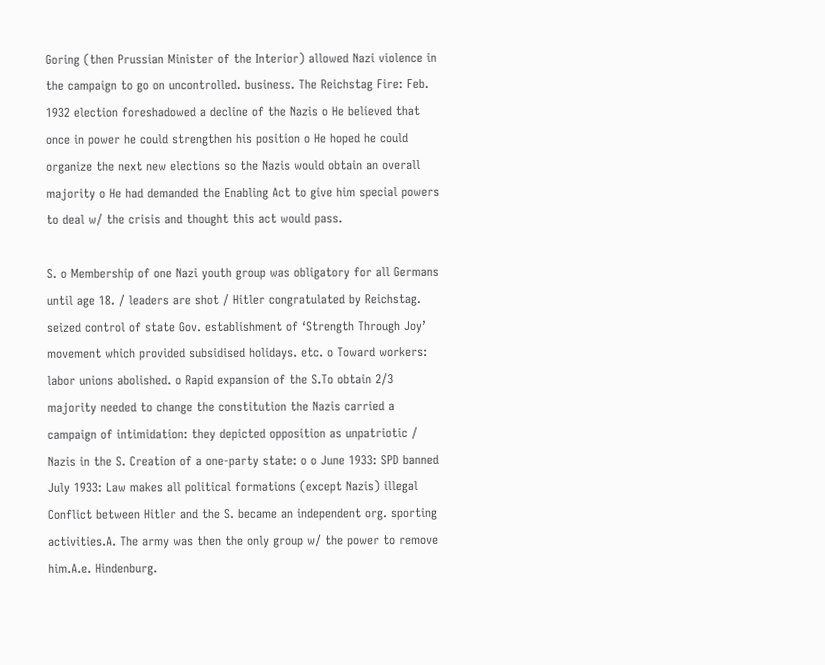Goring (then Prussian Minister of the Interior) allowed Nazi violence in the campaign to go on uncontrolled. business. The Reichstag Fire: Feb. 1932 election foreshadowed a decline of the Nazis o He believed that once in power he could strengthen his position o He hoped he could organize the next new elections so the Nazis would obtain an overall majority o He had demanded the Enabling Act to give him special powers to deal w/ the crisis and thought this act would pass.

S. o Membership of one Nazi youth group was obligatory for all Germans until age 18. / leaders are shot / Hitler congratulated by Reichstag. seized control of state Gov. establishment of ‘Strength Through Joy’ movement which provided subsidised holidays. etc. o Toward workers: labor unions abolished. o Rapid expansion of the S.To obtain 2/3 majority needed to change the constitution the Nazis carried a campaign of intimidation: they depicted opposition as unpatriotic / Nazis in the S. Creation of a one-party state: o o June 1933: SPD banned July 1933: Law makes all political formations (except Nazis) illegal Conflict between Hitler and the S. became an independent org. sporting activities.A. The army was then the only group w/ the power to remove him.A.e. Hindenburg.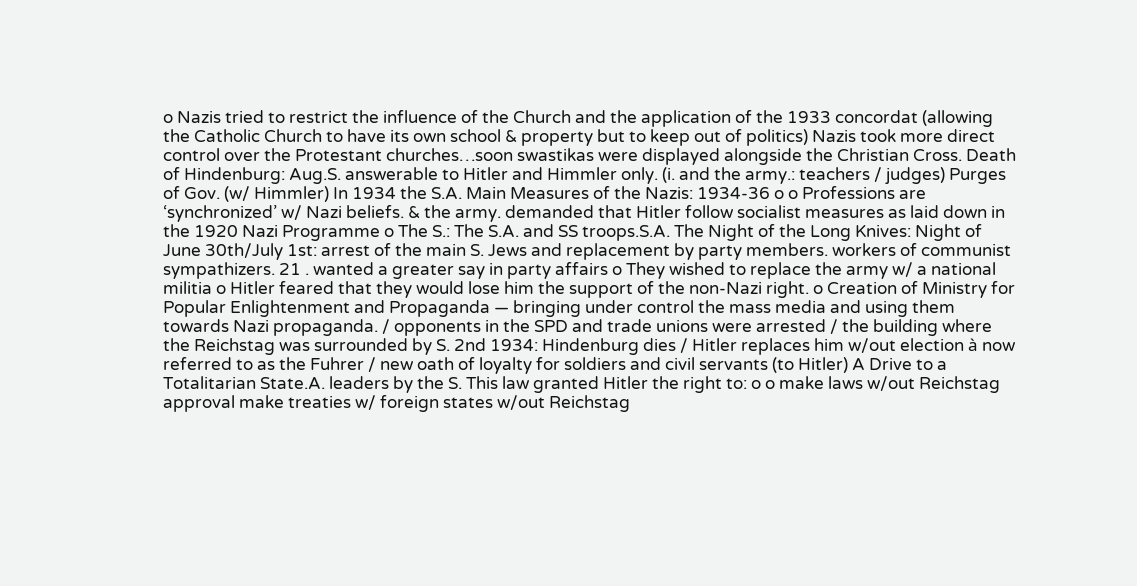o Nazis tried to restrict the influence of the Church and the application of the 1933 concordat (allowing the Catholic Church to have its own school & property but to keep out of politics) Nazis took more direct control over the Protestant churches…soon swastikas were displayed alongside the Christian Cross. Death of Hindenburg: Aug.S. answerable to Hitler and Himmler only. (i. and the army.: teachers / judges) Purges of Gov. (w/ Himmler) In 1934 the S.A. Main Measures of the Nazis: 1934-36 o o Professions are ‘synchronized’ w/ Nazi beliefs. & the army. demanded that Hitler follow socialist measures as laid down in the 1920 Nazi Programme o The S.: The S.A. and SS troops.S.A. The Night of the Long Knives: Night of June 30th/July 1st: arrest of the main S. Jews and replacement by party members. workers of communist sympathizers. 21 . wanted a greater say in party affairs o They wished to replace the army w/ a national militia o Hitler feared that they would lose him the support of the non-Nazi right. o Creation of Ministry for Popular Enlightenment and Propaganda — bringing under control the mass media and using them towards Nazi propaganda. / opponents in the SPD and trade unions were arrested / the building where the Reichstag was surrounded by S. 2nd 1934: Hindenburg dies / Hitler replaces him w/out election à now referred to as the Fuhrer / new oath of loyalty for soldiers and civil servants (to Hitler) A Drive to a Totalitarian State.A. leaders by the S. This law granted Hitler the right to: o o make laws w/out Reichstag approval make treaties w/ foreign states w/out Reichstag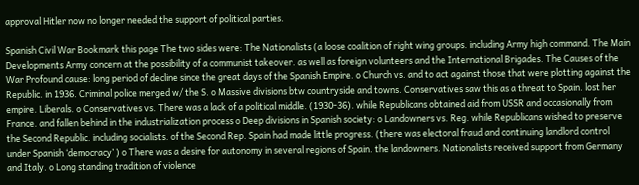approval Hitler now no longer needed the support of political parties.

Spanish Civil War Bookmark this page The two sides were: The Nationalists (a loose coalition of right wing groups. including Army high command. The Main Developments Army concern at the possibility of a communist takeover. as well as foreign volunteers and the International Brigades. The Causes of the War Profound cause: long period of decline since the great days of the Spanish Empire. o Church vs. and to act against those that were plotting against the Republic. in 1936. Criminal police merged w/ the S. o Massive divisions btw countryside and towns. Conservatives saw this as a threat to Spain. lost her empire. Liberals. o Conservatives vs. There was a lack of a political middle. (1930-36). while Republicans obtained aid from USSR and occasionally from France. and fallen behind in the industrialization process o Deep divisions in Spanish society: o Landowners vs. Reg. while Republicans wished to preserve the Second Republic. including socialists. of the Second Rep. Spain had made little progress. (there was electoral fraud and continuing landlord control under Spanish ‘democracy’ ) o There was a desire for autonomy in several regions of Spain. the landowners. Nationalists received support from Germany and Italy. o Long standing tradition of violence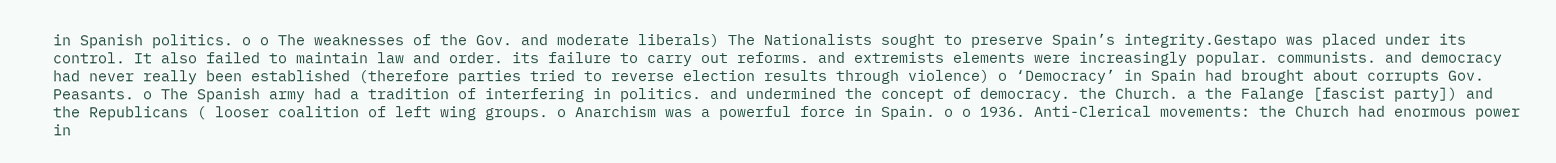in Spanish politics. o o The weaknesses of the Gov. and moderate liberals) The Nationalists sought to preserve Spain’s integrity.Gestapo was placed under its control. It also failed to maintain law and order. its failure to carry out reforms. and extremists elements were increasingly popular. communists. and democracy had never really been established (therefore parties tried to reverse election results through violence) o ‘Democracy’ in Spain had brought about corrupts Gov. Peasants. o The Spanish army had a tradition of interfering in politics. and undermined the concept of democracy. the Church. a the Falange [fascist party]) and the Republicans ( looser coalition of left wing groups. o Anarchism was a powerful force in Spain. o o 1936. Anti-Clerical movements: the Church had enormous power in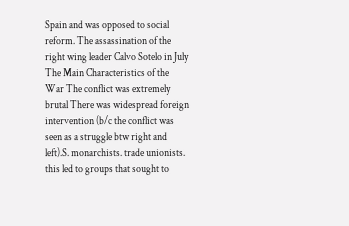Spain and was opposed to social reform. The assassination of the right wing leader Calvo Sotelo in July The Main Characteristics of the War The conflict was extremely brutal There was widespread foreign intervention (b/c the conflict was seen as a struggle btw right and left).S. monarchists. trade unionists. this led to groups that sought to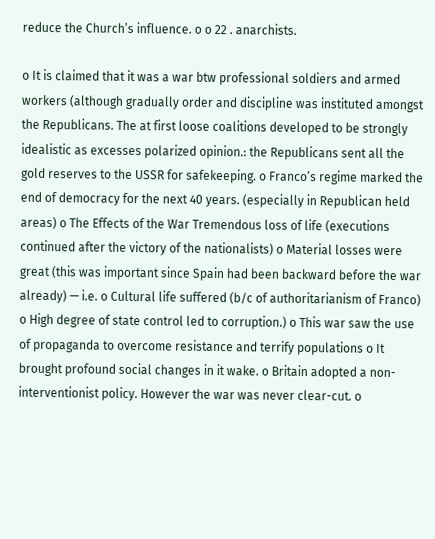reduce the Church’s influence. o o 22 . anarchists.

o It is claimed that it was a war btw professional soldiers and armed workers (although gradually order and discipline was instituted amongst the Republicans. The at first loose coalitions developed to be strongly idealistic as excesses polarized opinion.: the Republicans sent all the gold reserves to the USSR for safekeeping. o Franco’s regime marked the end of democracy for the next 40 years. (especially in Republican held areas) o The Effects of the War Tremendous loss of life (executions continued after the victory of the nationalists) o Material losses were great (this was important since Spain had been backward before the war already) — i.e. o Cultural life suffered (b/c of authoritarianism of Franco) o High degree of state control led to corruption.) o This war saw the use of propaganda to overcome resistance and terrify populations o It brought profound social changes in it wake. o Britain adopted a non-interventionist policy. However the war was never clear-cut. o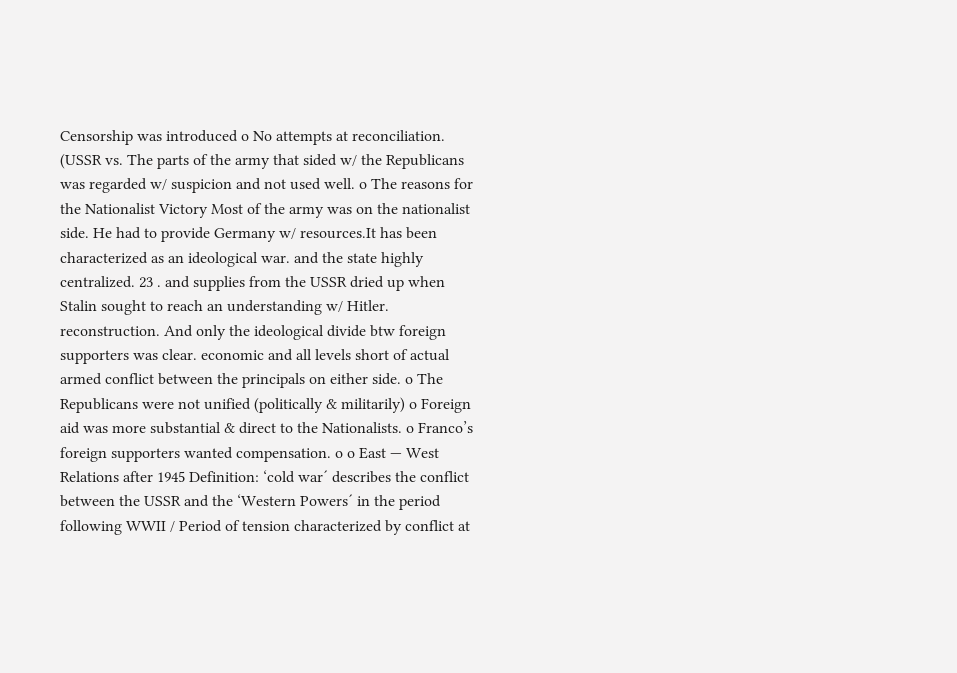Censorship was introduced o No attempts at reconciliation. (USSR vs. The parts of the army that sided w/ the Republicans was regarded w/ suspicion and not used well. o The reasons for the Nationalist Victory Most of the army was on the nationalist side. He had to provide Germany w/ resources.It has been characterized as an ideological war. and the state highly centralized. 23 . and supplies from the USSR dried up when Stalin sought to reach an understanding w/ Hitler. reconstruction. And only the ideological divide btw foreign supporters was clear. economic and all levels short of actual armed conflict between the principals on either side. o The Republicans were not unified (politically & militarily) o Foreign aid was more substantial & direct to the Nationalists. o Franco’s foreign supporters wanted compensation. o o East — West Relations after 1945 Definition: ‘cold war´ describes the conflict between the USSR and the ‘Western Powers´ in the period following WWII / Period of tension characterized by conflict at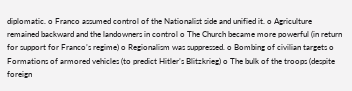diplomatic. o Franco assumed control of the Nationalist side and unified it. o Agriculture remained backward and the landowners in control o The Church became more powerful (in return for support for Franco’s regime) o Regionalism was suppressed. o Bombing of civilian targets o Formations of armored vehicles (to predict Hitler’s Blitzkrieg) o The bulk of the troops (despite foreign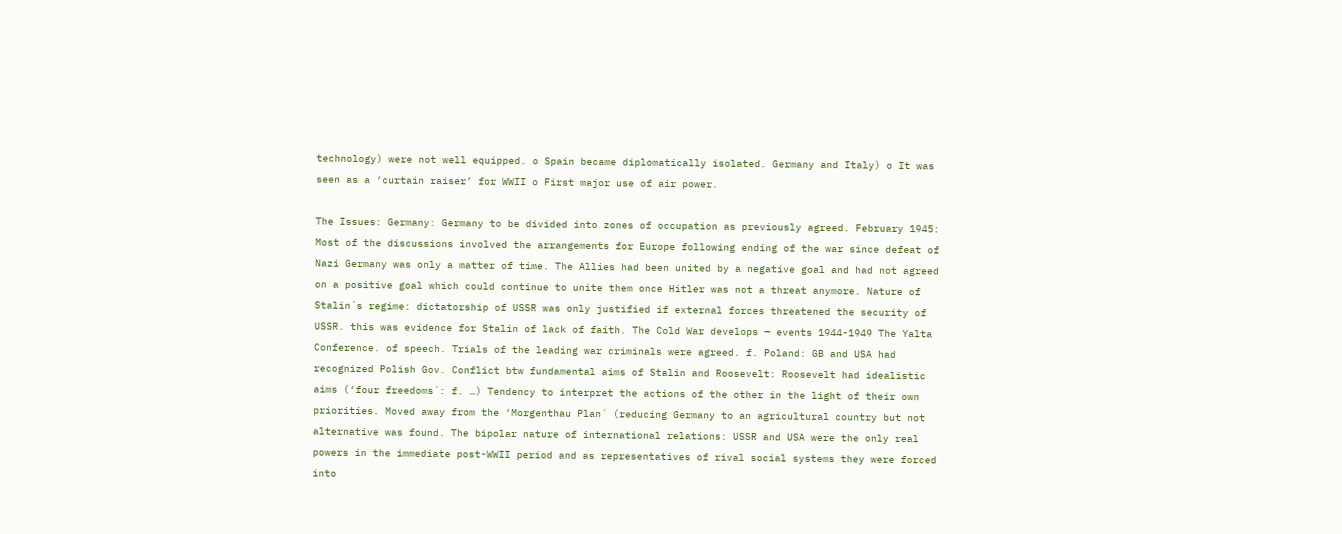technology) were not well equipped. o Spain became diplomatically isolated. Germany and Italy) o It was seen as a ‘curtain raiser’ for WWII o First major use of air power.

The Issues: Germany: Germany to be divided into zones of occupation as previously agreed. February 1945: Most of the discussions involved the arrangements for Europe following ending of the war since defeat of Nazi Germany was only a matter of time. The Allies had been united by a negative goal and had not agreed on a positive goal which could continue to unite them once Hitler was not a threat anymore. Nature of Stalin´s regime: dictatorship of USSR was only justified if external forces threatened the security of USSR. this was evidence for Stalin of lack of faith. The Cold War develops — events 1944-1949 The Yalta Conference. of speech. Trials of the leading war criminals were agreed. f. Poland: GB and USA had recognized Polish Gov. Conflict btw fundamental aims of Stalin and Roosevelt: Roosevelt had idealistic aims (‘four freedoms´: f. …) Tendency to interpret the actions of the other in the light of their own priorities. Moved away from the ‘Morgenthau Plan´ (reducing Germany to an agricultural country but not alternative was found. The bipolar nature of international relations: USSR and USA were the only real powers in the immediate post-WWII period and as representatives of rival social systems they were forced into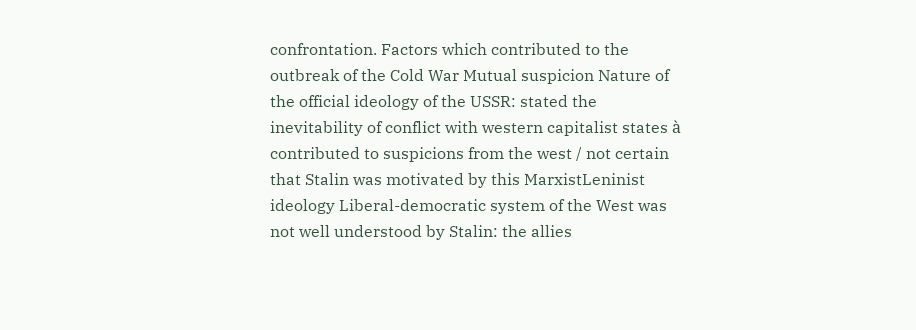confrontation. Factors which contributed to the outbreak of the Cold War Mutual suspicion Nature of the official ideology of the USSR: stated the inevitability of conflict with western capitalist states à contributed to suspicions from the west / not certain that Stalin was motivated by this MarxistLeninist ideology Liberal-democratic system of the West was not well understood by Stalin: the allies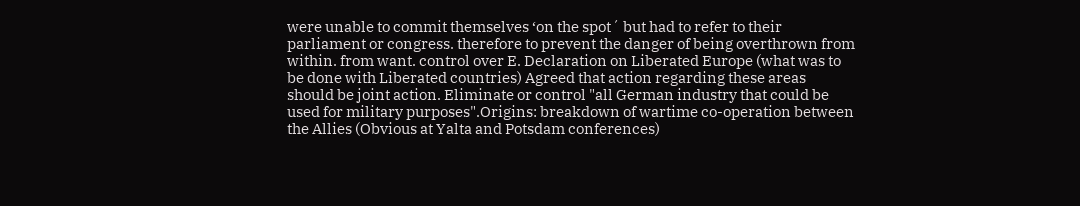were unable to commit themselves ‘on the spot´ but had to refer to their parliament or congress. therefore to prevent the danger of being overthrown from within. from want. control over E. Declaration on Liberated Europe (what was to be done with Liberated countries) Agreed that action regarding these areas should be joint action. Eliminate or control "all German industry that could be used for military purposes".Origins: breakdown of wartime co-operation between the Allies (Obvious at Yalta and Potsdam conferences)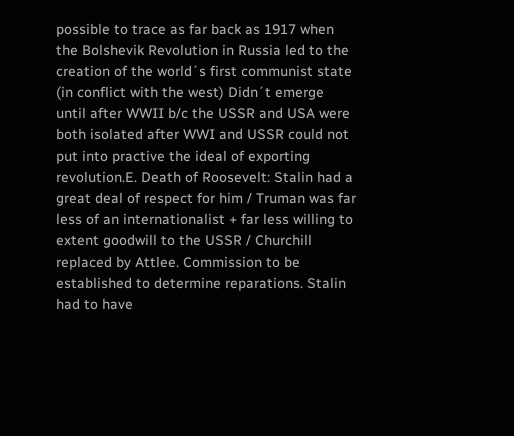possible to trace as far back as 1917 when the Bolshevik Revolution in Russia led to the creation of the world´s first communist state (in conflict with the west) Didn´t emerge until after WWII b/c the USSR and USA were both isolated after WWI and USSR could not put into practive the ideal of exporting revolution.E. Death of Roosevelt: Stalin had a great deal of respect for him / Truman was far less of an internationalist + far less willing to extent goodwill to the USSR / Churchill replaced by Attlee. Commission to be established to determine reparations. Stalin had to have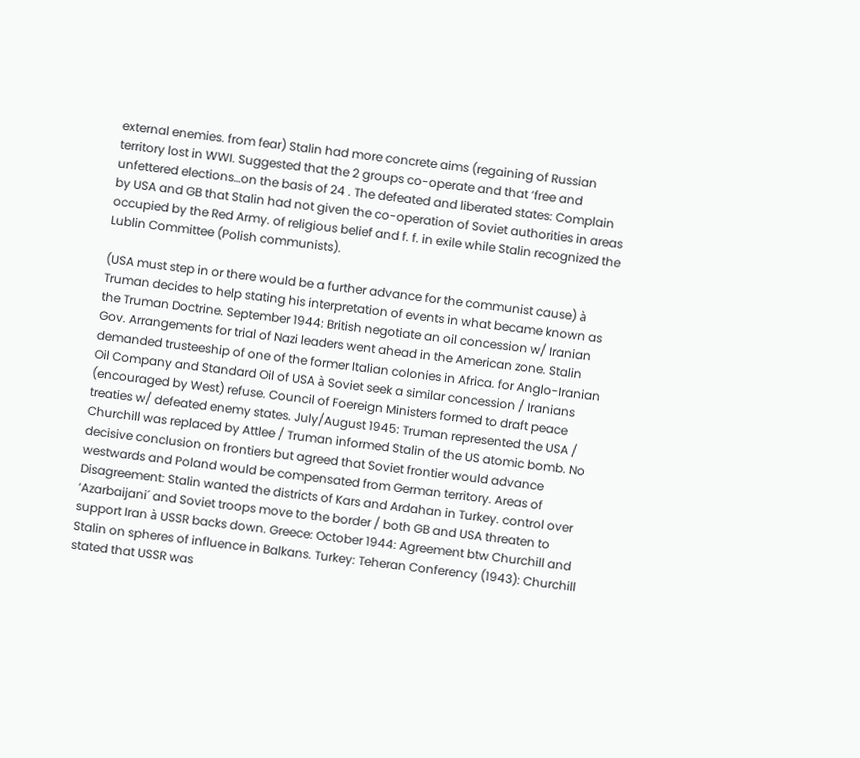external enemies. from fear) Stalin had more concrete aims (regaining of Russian territory lost in WWI. Suggested that the 2 groups co-operate and that ‘free and unfettered elections…on the basis of 24 . The defeated and liberated states: Complain by USA and GB that Stalin had not given the co-operation of Soviet authorities in areas occupied by the Red Army. of religious belief and f. f. in exile while Stalin recognized the Lublin Committee (Polish communists).

(USA must step in or there would be a further advance for the communist cause) à Truman decides to help stating his interpretation of events in what became known as the Truman Doctrine. September 1944: British negotiate an oil concession w/ Iranian Gov. Arrangements for trial of Nazi leaders went ahead in the American zone. Stalin demanded trusteeship of one of the former Italian colonies in Africa. for Anglo-Iranian Oil Company and Standard Oil of USA à Soviet seek a similar concession / Iranians (encouraged by West) refuse. Council of Foereign Ministers formed to draft peace treaties w/ defeated enemy states. July/August 1945: Truman represented the USA / Churchill was replaced by Attlee / Truman informed Stalin of the US atomic bomb. No decisive conclusion on frontiers but agreed that Soviet frontier would advance westwards and Poland would be compensated from German territory. Areas of Disagreement: Stalin wanted the districts of Kars and Ardahan in Turkey. control over ‘Azarbaijani´ and Soviet troops move to the border / both GB and USA threaten to support Iran à USSR backs down. Greece: October 1944: Agreement btw Churchill and Stalin on spheres of influence in Balkans. Turkey: Teheran Conferency (1943): Churchill stated that USSR was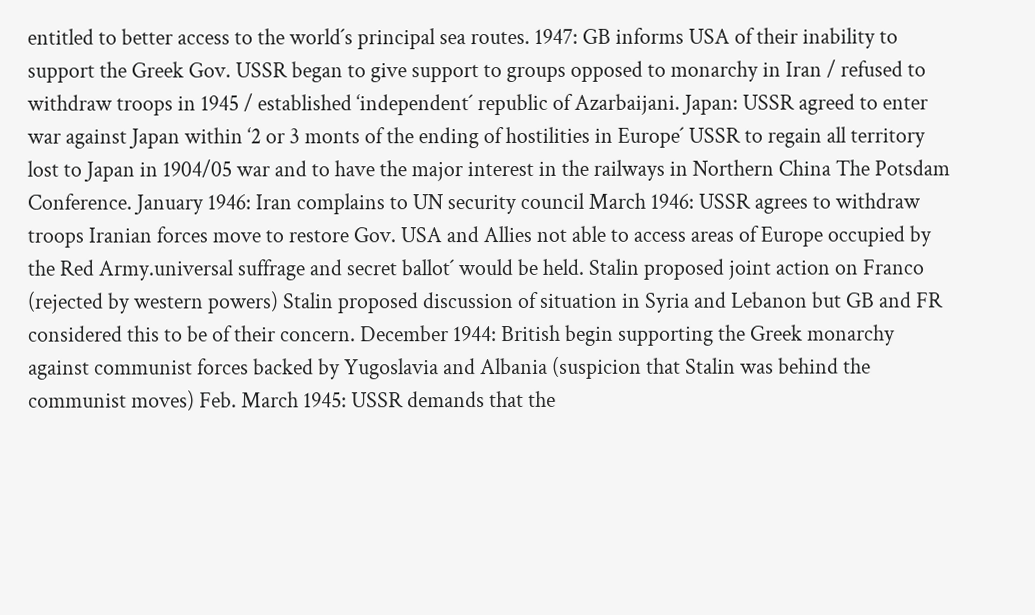entitled to better access to the world´s principal sea routes. 1947: GB informs USA of their inability to support the Greek Gov. USSR began to give support to groups opposed to monarchy in Iran / refused to withdraw troops in 1945 / established ‘independent´ republic of Azarbaijani. Japan: USSR agreed to enter war against Japan within ‘2 or 3 monts of the ending of hostilities in Europe´ USSR to regain all territory lost to Japan in 1904/05 war and to have the major interest in the railways in Northern China The Potsdam Conference. January 1946: Iran complains to UN security council March 1946: USSR agrees to withdraw troops Iranian forces move to restore Gov. USA and Allies not able to access areas of Europe occupied by the Red Army.universal suffrage and secret ballot´ would be held. Stalin proposed joint action on Franco (rejected by western powers) Stalin proposed discussion of situation in Syria and Lebanon but GB and FR considered this to be of their concern. December 1944: British begin supporting the Greek monarchy against communist forces backed by Yugoslavia and Albania (suspicion that Stalin was behind the communist moves) Feb. March 1945: USSR demands that the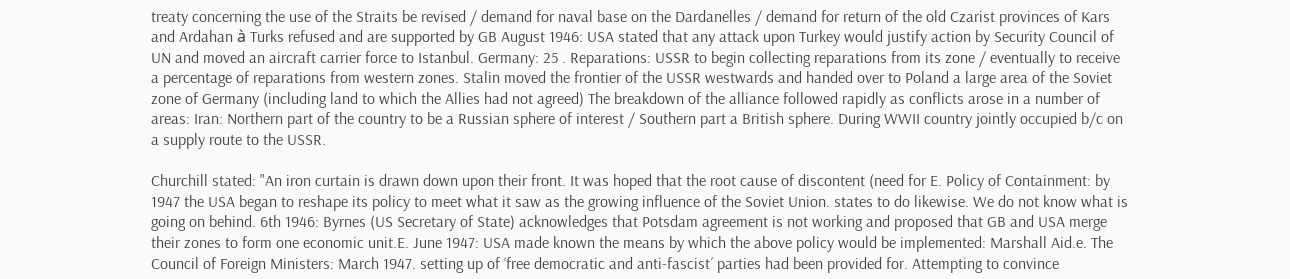treaty concerning the use of the Straits be revised / demand for naval base on the Dardanelles / demand for return of the old Czarist provinces of Kars and Ardahan à Turks refused and are supported by GB August 1946: USA stated that any attack upon Turkey would justify action by Security Council of UN and moved an aircraft carrier force to Istanbul. Germany: 25 . Reparations: USSR to begin collecting reparations from its zone / eventually to receive a percentage of reparations from western zones. Stalin moved the frontier of the USSR westwards and handed over to Poland a large area of the Soviet zone of Germany (including land to which the Allies had not agreed) The breakdown of the alliance followed rapidly as conflicts arose in a number of areas: Iran: Northern part of the country to be a Russian sphere of interest / Southern part a British sphere. During WWII country jointly occupied b/c on a supply route to the USSR.

Churchill stated: "An iron curtain is drawn down upon their front. It was hoped that the root cause of discontent (need for E. Policy of Containment: by 1947 the USA began to reshape its policy to meet what it saw as the growing influence of the Soviet Union. states to do likewise. We do not know what is going on behind. 6th 1946: Byrnes (US Secretary of State) acknowledges that Potsdam agreement is not working and proposed that GB and USA merge their zones to form one economic unit.E. June 1947: USA made known the means by which the above policy would be implemented: Marshall Aid.e. The Council of Foreign Ministers: March 1947. setting up of ‘free democratic and anti-fascist´ parties had been provided for. Attempting to convince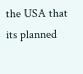the USA that its planned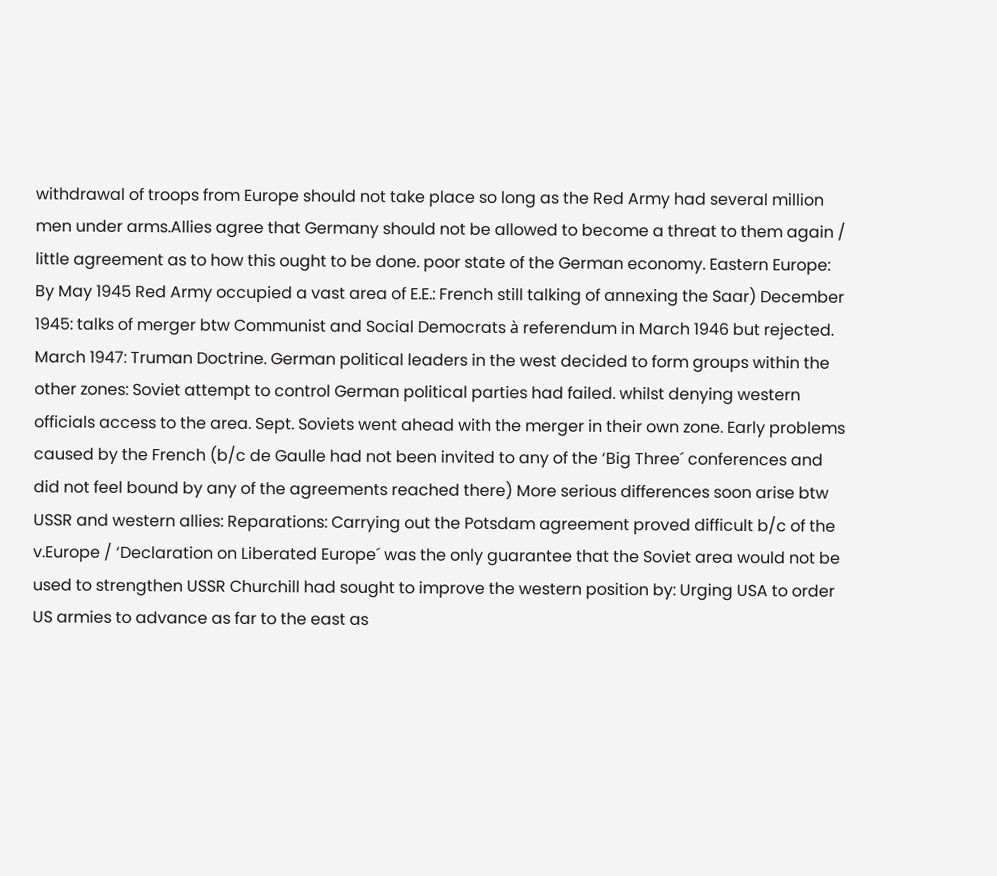withdrawal of troops from Europe should not take place so long as the Red Army had several million men under arms.Allies agree that Germany should not be allowed to become a threat to them again / little agreement as to how this ought to be done. poor state of the German economy. Eastern Europe: By May 1945 Red Army occupied a vast area of E.E.: French still talking of annexing the Saar) December 1945: talks of merger btw Communist and Social Democrats à referendum in March 1946 but rejected. March 1947: Truman Doctrine. German political leaders in the west decided to form groups within the other zones: Soviet attempt to control German political parties had failed. whilst denying western officials access to the area. Sept. Soviets went ahead with the merger in their own zone. Early problems caused by the French (b/c de Gaulle had not been invited to any of the ‘Big Three´ conferences and did not feel bound by any of the agreements reached there) More serious differences soon arise btw USSR and western allies: Reparations: Carrying out the Potsdam agreement proved difficult b/c of the v.Europe / ‘Declaration on Liberated Europe´ was the only guarantee that the Soviet area would not be used to strengthen USSR Churchill had sought to improve the western position by: Urging USA to order US armies to advance as far to the east as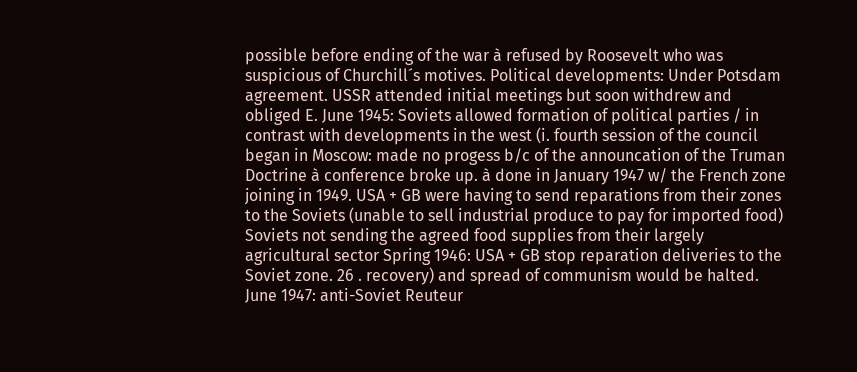possible before ending of the war à refused by Roosevelt who was suspicious of Churchill´s motives. Political developments: Under Potsdam agreement. USSR attended initial meetings but soon withdrew and obliged E. June 1945: Soviets allowed formation of political parties / in contrast with developments in the west (i. fourth session of the council began in Moscow: made no progess b/c of the announcation of the Truman Doctrine à conference broke up. à done in January 1947 w/ the French zone joining in 1949. USA + GB were having to send reparations from their zones to the Soviets (unable to sell industrial produce to pay for imported food) Soviets not sending the agreed food supplies from their largely agricultural sector Spring 1946: USA + GB stop reparation deliveries to the Soviet zone. 26 . recovery) and spread of communism would be halted. June 1947: anti-Soviet Reuteur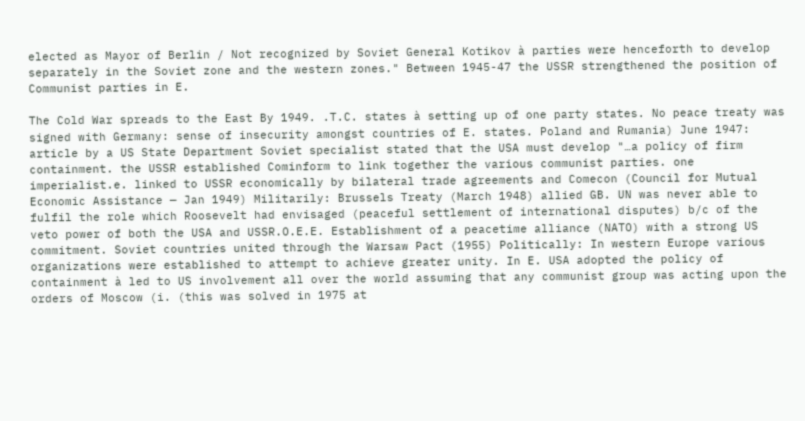elected as Mayor of Berlin / Not recognized by Soviet General Kotikov à parties were henceforth to develop separately in the Soviet zone and the western zones." Between 1945-47 the USSR strengthened the position of Communist parties in E.

The Cold War spreads to the East By 1949. .T.C. states à setting up of one party states. No peace treaty was signed with Germany: sense of insecurity amongst countries of E. states. Poland and Rumania) June 1947: article by a US State Department Soviet specialist stated that the USA must develop "…a policy of firm containment. the USSR established Cominform to link together the various communist parties. one imperialist.e. linked to USSR economically by bilateral trade agreements and Comecon (Council for Mutual Economic Assistance — Jan 1949) Militarily: Brussels Treaty (March 1948) allied GB. UN was never able to fulfil the role which Roosevelt had envisaged (peaceful settlement of international disputes) b/c of the veto power of both the USA and USSR.O.E.E. Establishment of a peacetime alliance (NATO) with a strong US commitment. Soviet countries united through the Warsaw Pact (1955) Politically: In western Europe various organizations were established to attempt to achieve greater unity. In E. USA adopted the policy of containment à led to US involvement all over the world assuming that any communist group was acting upon the orders of Moscow (i. (this was solved in 1975 at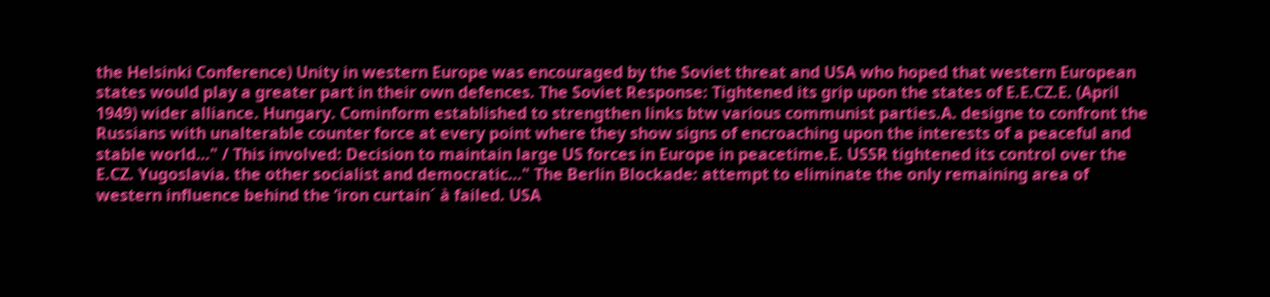the Helsinki Conference) Unity in western Europe was encouraged by the Soviet threat and USA who hoped that western European states would play a greater part in their own defences. The Soviet Response: Tightened its grip upon the states of E.E.CZ.E. (April 1949) wider alliance. Hungary. Cominform established to strengthen links btw various communist parties.A. designe to confront the Russians with unalterable counter force at every point where they show signs of encroaching upon the interests of a peaceful and stable world…" / This involved: Decision to maintain large US forces in Europe in peacetime.E. USSR tightened its control over the E.CZ. Yugoslavia. the other socialist and democratic…" The Berlin Blockade: attempt to eliminate the only remaining area of western influence behind the ‘iron curtain´ à failed. USA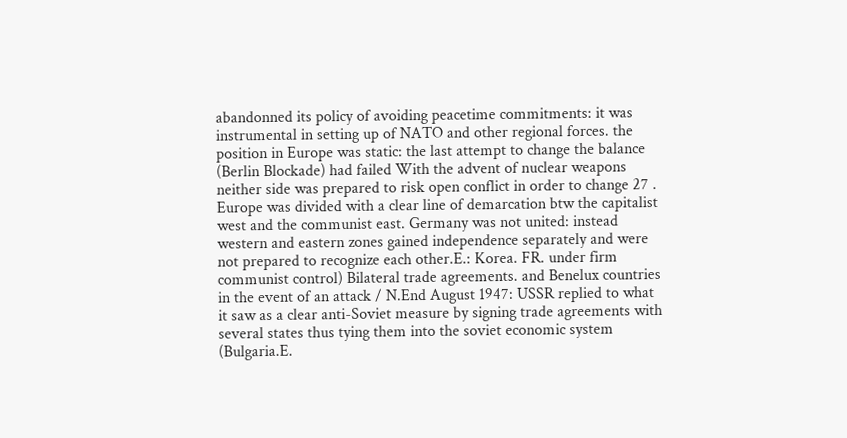abandonned its policy of avoiding peacetime commitments: it was instrumental in setting up of NATO and other regional forces. the position in Europe was static: the last attempt to change the balance (Berlin Blockade) had failed With the advent of nuclear weapons neither side was prepared to risk open conflict in order to change 27 . Europe was divided with a clear line of demarcation btw the capitalist west and the communist east. Germany was not united: instead western and eastern zones gained independence separately and were not prepared to recognize each other.E.: Korea. FR. under firm communist control) Bilateral trade agreements. and Benelux countries in the event of an attack / N.End August 1947: USSR replied to what it saw as a clear anti-Soviet measure by signing trade agreements with several states thus tying them into the soviet economic system (Bulgaria.E.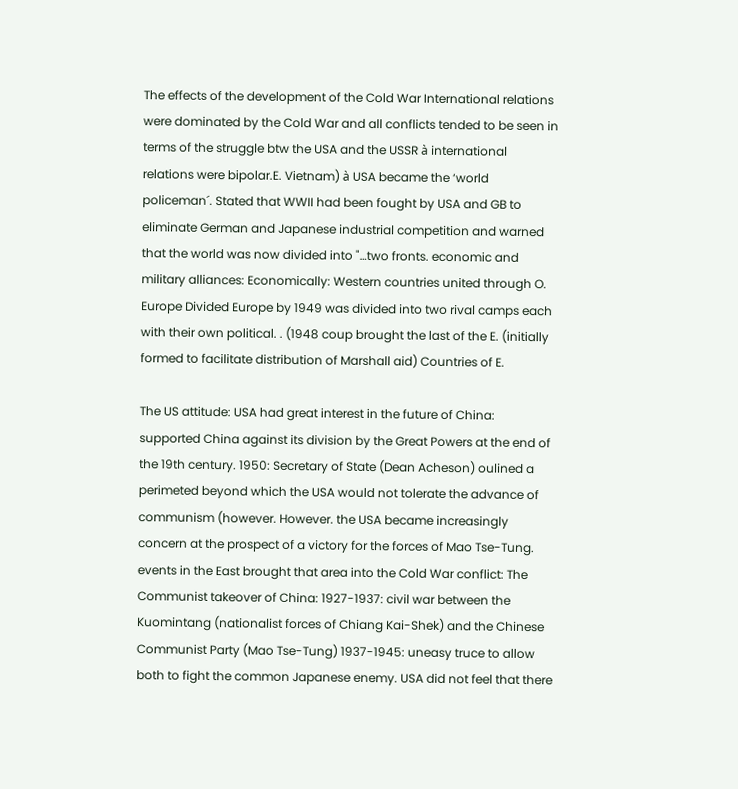The effects of the development of the Cold War International relations were dominated by the Cold War and all conflicts tended to be seen in terms of the struggle btw the USA and the USSR à international relations were bipolar.E. Vietnam) à USA became the ‘world policeman´. Stated that WWII had been fought by USA and GB to eliminate German and Japanese industrial competition and warned that the world was now divided into "…two fronts. economic and military alliances: Economically: Western countries united through O. Europe Divided Europe by 1949 was divided into two rival camps each with their own political. . (1948 coup brought the last of the E. (initially formed to facilitate distribution of Marshall aid) Countries of E.

The US attitude: USA had great interest in the future of China: supported China against its division by the Great Powers at the end of the 19th century. 1950: Secretary of State (Dean Acheson) oulined a perimeted beyond which the USA would not tolerate the advance of communism (however. However. the USA became increasingly concern at the prospect of a victory for the forces of Mao Tse-Tung. events in the East brought that area into the Cold War conflict: The Communist takeover of China: 1927-1937: civil war between the Kuomintang (nationalist forces of Chiang Kai-Shek) and the Chinese Communist Party (Mao Tse-Tung) 1937-1945: uneasy truce to allow both to fight the common Japanese enemy. USA did not feel that there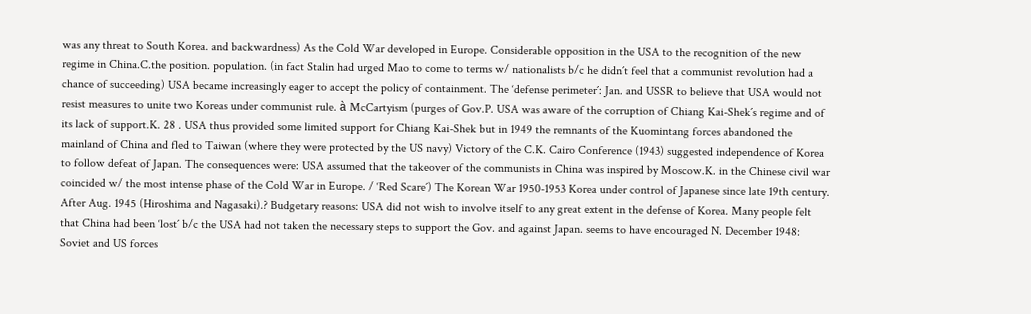was any threat to South Korea. and backwardness) As the Cold War developed in Europe. Considerable opposition in the USA to the recognition of the new regime in China.C.the position. population. (in fact Stalin had urged Mao to come to terms w/ nationalists b/c he didn´t feel that a communist revolution had a chance of succeeding) USA became increasingly eager to accept the policy of containment. The ‘defense perimeter´: Jan. and USSR to believe that USA would not resist measures to unite two Koreas under communist rule. à McCartyism (purges of Gov.P. USA was aware of the corruption of Chiang Kai-Shek´s regime and of its lack of support.K. 28 . USA thus provided some limited support for Chiang Kai-Shek but in 1949 the remnants of the Kuomintang forces abandoned the mainland of China and fled to Taiwan (where they were protected by the US navy) Victory of the C.K. Cairo Conference (1943) suggested independence of Korea to follow defeat of Japan. The consequences were: USA assumed that the takeover of the communists in China was inspired by Moscow.K. in the Chinese civil war coincided w/ the most intense phase of the Cold War in Europe. / ‘Red Scare´) The Korean War 1950-1953 Korea under control of Japanese since late 19th century. After Aug. 1945 (Hiroshima and Nagasaki).? Budgetary reasons: USA did not wish to involve itself to any great extent in the defense of Korea. Many people felt that China had been ‘lost´ b/c the USA had not taken the necessary steps to support the Gov. and against Japan. seems to have encouraged N. December 1948: Soviet and US forces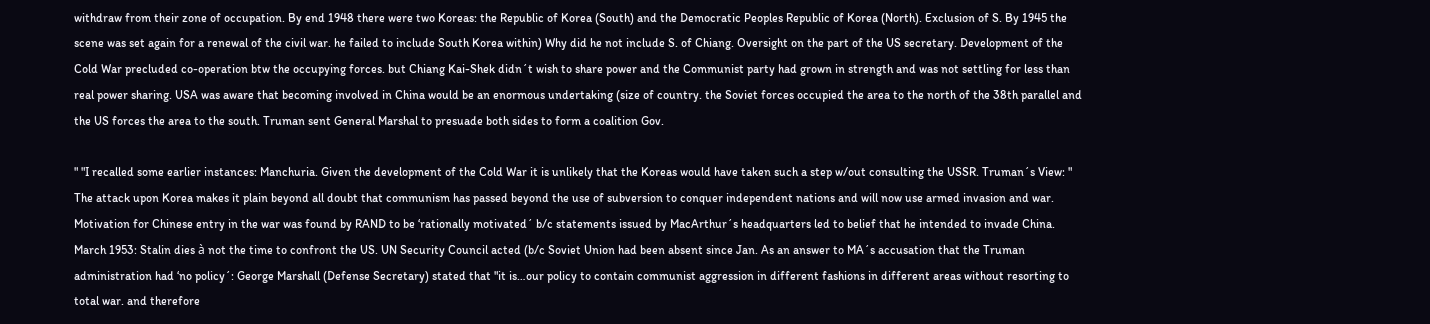withdraw from their zone of occupation. By end 1948 there were two Koreas: the Republic of Korea (South) and the Democratic Peoples Republic of Korea (North). Exclusion of S. By 1945 the scene was set again for a renewal of the civil war. he failed to include South Korea within) Why did he not include S. of Chiang. Oversight on the part of the US secretary. Development of the Cold War precluded co-operation btw the occupying forces. but Chiang Kai-Shek didn´t wish to share power and the Communist party had grown in strength and was not settling for less than real power sharing. USA was aware that becoming involved in China would be an enormous undertaking (size of country. the Soviet forces occupied the area to the north of the 38th parallel and the US forces the area to the south. Truman sent General Marshal to presuade both sides to form a coalition Gov.

" "I recalled some earlier instances: Manchuria. Given the development of the Cold War it is unlikely that the Koreas would have taken such a step w/out consulting the USSR. Truman´s View: " The attack upon Korea makes it plain beyond all doubt that communism has passed beyond the use of subversion to conquer independent nations and will now use armed invasion and war. Motivation for Chinese entry in the war was found by RAND to be ‘rationally motivated´ b/c statements issued by MacArthur´s headquarters led to belief that he intended to invade China. March 1953: Stalin dies à not the time to confront the US. UN Security Council acted (b/c Soviet Union had been absent since Jan. As an answer to MA´s accusation that the Truman administration had ‘no policy´: George Marshall (Defense Secretary) stated that "it is…our policy to contain communist aggression in different fashions in different areas without resorting to total war. and therefore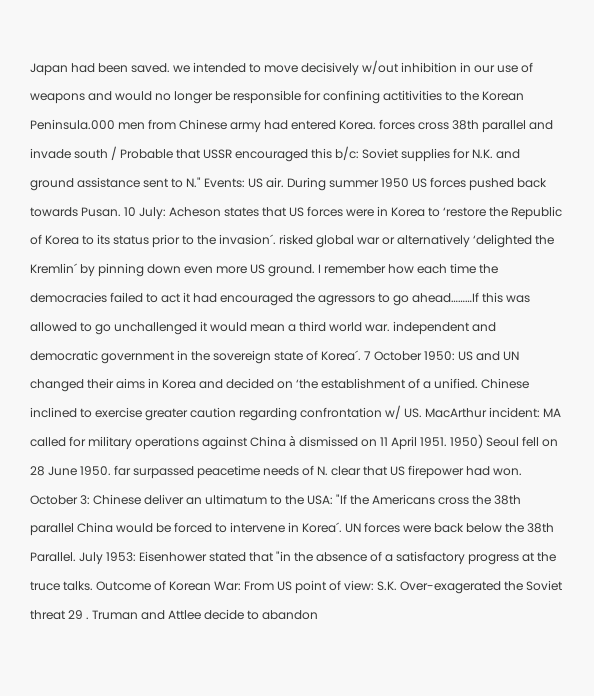Japan had been saved. we intended to move decisively w/out inhibition in our use of weapons and would no longer be responsible for confining actitivities to the Korean Peninsula.000 men from Chinese army had entered Korea. forces cross 38th parallel and invade south / Probable that USSR encouraged this b/c: Soviet supplies for N.K. and ground assistance sent to N." Events: US air. During summer 1950 US forces pushed back towards Pusan. 10 July: Acheson states that US forces were in Korea to ‘restore the Republic of Korea to its status prior to the invasion´. risked global war or alternatively ‘delighted the Kremlin´ by pinning down even more US ground. I remember how each time the democracies failed to act it had encouraged the agressors to go ahead………If this was allowed to go unchallenged it would mean a third world war. independent and democratic government in the sovereign state of Korea´. 7 October 1950: US and UN changed their aims in Korea and decided on ‘the establishment of a unified. Chinese inclined to exercise greater caution regarding confrontation w/ US. MacArthur incident: MA called for military operations against China à dismissed on 11 April 1951. 1950) Seoul fell on 28 June 1950. far surpassed peacetime needs of N. clear that US firepower had won. October 3: Chinese deliver an ultimatum to the USA: "If the Americans cross the 38th parallel China would be forced to intervene in Korea´. UN forces were back below the 38th Parallel. July 1953: Eisenhower stated that "in the absence of a satisfactory progress at the truce talks. Outcome of Korean War: From US point of view: S.K. Over-exagerated the Soviet threat 29 . Truman and Attlee decide to abandon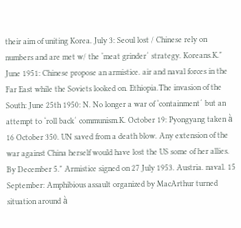their aim of uniting Korea. July 3: Seoul lost / Chinese rely on numbers and are met w/ the ‘meat grinder´ strategy. Koreans.K." June 1951: Chinese propose an armistice. air and naval forces in the Far East while the Soviets looked on. Ethiopia.The invasion of the South: June 25th 1950: N. No longer a war of ‘containment´ but an attempt to ‘roll back´ communism.K. October 19: Pyongyang taken à 16 October 350. UN saved from a death blow. Any extension of the war against China herself would have lost the US some of her allies. By December 5." Armistice signed on 27 July 1953. Austria. naval. 15 September: Amphibious assault organized by MacArthur turned situation around à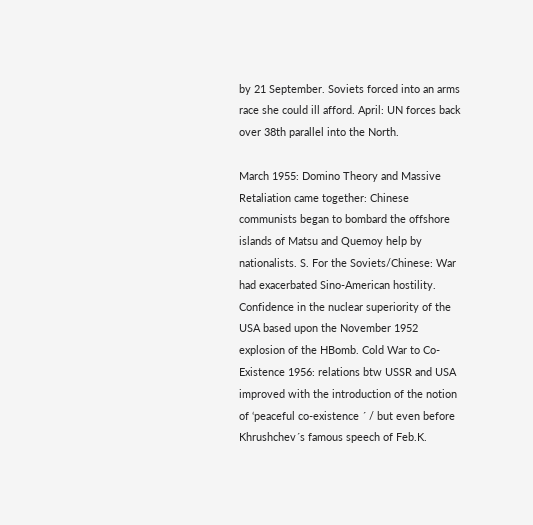by 21 September. Soviets forced into an arms race she could ill afford. April: UN forces back over 38th parallel into the North.

March 1955: Domino Theory and Massive Retaliation came together: Chinese communists began to bombard the offshore islands of Matsu and Quemoy help by nationalists. S. For the Soviets/Chinese: War had exacerbated Sino-American hostility. Confidence in the nuclear superiority of the USA based upon the November 1952 explosion of the HBomb. Cold War to Co-Existence 1956: relations btw USSR and USA improved with the introduction of the notion of ‘peaceful co-existence ´ / but even before Khrushchev´s famous speech of Feb.K.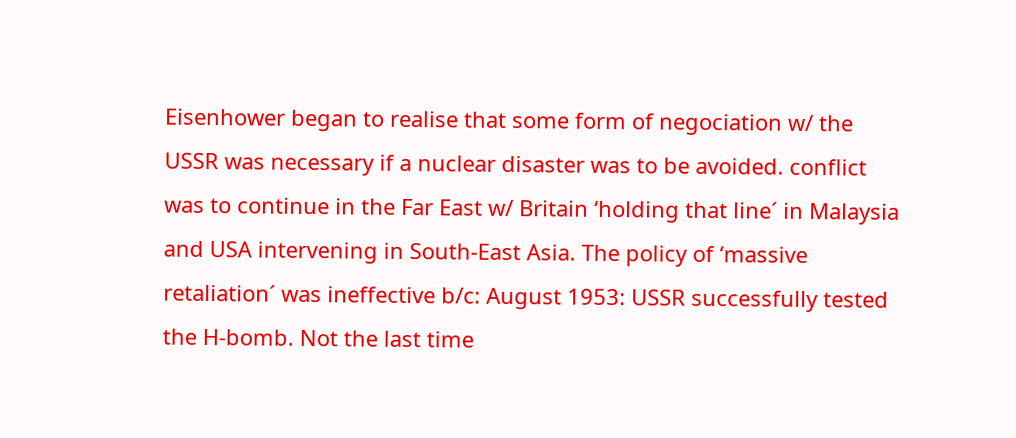Eisenhower began to realise that some form of negociation w/ the USSR was necessary if a nuclear disaster was to be avoided. conflict was to continue in the Far East w/ Britain ‘holding that line´ in Malaysia and USA intervening in South-East Asia. The policy of ‘massive retaliation´ was ineffective b/c: August 1953: USSR successfully tested the H-bomb. Not the last time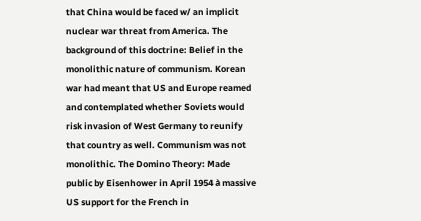that China would be faced w/ an implicit nuclear war threat from America. The background of this doctrine: Belief in the monolithic nature of communism. Korean war had meant that US and Europe reamed and contemplated whether Soviets would risk invasion of West Germany to reunify that country as well. Communism was not monolithic. The Domino Theory: Made public by Eisenhower in April 1954 à massive US support for the French in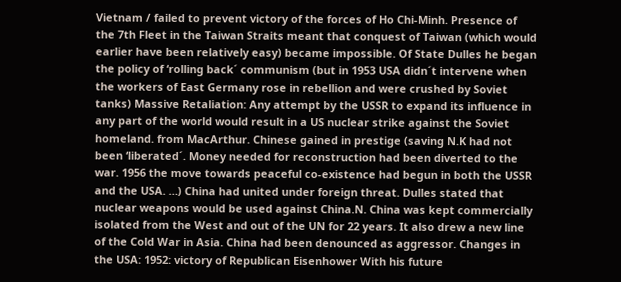Vietnam / failed to prevent victory of the forces of Ho Chi-Minh. Presence of the 7th Fleet in the Taiwan Straits meant that conquest of Taiwan (which would earlier have been relatively easy) became impossible. Of State Dulles he began the policy of ‘rolling back´ communism (but in 1953 USA didn´t intervene when the workers of East Germany rose in rebellion and were crushed by Soviet tanks) Massive Retaliation: Any attempt by the USSR to expand its influence in any part of the world would result in a US nuclear strike against the Soviet homeland. from MacArthur. Chinese gained in prestige (saving N.K had not been ‘liberated´. Money needed for reconstruction had been diverted to the war. 1956 the move towards peaceful co-existence had begun in both the USSR and the USA. …) China had united under foreign threat. Dulles stated that nuclear weapons would be used against China.N. China was kept commercially isolated from the West and out of the UN for 22 years. It also drew a new line of the Cold War in Asia. China had been denounced as aggressor. Changes in the USA: 1952: victory of Republican Eisenhower With his future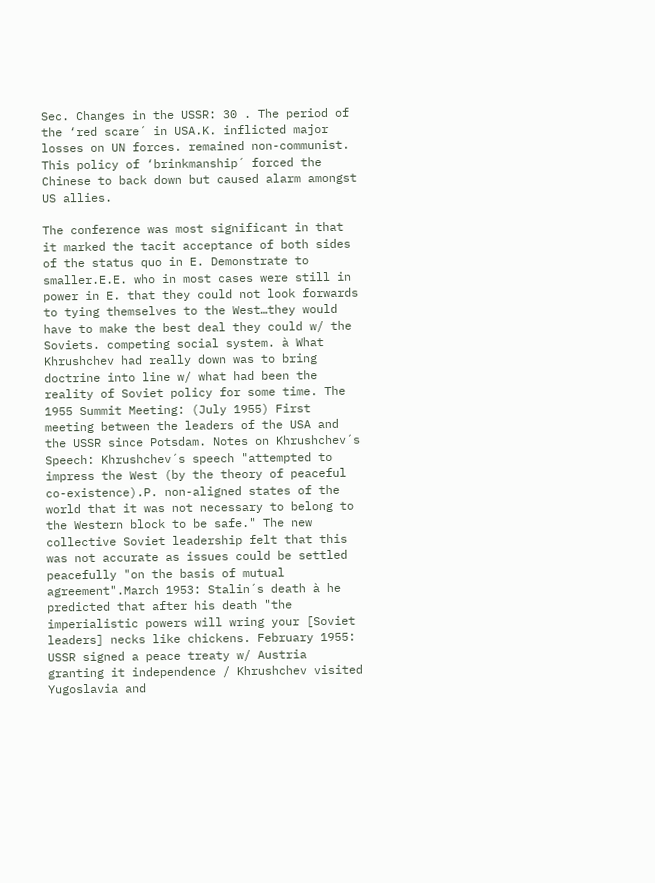Sec. Changes in the USSR: 30 . The period of the ‘red scare´ in USA.K. inflicted major losses on UN forces. remained non-communist. This policy of ‘brinkmanship´ forced the Chinese to back down but caused alarm amongst US allies.

The conference was most significant in that it marked the tacit acceptance of both sides of the status quo in E. Demonstrate to smaller.E.E. who in most cases were still in power in E. that they could not look forwards to tying themselves to the West…they would have to make the best deal they could w/ the Soviets. competing social system. à What Khrushchev had really down was to bring doctrine into line w/ what had been the reality of Soviet policy for some time. The 1955 Summit Meeting: (July 1955) First meeting between the leaders of the USA and the USSR since Potsdam. Notes on Khrushchev´s Speech: Khrushchev´s speech "attempted to impress the West (by the theory of peaceful co-existence).P. non-aligned states of the world that it was not necessary to belong to the Western block to be safe." The new collective Soviet leadership felt that this was not accurate as issues could be settled peacefully "on the basis of mutual agreement".March 1953: Stalin´s death à he predicted that after his death "the imperialistic powers will wring your [Soviet leaders] necks like chickens. February 1955: USSR signed a peace treaty w/ Austria granting it independence / Khrushchev visited Yugoslavia and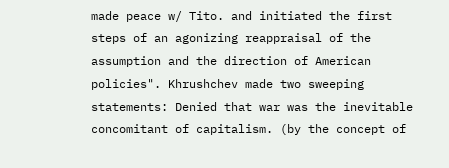made peace w/ Tito. and initiated the first steps of an agonizing reappraisal of the assumption and the direction of American policies". Khrushchev made two sweeping statements: Denied that war was the inevitable concomitant of capitalism. (by the concept of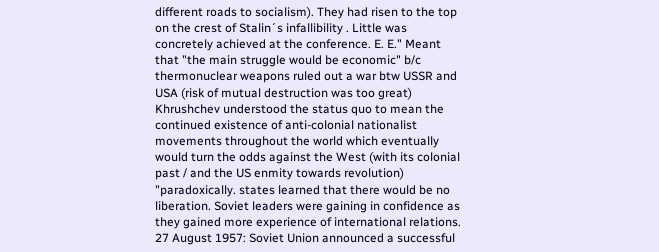different roads to socialism). They had risen to the top on the crest of Stalin´s infallibility . Little was concretely achieved at the conference. E. E." Meant that "the main struggle would be economic" b/c thermonuclear weapons ruled out a war btw USSR and USA (risk of mutual destruction was too great) Khrushchev understood the status quo to mean the continued existence of anti-colonial nationalist movements throughout the world which eventually would turn the odds against the West (with its colonial past / and the US enmity towards revolution) "paradoxically. states learned that there would be no liberation. Soviet leaders were gaining in confidence as they gained more experience of international relations. 27 August 1957: Soviet Union announced a successful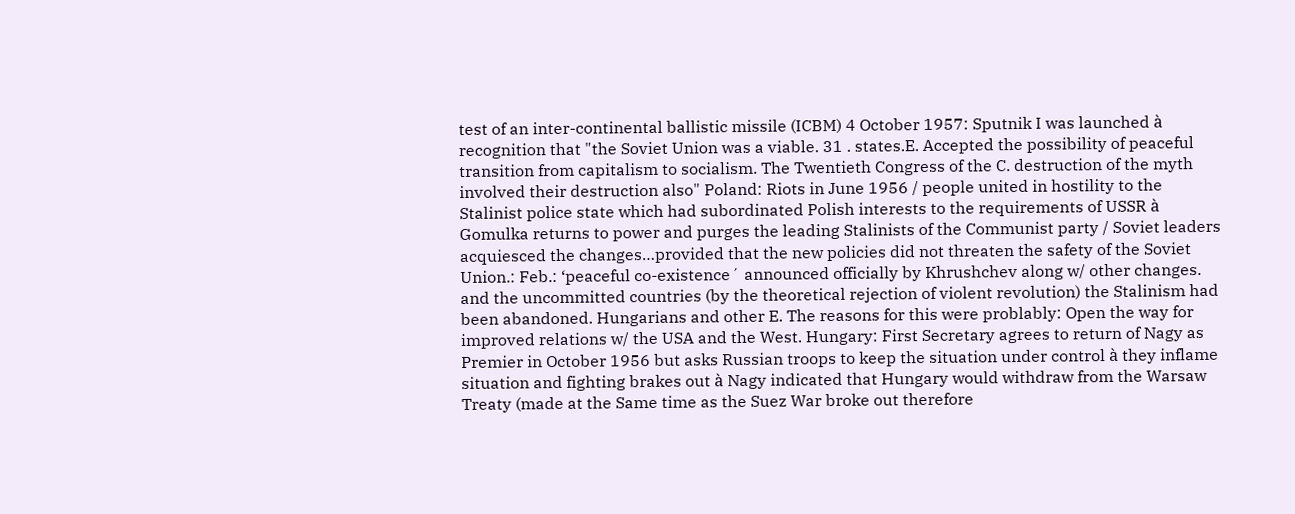test of an inter-continental ballistic missile (ICBM) 4 October 1957: Sputnik I was launched à recognition that "the Soviet Union was a viable. 31 . states.E. Accepted the possibility of peaceful transition from capitalism to socialism. The Twentieth Congress of the C. destruction of the myth involved their destruction also" Poland: Riots in June 1956 / people united in hostility to the Stalinist police state which had subordinated Polish interests to the requirements of USSR à Gomulka returns to power and purges the leading Stalinists of the Communist party / Soviet leaders acquiesced the changes…provided that the new policies did not threaten the safety of the Soviet Union.: Feb.: ‘peaceful co-existence´ announced officially by Khrushchev along w/ other changes. and the uncommitted countries (by the theoretical rejection of violent revolution) the Stalinism had been abandoned. Hungarians and other E. The reasons for this were problably: Open the way for improved relations w/ the USA and the West. Hungary: First Secretary agrees to return of Nagy as Premier in October 1956 but asks Russian troops to keep the situation under control à they inflame situation and fighting brakes out à Nagy indicated that Hungary would withdraw from the Warsaw Treaty (made at the Same time as the Suez War broke out therefore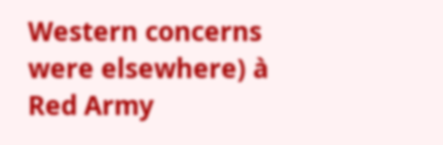Western concerns were elsewhere) à Red Army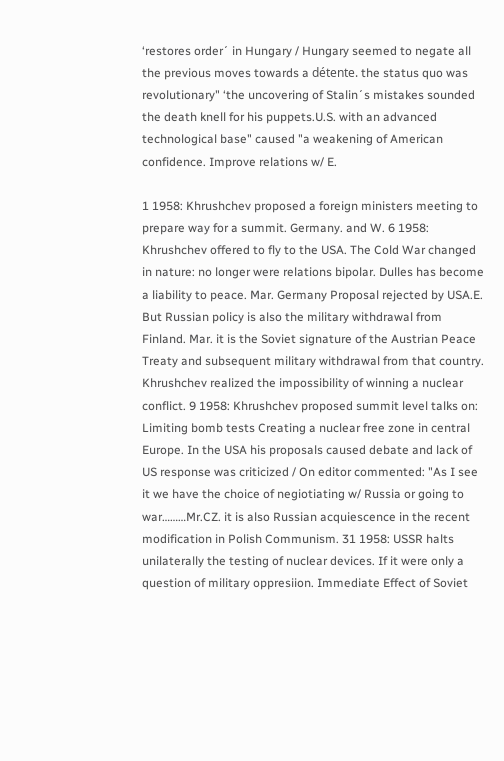‘restores order´ in Hungary / Hungary seemed to negate all the previous moves towards a détente. the status quo was revolutionary" ‘the uncovering of Stalin´s mistakes sounded the death knell for his puppets.U.S. with an advanced technological base" caused "a weakening of American confidence. Improve relations w/ E.

1 1958: Khrushchev proposed a foreign ministers meeting to prepare way for a summit. Germany. and W. 6 1958: Khrushchev offered to fly to the USA. The Cold War changed in nature: no longer were relations bipolar. Dulles has become a liability to peace. Mar. Germany Proposal rejected by USA.E. But Russian policy is also the military withdrawal from Finland. Mar. it is the Soviet signature of the Austrian Peace Treaty and subsequent military withdrawal from that country. Khrushchev realized the impossibility of winning a nuclear conflict. 9 1958: Khrushchev proposed summit level talks on: Limiting bomb tests Creating a nuclear free zone in central Europe. In the USA his proposals caused debate and lack of US response was criticized / On editor commented: "As I see it we have the choice of negiotiating w/ Russia or going to war………Mr.CZ. it is also Russian acquiescence in the recent modification in Polish Communism. 31 1958: USSR halts unilaterally the testing of nuclear devices. If it were only a question of military oppresiion. Immediate Effect of Soviet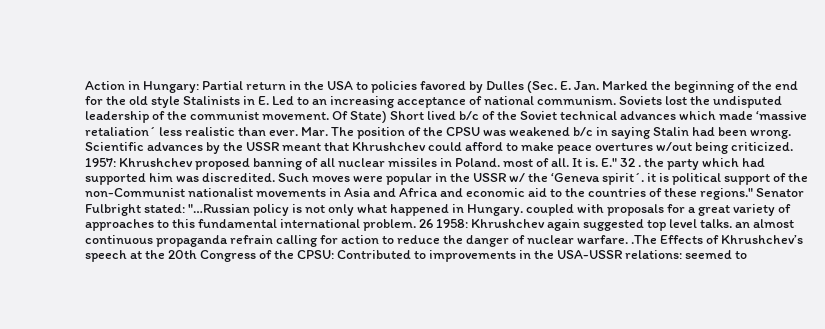Action in Hungary: Partial return in the USA to policies favored by Dulles (Sec. E. Jan. Marked the beginning of the end for the old style Stalinists in E. Led to an increasing acceptance of national communism. Soviets lost the undisputed leadership of the communist movement. Of State) Short lived b/c of the Soviet technical advances which made ‘massive retaliation´ less realistic than ever. Mar. The position of the CPSU was weakened b/c in saying Stalin had been wrong. Scientific advances by the USSR meant that Khrushchev could afford to make peace overtures w/out being criticized. 1957: Khrushchev proposed banning of all nuclear missiles in Poland. most of all. It is. E." 32 . the party which had supported him was discredited. Such moves were popular in the USSR w/ the ‘Geneva spirit´. it is political support of the non-Communist nationalist movements in Asia and Africa and economic aid to the countries of these regions." Senator Fulbright stated: "…Russian policy is not only what happened in Hungary. coupled with proposals for a great variety of approaches to this fundamental international problem. 26 1958: Khrushchev again suggested top level talks. an almost continuous propaganda refrain calling for action to reduce the danger of nuclear warfare. .The Effects of Khrushchev’s speech at the 20th Congress of the CPSU: Contributed to improvements in the USA-USSR relations: seemed to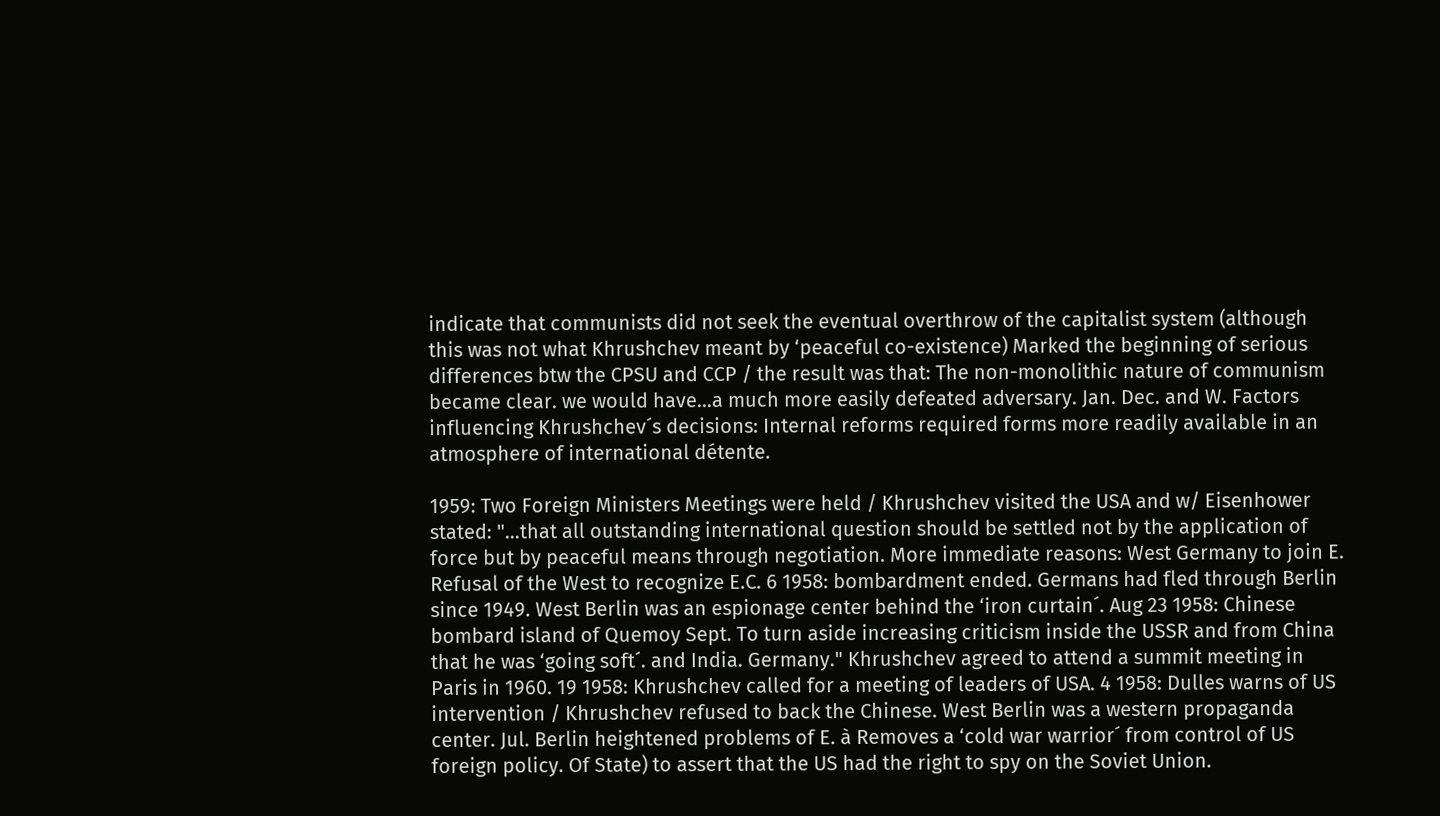indicate that communists did not seek the eventual overthrow of the capitalist system (although this was not what Khrushchev meant by ‘peaceful co-existence) Marked the beginning of serious differences btw the CPSU and CCP / the result was that: The non-monolithic nature of communism became clear. we would have…a much more easily defeated adversary. Jan. Dec. and W. Factors influencing Khrushchev´s decisions: Internal reforms required forms more readily available in an atmosphere of international détente.

1959: Two Foreign Ministers Meetings were held / Khrushchev visited the USA and w/ Eisenhower stated: "…that all outstanding international question should be settled not by the application of force but by peaceful means through negotiation. More immediate reasons: West Germany to join E. Refusal of the West to recognize E.C. 6 1958: bombardment ended. Germans had fled through Berlin since 1949. West Berlin was an espionage center behind the ‘iron curtain´. Aug 23 1958: Chinese bombard island of Quemoy Sept. To turn aside increasing criticism inside the USSR and from China that he was ‘going soft´. and India. Germany." Khrushchev agreed to attend a summit meeting in Paris in 1960. 19 1958: Khrushchev called for a meeting of leaders of USA. 4 1958: Dulles warns of US intervention / Khrushchev refused to back the Chinese. West Berlin was a western propaganda center. Jul. Berlin heightened problems of E. à Removes a ‘cold war warrior´ from control of US foreign policy. Of State) to assert that the US had the right to spy on the Soviet Union.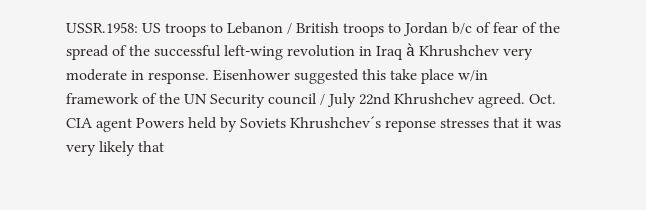USSR.1958: US troops to Lebanon / British troops to Jordan b/c of fear of the spread of the successful left-wing revolution in Iraq à Khrushchev very moderate in response. Eisenhower suggested this take place w/in framework of the UN Security council / July 22nd Khrushchev agreed. Oct. CIA agent Powers held by Soviets Khrushchev´s reponse stresses that it was very likely that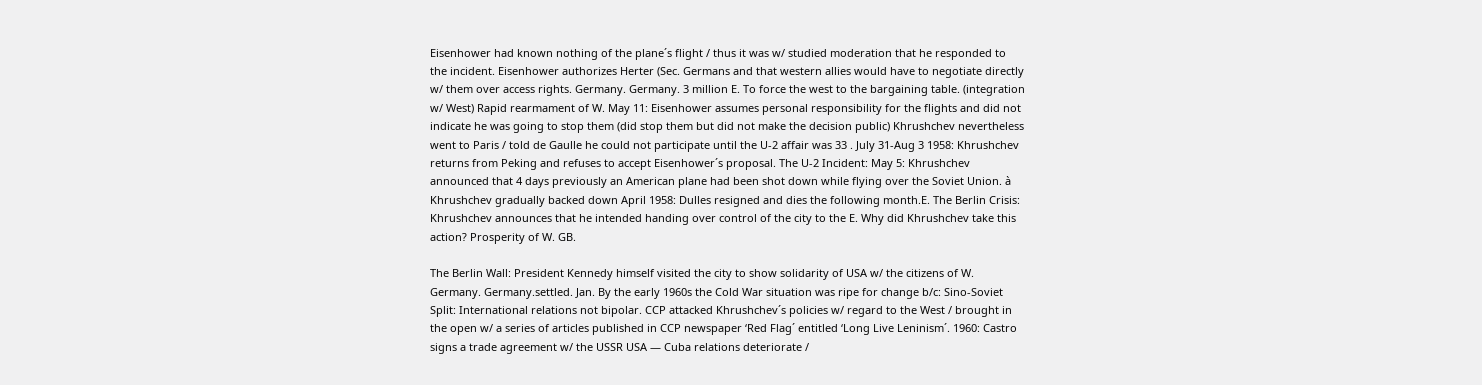Eisenhower had known nothing of the plane´s flight / thus it was w/ studied moderation that he responded to the incident. Eisenhower authorizes Herter (Sec. Germans and that western allies would have to negotiate directly w/ them over access rights. Germany. Germany. 3 million E. To force the west to the bargaining table. (integration w/ West) Rapid rearmament of W. May 11: Eisenhower assumes personal responsibility for the flights and did not indicate he was going to stop them (did stop them but did not make the decision public) Khrushchev nevertheless went to Paris / told de Gaulle he could not participate until the U-2 affair was 33 . July 31-Aug 3 1958: Khrushchev returns from Peking and refuses to accept Eisenhower´s proposal. The U-2 Incident: May 5: Khrushchev announced that 4 days previously an American plane had been shot down while flying over the Soviet Union. à Khrushchev gradually backed down April 1958: Dulles resigned and dies the following month.E. The Berlin Crisis: Khrushchev announces that he intended handing over control of the city to the E. Why did Khrushchev take this action? Prosperity of W. GB.

The Berlin Wall: President Kennedy himself visited the city to show solidarity of USA w/ the citizens of W. Germany. Germany.settled. Jan. By the early 1960s the Cold War situation was ripe for change b/c: Sino-Soviet Split: International relations not bipolar. CCP attacked Khrushchev´s policies w/ regard to the West / brought in the open w/ a series of articles published in CCP newspaper ‘Red Flag´ entitled ‘Long Live Leninism´. 1960: Castro signs a trade agreement w/ the USSR USA — Cuba relations deteriorate /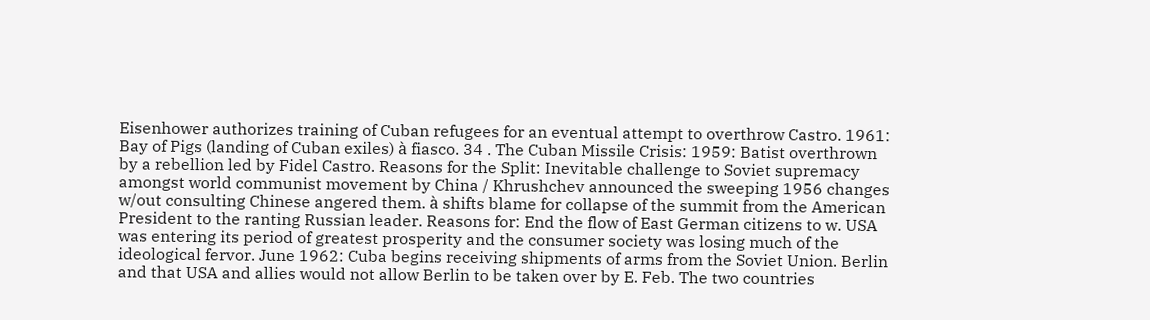Eisenhower authorizes training of Cuban refugees for an eventual attempt to overthrow Castro. 1961: Bay of Pigs (landing of Cuban exiles) à fiasco. 34 . The Cuban Missile Crisis: 1959: Batist overthrown by a rebellion led by Fidel Castro. Reasons for the Split: Inevitable challenge to Soviet supremacy amongst world communist movement by China / Khrushchev announced the sweeping 1956 changes w/out consulting Chinese angered them. à shifts blame for collapse of the summit from the American President to the ranting Russian leader. Reasons for: End the flow of East German citizens to w. USA was entering its period of greatest prosperity and the consumer society was losing much of the ideological fervor. June 1962: Cuba begins receiving shipments of arms from the Soviet Union. Berlin and that USA and allies would not allow Berlin to be taken over by E. Feb. The two countries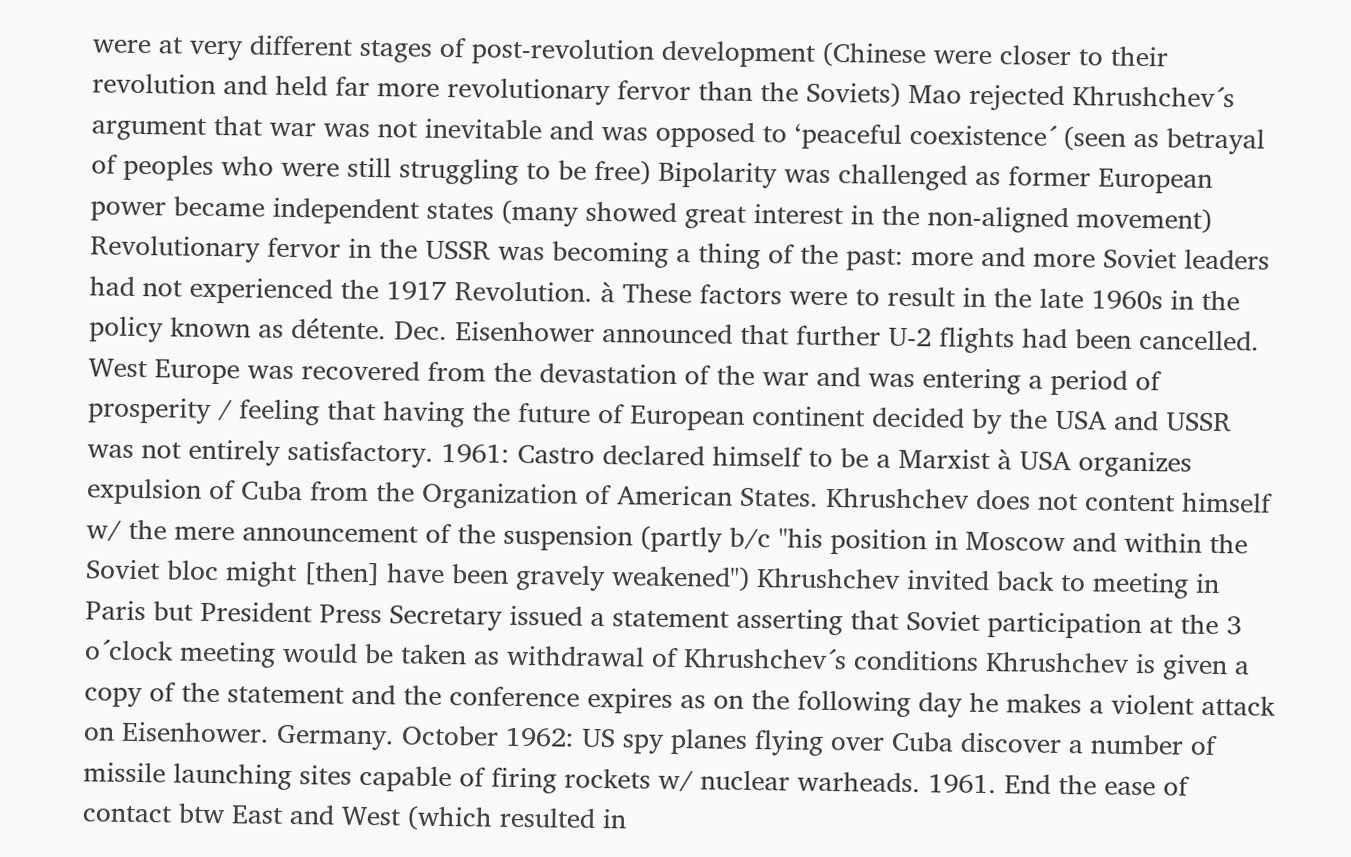were at very different stages of post-revolution development (Chinese were closer to their revolution and held far more revolutionary fervor than the Soviets) Mao rejected Khrushchev´s argument that war was not inevitable and was opposed to ‘peaceful coexistence´ (seen as betrayal of peoples who were still struggling to be free) Bipolarity was challenged as former European power became independent states (many showed great interest in the non-aligned movement) Revolutionary fervor in the USSR was becoming a thing of the past: more and more Soviet leaders had not experienced the 1917 Revolution. à These factors were to result in the late 1960s in the policy known as détente. Dec. Eisenhower announced that further U-2 flights had been cancelled. West Europe was recovered from the devastation of the war and was entering a period of prosperity / feeling that having the future of European continent decided by the USA and USSR was not entirely satisfactory. 1961: Castro declared himself to be a Marxist à USA organizes expulsion of Cuba from the Organization of American States. Khrushchev does not content himself w/ the mere announcement of the suspension (partly b/c "his position in Moscow and within the Soviet bloc might [then] have been gravely weakened") Khrushchev invited back to meeting in Paris but President Press Secretary issued a statement asserting that Soviet participation at the 3 o´clock meeting would be taken as withdrawal of Khrushchev´s conditions Khrushchev is given a copy of the statement and the conference expires as on the following day he makes a violent attack on Eisenhower. Germany. October 1962: US spy planes flying over Cuba discover a number of missile launching sites capable of firing rockets w/ nuclear warheads. 1961. End the ease of contact btw East and West (which resulted in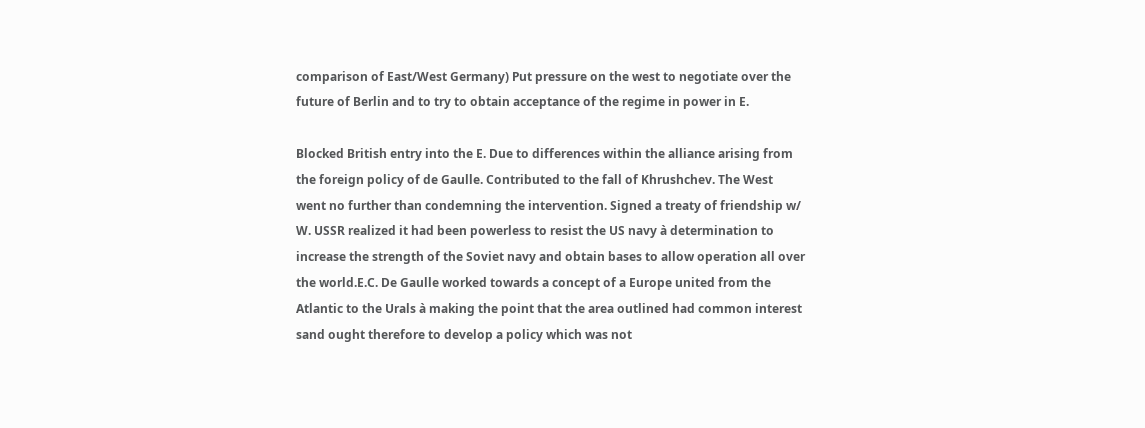comparison of East/West Germany) Put pressure on the west to negotiate over the future of Berlin and to try to obtain acceptance of the regime in power in E.

Blocked British entry into the E. Due to differences within the alliance arising from the foreign policy of de Gaulle. Contributed to the fall of Khrushchev. The West went no further than condemning the intervention. Signed a treaty of friendship w/ W. USSR realized it had been powerless to resist the US navy à determination to increase the strength of the Soviet navy and obtain bases to allow operation all over the world.E.C. De Gaulle worked towards a concept of a Europe united from the Atlantic to the Urals à making the point that the area outlined had common interest sand ought therefore to develop a policy which was not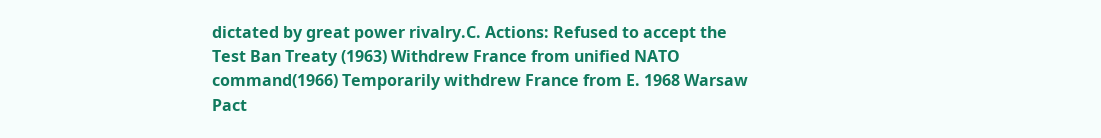dictated by great power rivalry.C. Actions: Refused to accept the Test Ban Treaty (1963) Withdrew France from unified NATO command(1966) Temporarily withdrew France from E. 1968 Warsaw Pact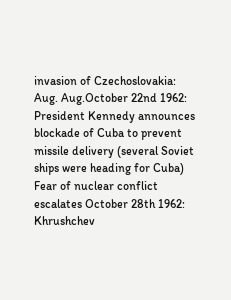invasion of Czechoslovakia: Aug. Aug.October 22nd 1962: President Kennedy announces blockade of Cuba to prevent missile delivery (several Soviet ships were heading for Cuba) Fear of nuclear conflict escalates October 28th 1962: Khrushchev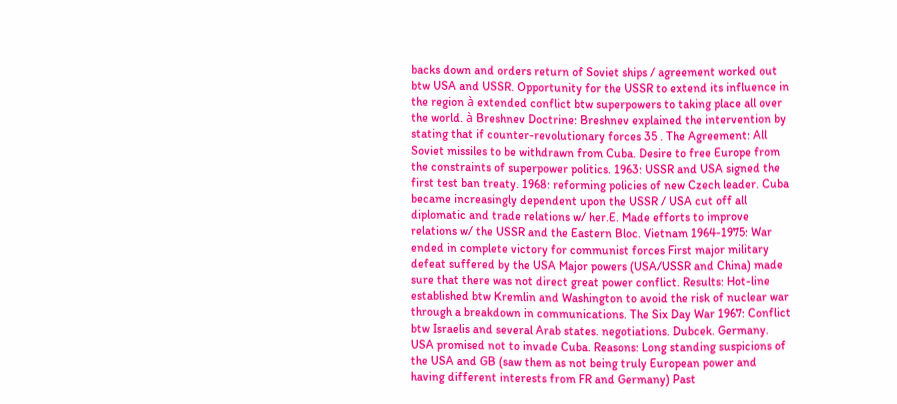backs down and orders return of Soviet ships / agreement worked out btw USA and USSR. Opportunity for the USSR to extend its influence in the region à extended conflict btw superpowers to taking place all over the world. à Breshnev Doctrine: Breshnev explained the intervention by stating that if counter-revolutionary forces 35 . The Agreement: All Soviet missiles to be withdrawn from Cuba. Desire to free Europe from the constraints of superpower politics. 1963: USSR and USA signed the first test ban treaty. 1968: reforming policies of new Czech leader. Cuba became increasingly dependent upon the USSR / USA cut off all diplomatic and trade relations w/ her.E. Made efforts to improve relations w/ the USSR and the Eastern Bloc. Vietnam 1964-1975: War ended in complete victory for communist forces First major military defeat suffered by the USA Major powers (USA/USSR and China) made sure that there was not direct great power conflict. Results: Hot-line established btw Kremlin and Washington to avoid the risk of nuclear war through a breakdown in communications. The Six Day War 1967: Conflict btw Israelis and several Arab states. negotiations. Dubcek. Germany. USA promised not to invade Cuba. Reasons: Long standing suspicions of the USA and GB (saw them as not being truly European power and having different interests from FR and Germany) Past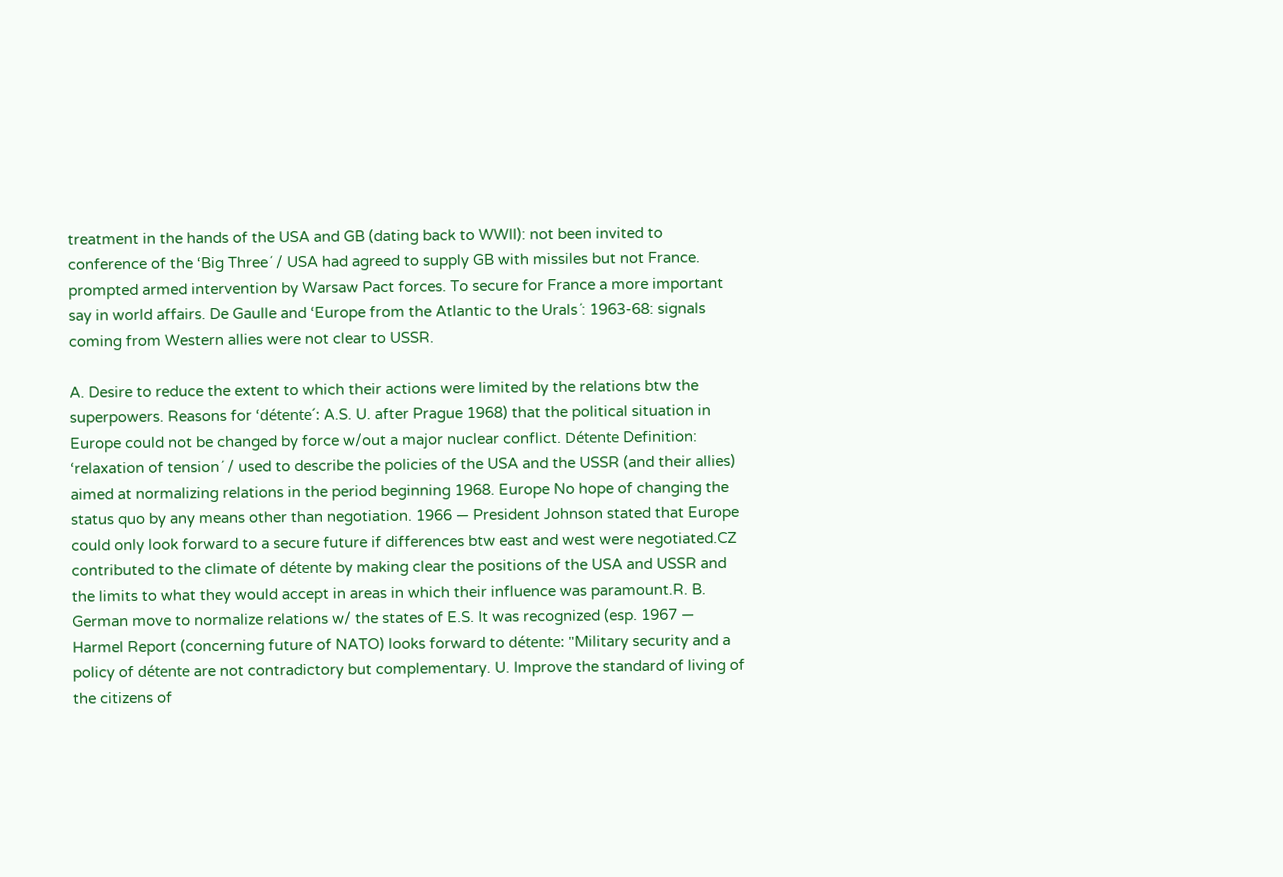treatment in the hands of the USA and GB (dating back to WWII): not been invited to conference of the ‘Big Three´ / USA had agreed to supply GB with missiles but not France. prompted armed intervention by Warsaw Pact forces. To secure for France a more important say in world affairs. De Gaulle and ‘Europe from the Atlantic to the Urals´: 1963-68: signals coming from Western allies were not clear to USSR.

A. Desire to reduce the extent to which their actions were limited by the relations btw the superpowers. Reasons for ‘détente´: A.S. U. after Prague 1968) that the political situation in Europe could not be changed by force w/out a major nuclear conflict. Détente Definition: ‘relaxation of tension´ / used to describe the policies of the USA and the USSR (and their allies) aimed at normalizing relations in the period beginning 1968. Europe No hope of changing the status quo by any means other than negotiation. 1966 — President Johnson stated that Europe could only look forward to a secure future if differences btw east and west were negotiated.CZ contributed to the climate of détente by making clear the positions of the USA and USSR and the limits to what they would accept in areas in which their influence was paramount.R. B. German move to normalize relations w/ the states of E.S. It was recognized (esp. 1967 — Harmel Report (concerning future of NATO) looks forward to détente: "Military security and a policy of détente are not contradictory but complementary. U. Improve the standard of living of the citizens of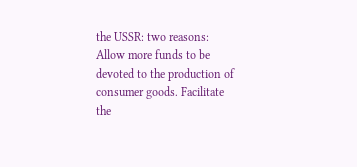the USSR: two reasons: Allow more funds to be devoted to the production of consumer goods. Facilitate the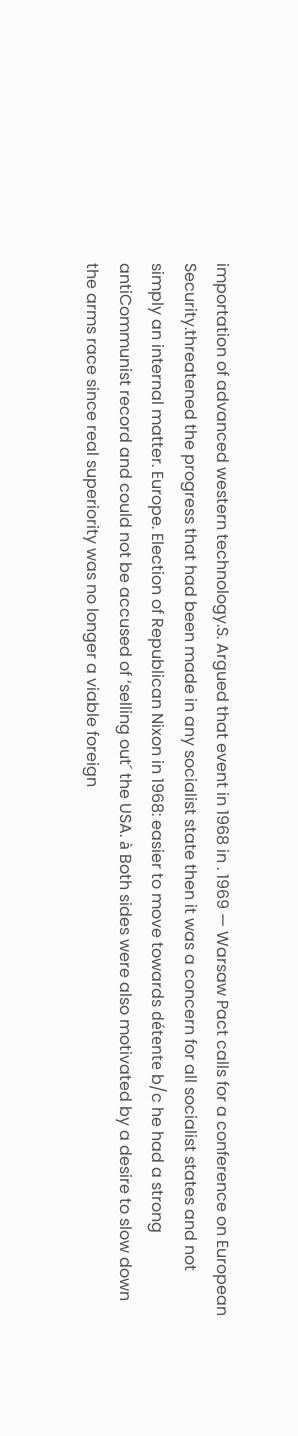importation of advanced western technology.S. Argued that event in 1968 in . 1969 — Warsaw Pact calls for a conference on European Security.threatened the progress that had been made in any socialist state then it was a concern for all socialist states and not simply an internal matter. Europe. Election of Republican Nixon in 1968: easier to move towards détente b/c he had a strong antiCommunist record and could not be accused of ‘selling out´ the USA. à Both sides were also motivated by a desire to slow down the arms race since real superiority was no longer a viable foreign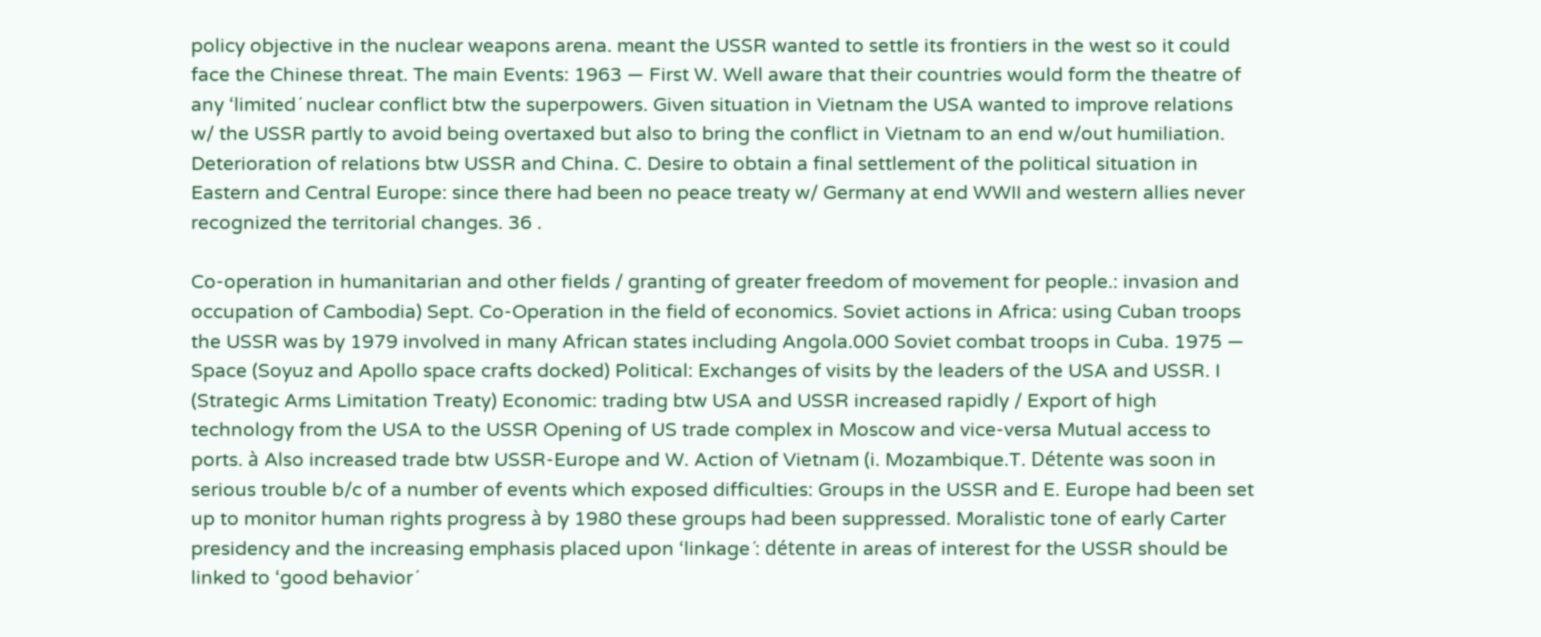policy objective in the nuclear weapons arena. meant the USSR wanted to settle its frontiers in the west so it could face the Chinese threat. The main Events: 1963 — First W. Well aware that their countries would form the theatre of any ‘limited´ nuclear conflict btw the superpowers. Given situation in Vietnam the USA wanted to improve relations w/ the USSR partly to avoid being overtaxed but also to bring the conflict in Vietnam to an end w/out humiliation. Deterioration of relations btw USSR and China. C. Desire to obtain a final settlement of the political situation in Eastern and Central Europe: since there had been no peace treaty w/ Germany at end WWII and western allies never recognized the territorial changes. 36 .

Co-operation in humanitarian and other fields / granting of greater freedom of movement for people.: invasion and occupation of Cambodia) Sept. Co-Operation in the field of economics. Soviet actions in Africa: using Cuban troops the USSR was by 1979 involved in many African states including Angola.000 Soviet combat troops in Cuba. 1975 — Space (Soyuz and Apollo space crafts docked) Political: Exchanges of visits by the leaders of the USA and USSR. I (Strategic Arms Limitation Treaty) Economic: trading btw USA and USSR increased rapidly / Export of high technology from the USA to the USSR Opening of US trade complex in Moscow and vice-versa Mutual access to ports. à Also increased trade btw USSR-Europe and W. Action of Vietnam (i. Mozambique.T. Détente was soon in serious trouble b/c of a number of events which exposed difficulties: Groups in the USSR and E. Europe had been set up to monitor human rights progress à by 1980 these groups had been suppressed. Moralistic tone of early Carter presidency and the increasing emphasis placed upon ‘linkage´: détente in areas of interest for the USSR should be linked to ‘good behavior´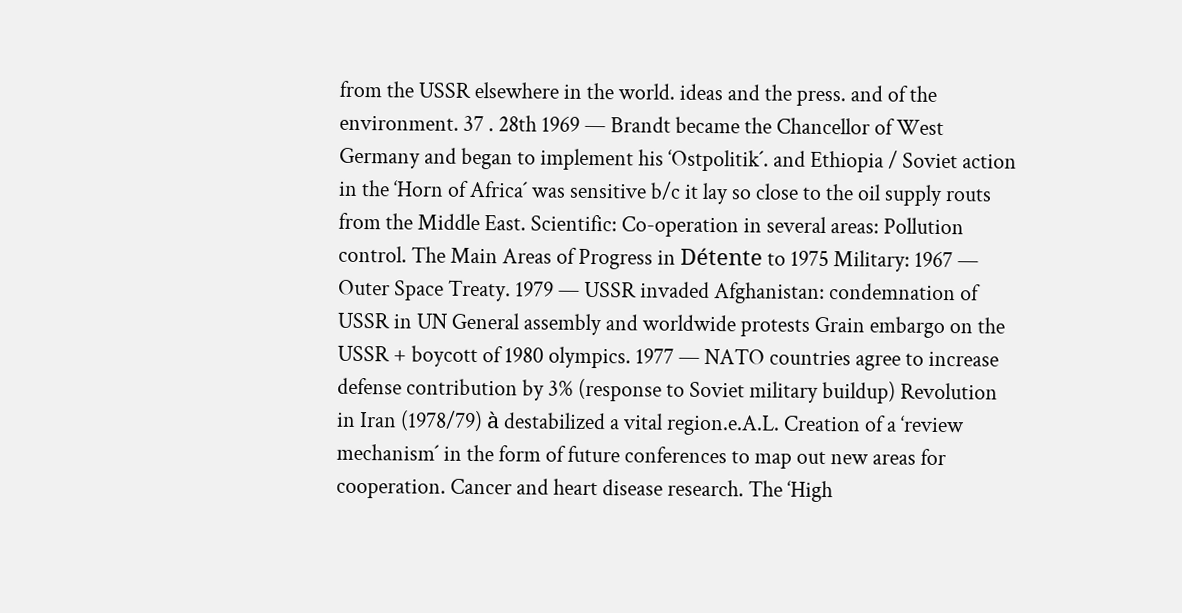from the USSR elsewhere in the world. ideas and the press. and of the environment. 37 . 28th 1969 — Brandt became the Chancellor of West Germany and began to implement his ‘Ostpolitik´. and Ethiopia / Soviet action in the ‘Horn of Africa´ was sensitive b/c it lay so close to the oil supply routs from the Middle East. Scientific: Co-operation in several areas: Pollution control. The Main Areas of Progress in Détente to 1975 Military: 1967 — Outer Space Treaty. 1979 — USSR invaded Afghanistan: condemnation of USSR in UN General assembly and worldwide protests Grain embargo on the USSR + boycott of 1980 olympics. 1977 — NATO countries agree to increase defense contribution by 3% (response to Soviet military buildup) Revolution in Iran (1978/79) à destabilized a vital region.e.A.L. Creation of a ‘review mechanism´ in the form of future conferences to map out new areas for cooperation. Cancer and heart disease research. The ‘High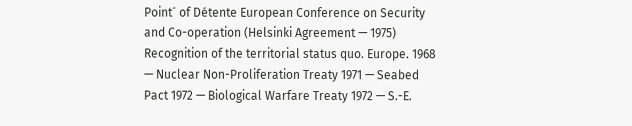Point´ of Détente European Conference on Security and Co-operation (Helsinki Agreement — 1975) Recognition of the territorial status quo. Europe. 1968 — Nuclear Non-Proliferation Treaty 1971 — Seabed Pact 1972 — Biological Warfare Treaty 1972 — S.-E.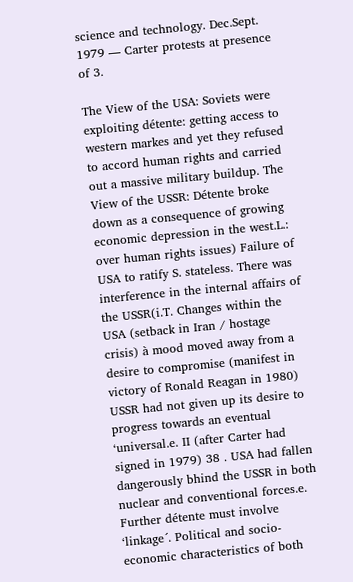science and technology. Dec.Sept. 1979 — Carter protests at presence of 3.

The View of the USA: Soviets were exploiting détente: getting access to western markes and yet they refused to accord human rights and carried out a massive military buildup. The View of the USSR: Détente broke down as a consequence of growing economic depression in the west.L.: over human rights issues) Failure of USA to ratify S. stateless. There was interference in the internal affairs of the USSR(i.T. Changes within the USA (setback in Iran / hostage crisis) à mood moved away from a desire to compromise (manifest in victory of Ronald Reagan in 1980) USSR had not given up its desire to progress towards an eventual ‘universal.e. II (after Carter had signed in 1979) 38 . USA had fallen dangerously bhind the USSR in both nuclear and conventional forces.e. Further détente must involve ‘linkage´. Political and socio-economic characteristics of both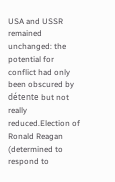USA and USSR remained unchanged: the potential for conflict had only been obscured by détente but not really reduced.Election of Ronald Reagan (determined to respond to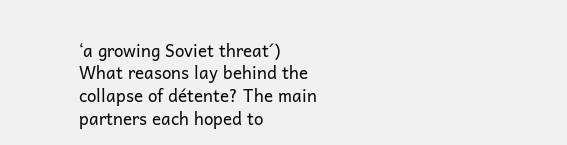‘a growing Soviet threat´) What reasons lay behind the collapse of détente? The main partners each hoped to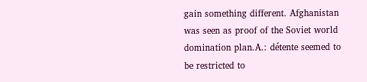gain something different. Afghanistan was seen as proof of the Soviet world domination plan.A.: détente seemed to be restricted to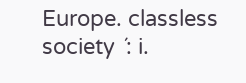Europe. classless society ´: i.